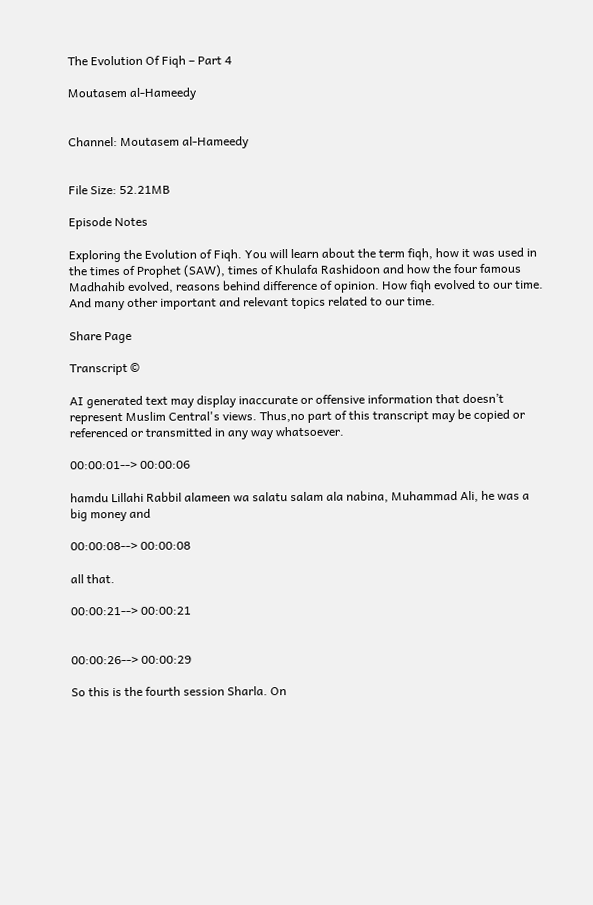The Evolution Of Fiqh – Part 4

Moutasem al-Hameedy


Channel: Moutasem al-Hameedy


File Size: 52.21MB

Episode Notes

Exploring the Evolution of Fiqh. You will learn about the term fiqh, how it was used in the times of Prophet (SAW), times of Khulafa Rashidoon and how the four famous Madhahib evolved, reasons behind difference of opinion. How fiqh evolved to our time. And many other important and relevant topics related to our time.

Share Page

Transcript ©

AI generated text may display inaccurate or offensive information that doesn’t represent Muslim Central's views. Thus,no part of this transcript may be copied or referenced or transmitted in any way whatsoever.

00:00:01--> 00:00:06

hamdu Lillahi Rabbil alameen wa salatu salam ala nabina, Muhammad Ali, he was a big money and

00:00:08--> 00:00:08

all that.

00:00:21--> 00:00:21


00:00:26--> 00:00:29

So this is the fourth session Sharla. On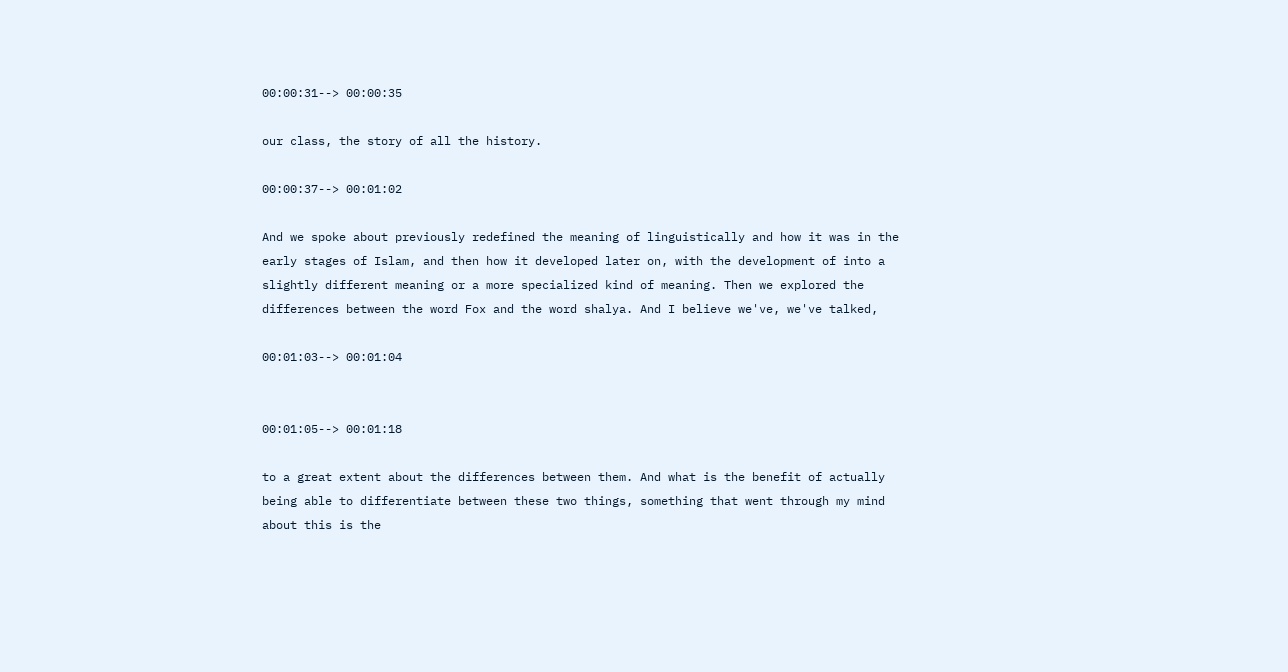00:00:31--> 00:00:35

our class, the story of all the history.

00:00:37--> 00:01:02

And we spoke about previously redefined the meaning of linguistically and how it was in the early stages of Islam, and then how it developed later on, with the development of into a slightly different meaning or a more specialized kind of meaning. Then we explored the differences between the word Fox and the word shalya. And I believe we've, we've talked,

00:01:03--> 00:01:04


00:01:05--> 00:01:18

to a great extent about the differences between them. And what is the benefit of actually being able to differentiate between these two things, something that went through my mind about this is the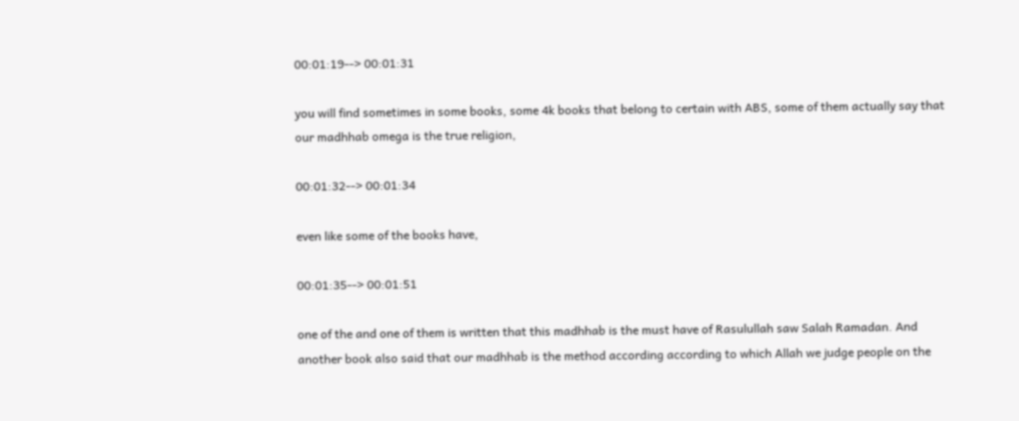00:01:19--> 00:01:31

you will find sometimes in some books, some 4k books that belong to certain with ABS, some of them actually say that our madhhab omega is the true religion,

00:01:32--> 00:01:34

even like some of the books have,

00:01:35--> 00:01:51

one of the and one of them is written that this madhhab is the must have of Rasulullah saw Salah Ramadan. And another book also said that our madhhab is the method according according to which Allah we judge people on the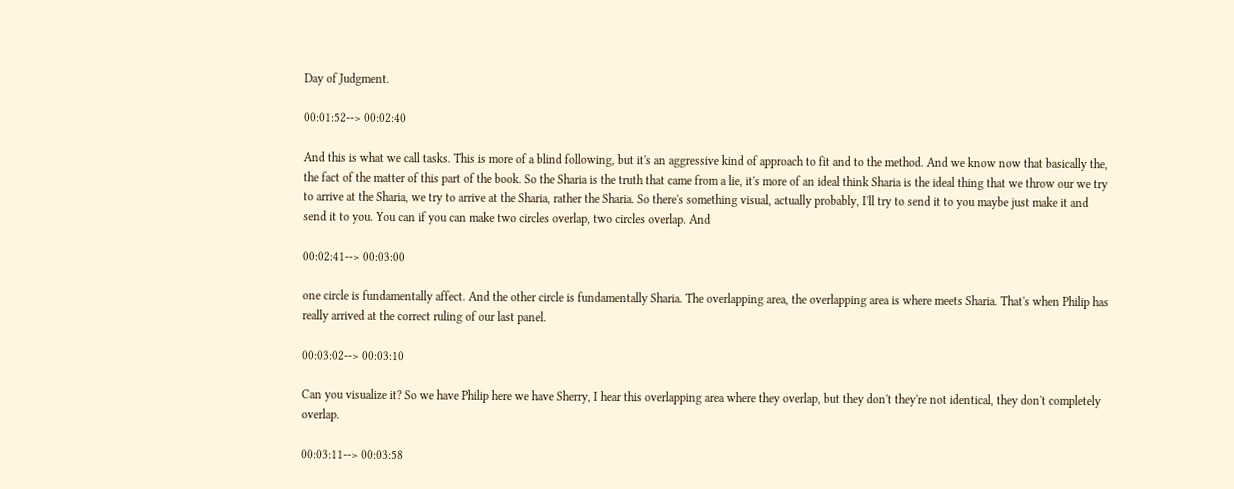Day of Judgment.

00:01:52--> 00:02:40

And this is what we call tasks. This is more of a blind following, but it's an aggressive kind of approach to fit and to the method. And we know now that basically the, the fact of the matter of this part of the book. So the Sharia is the truth that came from a lie, it's more of an ideal think Sharia is the ideal thing that we throw our we try to arrive at the Sharia, we try to arrive at the Sharia, rather the Sharia. So there's something visual, actually probably, I'll try to send it to you maybe just make it and send it to you. You can if you can make two circles overlap, two circles overlap. And

00:02:41--> 00:03:00

one circle is fundamentally affect. And the other circle is fundamentally Sharia. The overlapping area, the overlapping area is where meets Sharia. That's when Philip has really arrived at the correct ruling of our last panel.

00:03:02--> 00:03:10

Can you visualize it? So we have Philip here we have Sherry, I hear this overlapping area where they overlap, but they don't they're not identical, they don't completely overlap.

00:03:11--> 00:03:58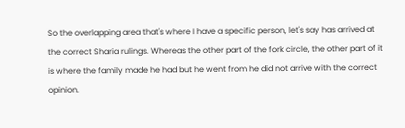So the overlapping area that's where I have a specific person, let's say has arrived at the correct Sharia rulings. Whereas the other part of the fork circle, the other part of it is where the family made he had but he went from he did not arrive with the correct opinion.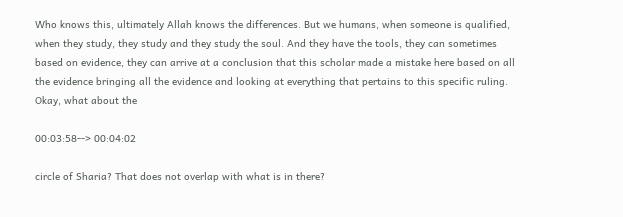Who knows this, ultimately Allah knows the differences. But we humans, when someone is qualified, when they study, they study and they study the soul. And they have the tools, they can sometimes based on evidence, they can arrive at a conclusion that this scholar made a mistake here based on all the evidence bringing all the evidence and looking at everything that pertains to this specific ruling. Okay, what about the

00:03:58--> 00:04:02

circle of Sharia? That does not overlap with what is in there?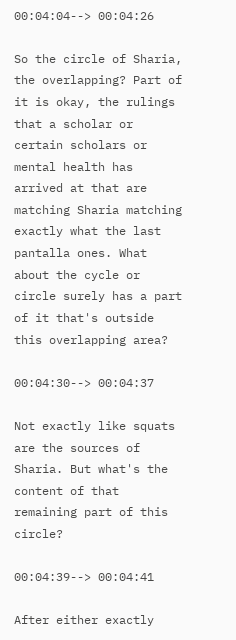00:04:04--> 00:04:26

So the circle of Sharia, the overlapping? Part of it is okay, the rulings that a scholar or certain scholars or mental health has arrived at that are matching Sharia matching exactly what the last pantalla ones. What about the cycle or circle surely has a part of it that's outside this overlapping area?

00:04:30--> 00:04:37

Not exactly like squats are the sources of Sharia. But what's the content of that remaining part of this circle?

00:04:39--> 00:04:41

After either exactly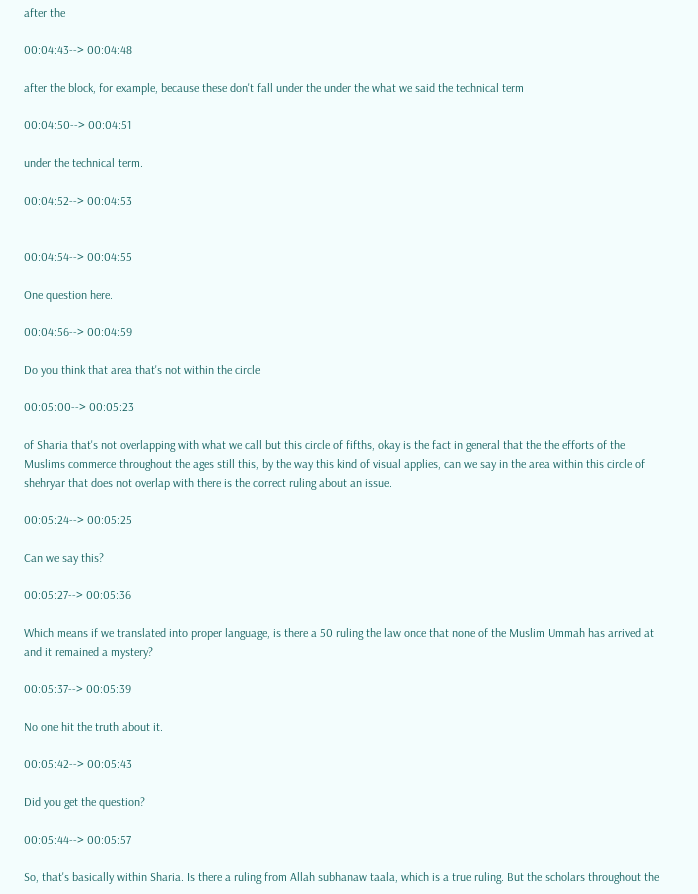after the

00:04:43--> 00:04:48

after the block, for example, because these don't fall under the under the what we said the technical term

00:04:50--> 00:04:51

under the technical term.

00:04:52--> 00:04:53


00:04:54--> 00:04:55

One question here.

00:04:56--> 00:04:59

Do you think that area that's not within the circle

00:05:00--> 00:05:23

of Sharia that's not overlapping with what we call but this circle of fifths, okay is the fact in general that the the efforts of the Muslims commerce throughout the ages still this, by the way this kind of visual applies, can we say in the area within this circle of shehryar that does not overlap with there is the correct ruling about an issue.

00:05:24--> 00:05:25

Can we say this?

00:05:27--> 00:05:36

Which means if we translated into proper language, is there a 50 ruling the law once that none of the Muslim Ummah has arrived at and it remained a mystery?

00:05:37--> 00:05:39

No one hit the truth about it.

00:05:42--> 00:05:43

Did you get the question?

00:05:44--> 00:05:57

So, that's basically within Sharia. Is there a ruling from Allah subhanaw taala, which is a true ruling. But the scholars throughout the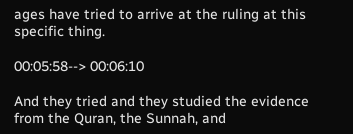ages have tried to arrive at the ruling at this specific thing.

00:05:58--> 00:06:10

And they tried and they studied the evidence from the Quran, the Sunnah, and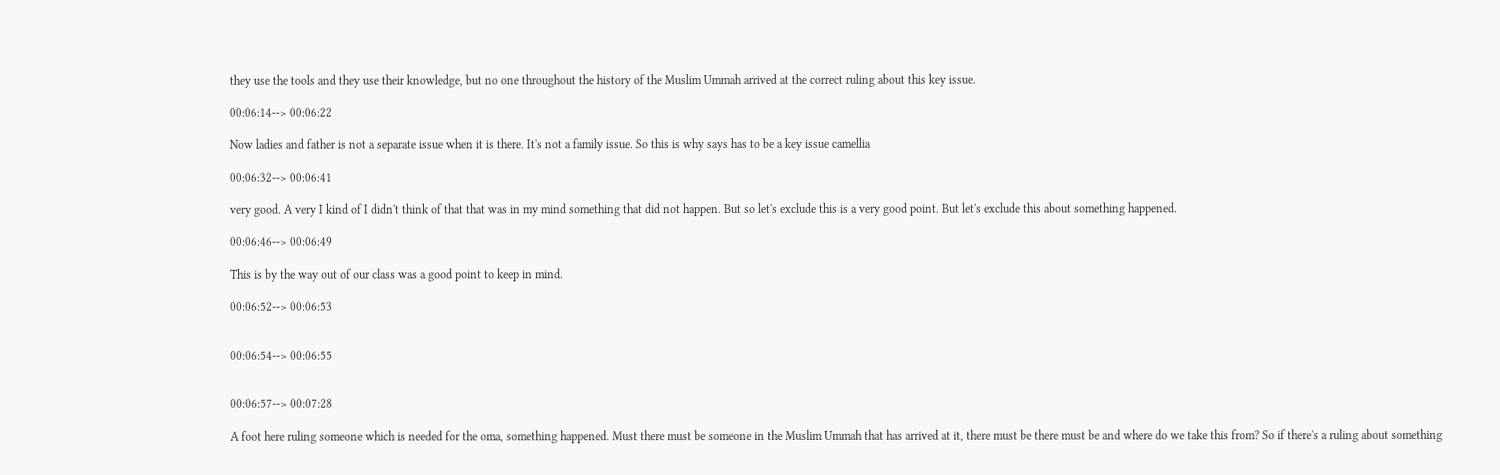they use the tools and they use their knowledge, but no one throughout the history of the Muslim Ummah arrived at the correct ruling about this key issue.

00:06:14--> 00:06:22

Now ladies and father is not a separate issue when it is there. It's not a family issue. So this is why says has to be a key issue camellia

00:06:32--> 00:06:41

very good. A very I kind of I didn't think of that that was in my mind something that did not happen. But so let's exclude this is a very good point. But let's exclude this about something happened.

00:06:46--> 00:06:49

This is by the way out of our class was a good point to keep in mind.

00:06:52--> 00:06:53


00:06:54--> 00:06:55


00:06:57--> 00:07:28

A foot here ruling someone which is needed for the oma, something happened. Must there must be someone in the Muslim Ummah that has arrived at it, there must be there must be and where do we take this from? So if there's a ruling about something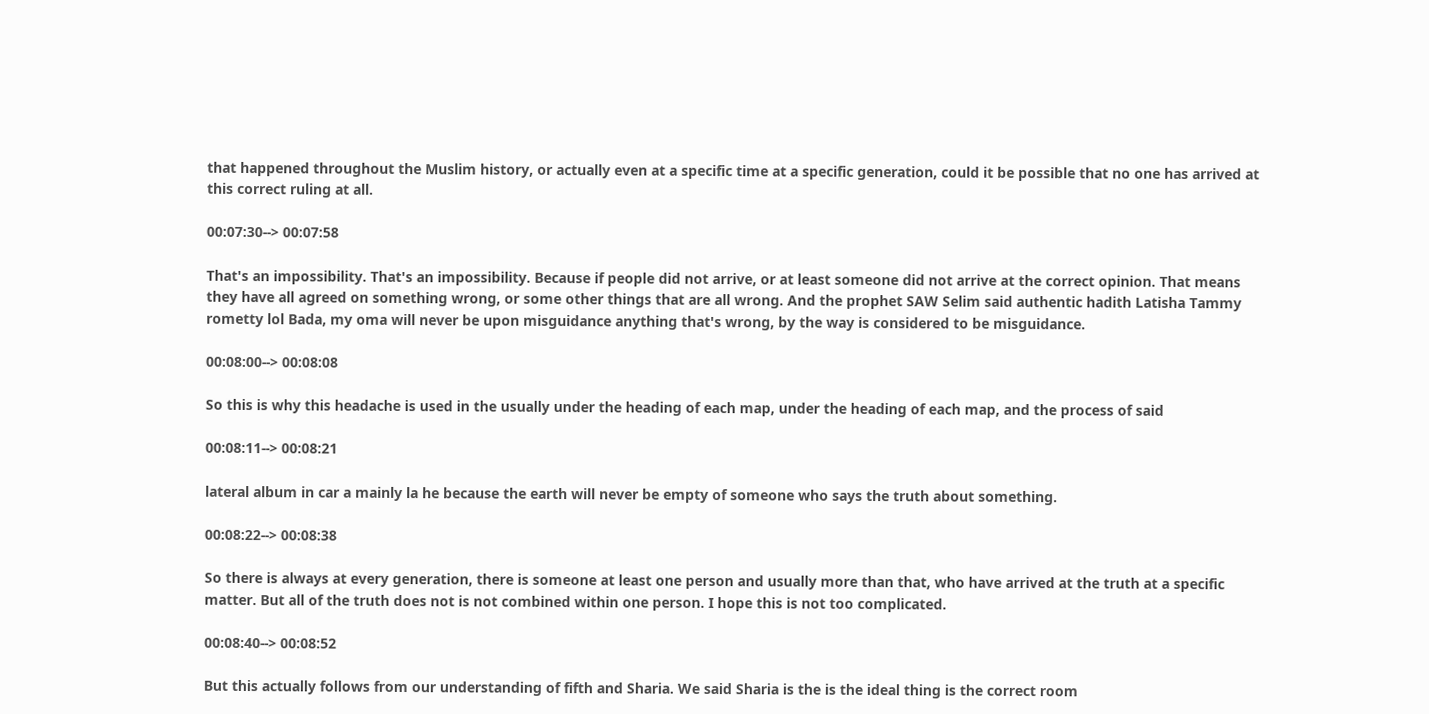that happened throughout the Muslim history, or actually even at a specific time at a specific generation, could it be possible that no one has arrived at this correct ruling at all.

00:07:30--> 00:07:58

That's an impossibility. That's an impossibility. Because if people did not arrive, or at least someone did not arrive at the correct opinion. That means they have all agreed on something wrong, or some other things that are all wrong. And the prophet SAW Selim said authentic hadith Latisha Tammy rometty lol Bada, my oma will never be upon misguidance anything that's wrong, by the way is considered to be misguidance.

00:08:00--> 00:08:08

So this is why this headache is used in the usually under the heading of each map, under the heading of each map, and the process of said

00:08:11--> 00:08:21

lateral album in car a mainly la he because the earth will never be empty of someone who says the truth about something.

00:08:22--> 00:08:38

So there is always at every generation, there is someone at least one person and usually more than that, who have arrived at the truth at a specific matter. But all of the truth does not is not combined within one person. I hope this is not too complicated.

00:08:40--> 00:08:52

But this actually follows from our understanding of fifth and Sharia. We said Sharia is the is the ideal thing is the correct room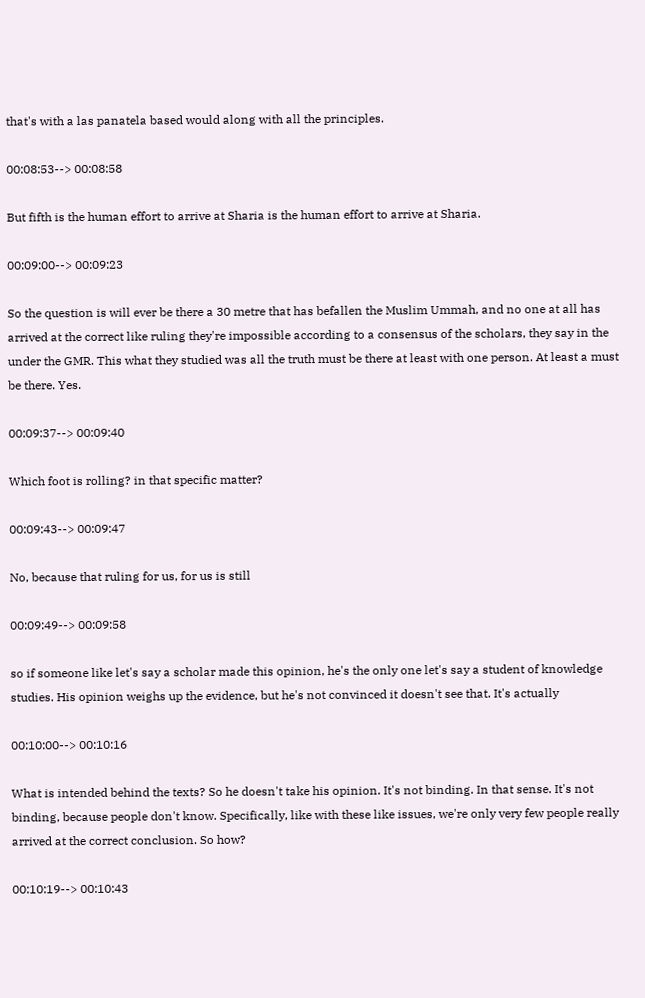that's with a las panatela based would along with all the principles.

00:08:53--> 00:08:58

But fifth is the human effort to arrive at Sharia is the human effort to arrive at Sharia.

00:09:00--> 00:09:23

So the question is will ever be there a 30 metre that has befallen the Muslim Ummah, and no one at all has arrived at the correct like ruling they're impossible according to a consensus of the scholars, they say in the under the GMR. This what they studied was all the truth must be there at least with one person. At least a must be there. Yes.

00:09:37--> 00:09:40

Which foot is rolling? in that specific matter?

00:09:43--> 00:09:47

No, because that ruling for us, for us is still

00:09:49--> 00:09:58

so if someone like let's say a scholar made this opinion, he's the only one let's say a student of knowledge studies. His opinion weighs up the evidence, but he's not convinced it doesn't see that. It's actually

00:10:00--> 00:10:16

What is intended behind the texts? So he doesn't take his opinion. It's not binding. In that sense. It's not binding, because people don't know. Specifically, like with these like issues, we're only very few people really arrived at the correct conclusion. So how?

00:10:19--> 00:10:43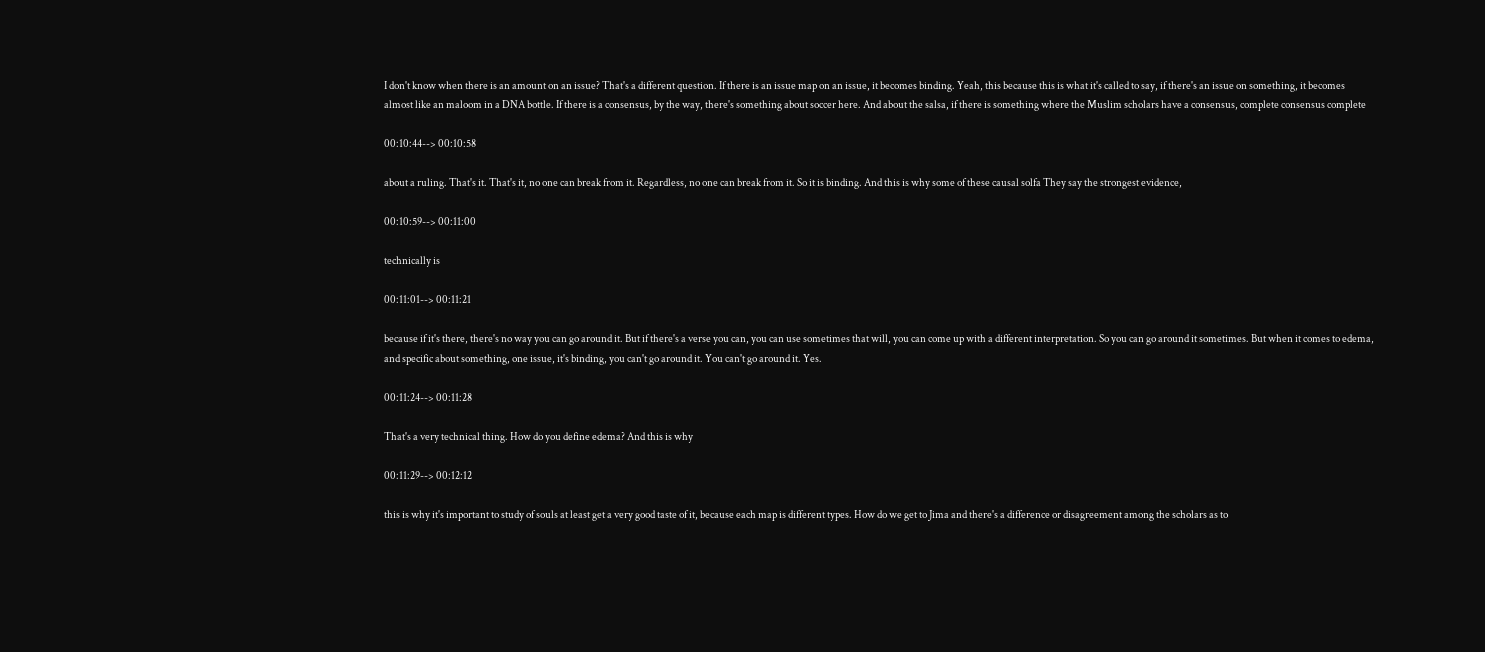I don't know when there is an amount on an issue? That's a different question. If there is an issue map on an issue, it becomes binding. Yeah, this because this is what it's called to say, if there's an issue on something, it becomes almost like an maloom in a DNA bottle. If there is a consensus, by the way, there's something about soccer here. And about the salsa, if there is something where the Muslim scholars have a consensus, complete consensus complete

00:10:44--> 00:10:58

about a ruling. That's it. That's it, no one can break from it. Regardless, no one can break from it. So it is binding. And this is why some of these causal solfa They say the strongest evidence,

00:10:59--> 00:11:00

technically is

00:11:01--> 00:11:21

because if it's there, there's no way you can go around it. But if there's a verse you can, you can use sometimes that will, you can come up with a different interpretation. So you can go around it sometimes. But when it comes to edema, and specific about something, one issue, it's binding, you can't go around it. You can't go around it. Yes.

00:11:24--> 00:11:28

That's a very technical thing. How do you define edema? And this is why

00:11:29--> 00:12:12

this is why it's important to study of souls at least get a very good taste of it, because each map is different types. How do we get to Jima and there's a difference or disagreement among the scholars as to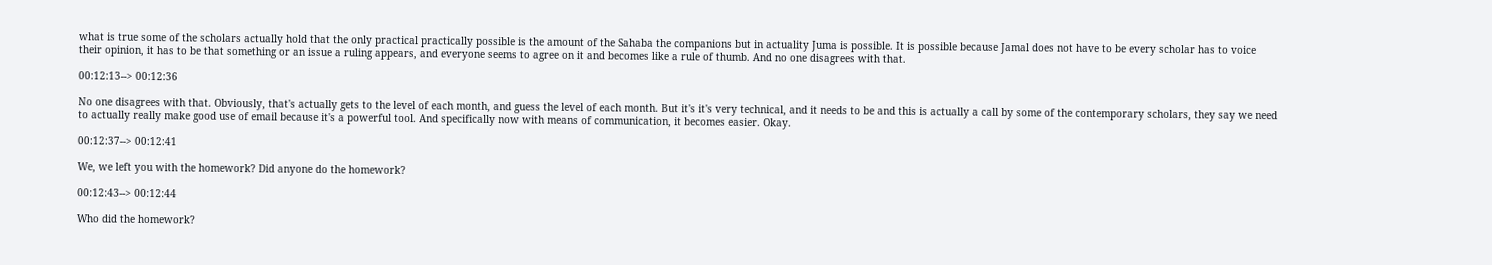what is true some of the scholars actually hold that the only practical practically possible is the amount of the Sahaba the companions but in actuality Juma is possible. It is possible because Jamal does not have to be every scholar has to voice their opinion, it has to be that something or an issue a ruling appears, and everyone seems to agree on it and becomes like a rule of thumb. And no one disagrees with that.

00:12:13--> 00:12:36

No one disagrees with that. Obviously, that's actually gets to the level of each month, and guess the level of each month. But it's it's very technical, and it needs to be and this is actually a call by some of the contemporary scholars, they say we need to actually really make good use of email because it's a powerful tool. And specifically now with means of communication, it becomes easier. Okay.

00:12:37--> 00:12:41

We, we left you with the homework? Did anyone do the homework?

00:12:43--> 00:12:44

Who did the homework?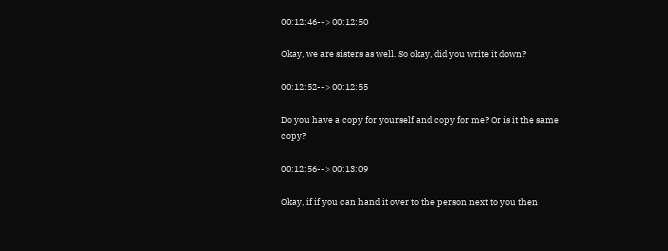00:12:46--> 00:12:50

Okay, we are sisters as well. So okay, did you write it down?

00:12:52--> 00:12:55

Do you have a copy for yourself and copy for me? Or is it the same copy?

00:12:56--> 00:13:09

Okay, if if you can hand it over to the person next to you then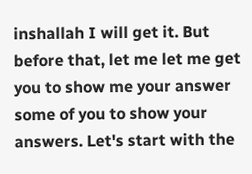inshallah I will get it. But before that, let me let me get you to show me your answer some of you to show your answers. Let's start with the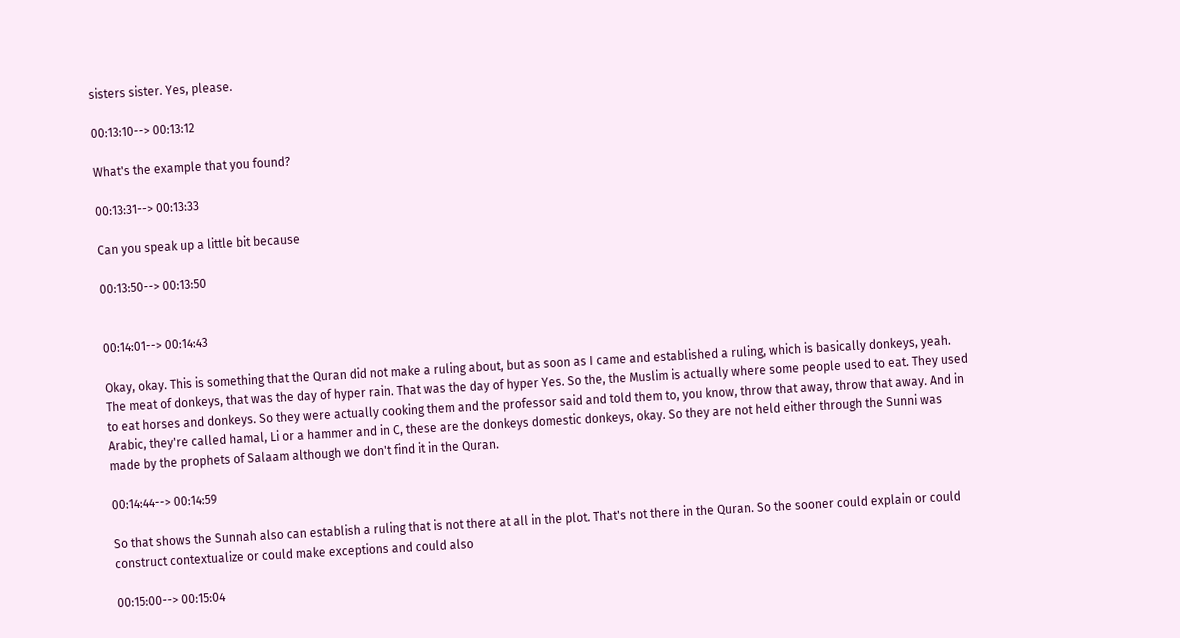sisters sister. Yes, please.

00:13:10--> 00:13:12

What's the example that you found?

00:13:31--> 00:13:33

Can you speak up a little bit because

00:13:50--> 00:13:50


00:14:01--> 00:14:43

Okay, okay. This is something that the Quran did not make a ruling about, but as soon as I came and established a ruling, which is basically donkeys, yeah. The meat of donkeys, that was the day of hyper rain. That was the day of hyper Yes. So the, the Muslim is actually where some people used to eat. They used to eat horses and donkeys. So they were actually cooking them and the professor said and told them to, you know, throw that away, throw that away. And in Arabic, they're called hamal, Li or a hammer and in C, these are the donkeys domestic donkeys, okay. So they are not held either through the Sunni was made by the prophets of Salaam although we don't find it in the Quran.

00:14:44--> 00:14:59

So that shows the Sunnah also can establish a ruling that is not there at all in the plot. That's not there in the Quran. So the sooner could explain or could construct contextualize or could make exceptions and could also

00:15:00--> 00:15:04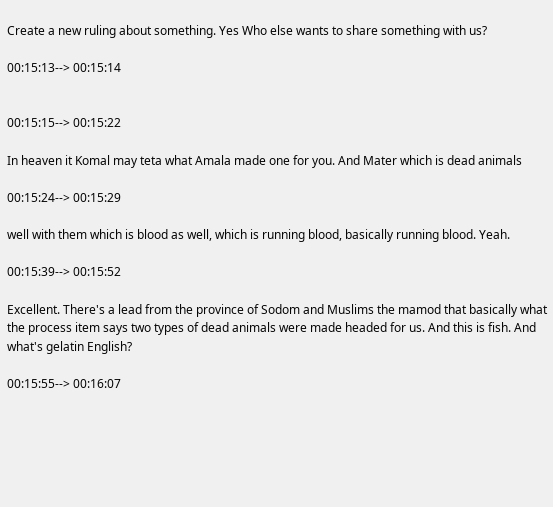Create a new ruling about something. Yes Who else wants to share something with us?

00:15:13--> 00:15:14


00:15:15--> 00:15:22

In heaven it Komal may teta what Amala made one for you. And Mater which is dead animals

00:15:24--> 00:15:29

well with them which is blood as well, which is running blood, basically running blood. Yeah.

00:15:39--> 00:15:52

Excellent. There's a lead from the province of Sodom and Muslims the mamod that basically what the process item says two types of dead animals were made headed for us. And this is fish. And what's gelatin English?

00:15:55--> 00:16:07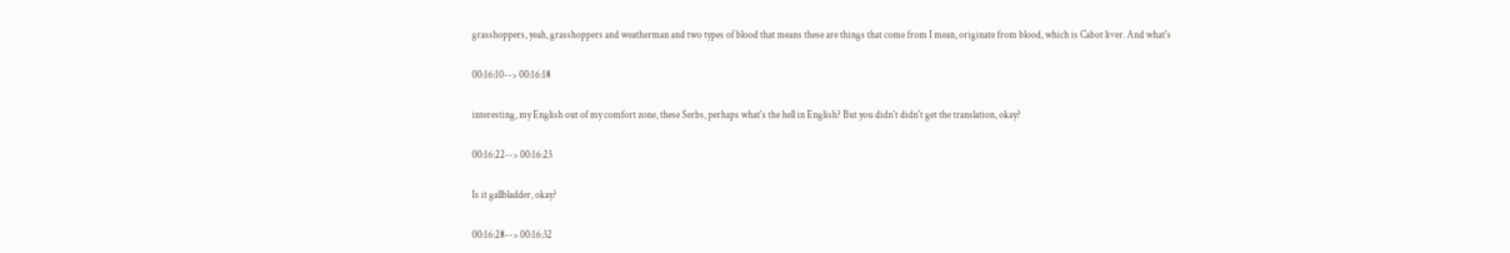grasshoppers, yeah, grasshoppers and weatherman and two types of blood that means these are things that come from I mean, originate from blood, which is Cabot liver. And what's

00:16:10--> 00:16:18

interesting, my English out of my comfort zone, these Serbs, perhaps what's the hell in English? But you didn't didn't get the translation, okay?

00:16:22--> 00:16:23

Is it gallbladder, okay?

00:16:28--> 00:16:32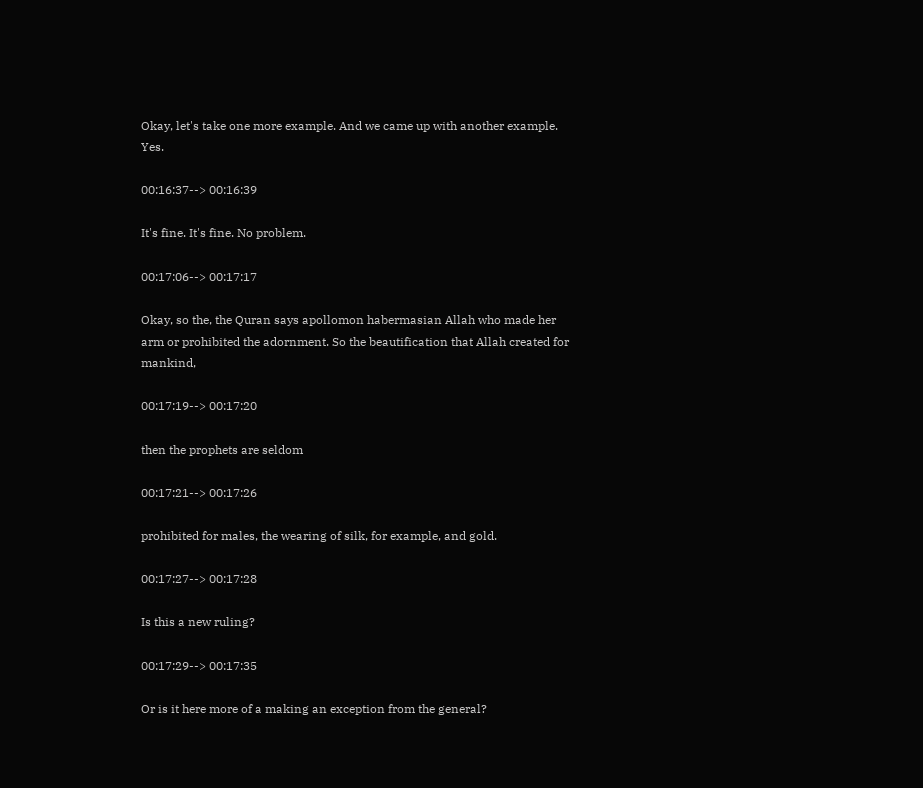Okay, let's take one more example. And we came up with another example. Yes.

00:16:37--> 00:16:39

It's fine. It's fine. No problem.

00:17:06--> 00:17:17

Okay, so the, the Quran says apollomon habermasian Allah who made her arm or prohibited the adornment. So the beautification that Allah created for mankind,

00:17:19--> 00:17:20

then the prophets are seldom

00:17:21--> 00:17:26

prohibited for males, the wearing of silk, for example, and gold.

00:17:27--> 00:17:28

Is this a new ruling?

00:17:29--> 00:17:35

Or is it here more of a making an exception from the general?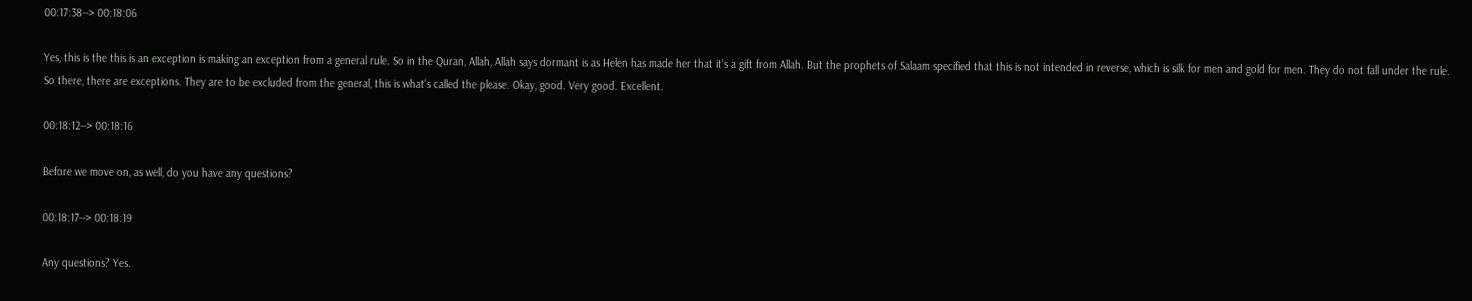00:17:38--> 00:18:06

Yes, this is the this is an exception is making an exception from a general rule. So in the Quran, Allah, Allah says dormant is as Helen has made her that it's a gift from Allah. But the prophets of Salaam specified that this is not intended in reverse, which is silk for men and gold for men. They do not fall under the rule. So there, there are exceptions. They are to be excluded from the general, this is what's called the please. Okay, good. Very good. Excellent.

00:18:12--> 00:18:16

Before we move on, as well, do you have any questions?

00:18:17--> 00:18:19

Any questions? Yes.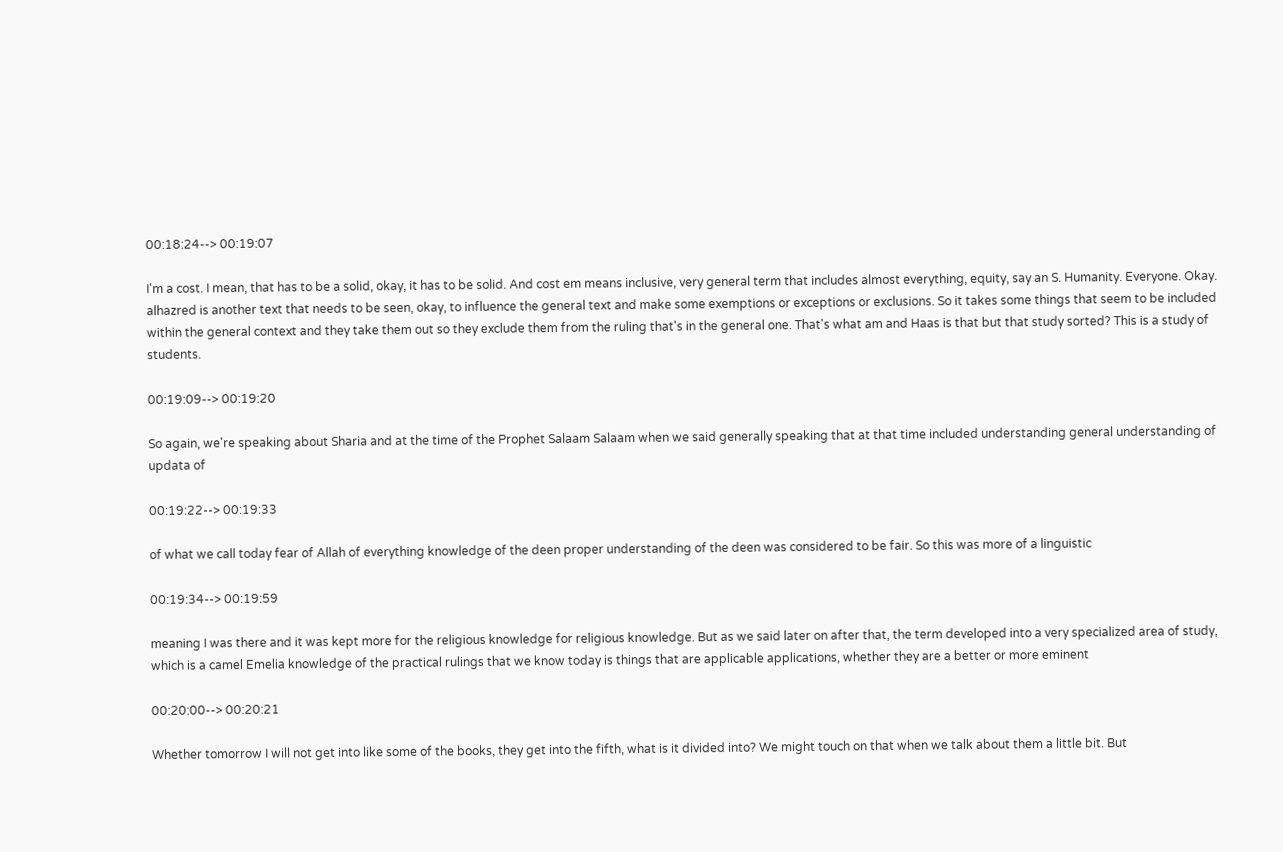00:18:24--> 00:19:07

I'm a cost. I mean, that has to be a solid, okay, it has to be solid. And cost em means inclusive, very general term that includes almost everything, equity, say an S. Humanity. Everyone. Okay. alhazred is another text that needs to be seen, okay, to influence the general text and make some exemptions or exceptions or exclusions. So it takes some things that seem to be included within the general context and they take them out so they exclude them from the ruling that's in the general one. That's what am and Haas is that but that study sorted? This is a study of students.

00:19:09--> 00:19:20

So again, we're speaking about Sharia and at the time of the Prophet Salaam Salaam when we said generally speaking that at that time included understanding general understanding of updata of

00:19:22--> 00:19:33

of what we call today fear of Allah of everything knowledge of the deen proper understanding of the deen was considered to be fair. So this was more of a linguistic

00:19:34--> 00:19:59

meaning I was there and it was kept more for the religious knowledge for religious knowledge. But as we said later on after that, the term developed into a very specialized area of study, which is a camel Emelia knowledge of the practical rulings that we know today is things that are applicable applications, whether they are a better or more eminent

00:20:00--> 00:20:21

Whether tomorrow I will not get into like some of the books, they get into the fifth, what is it divided into? We might touch on that when we talk about them a little bit. But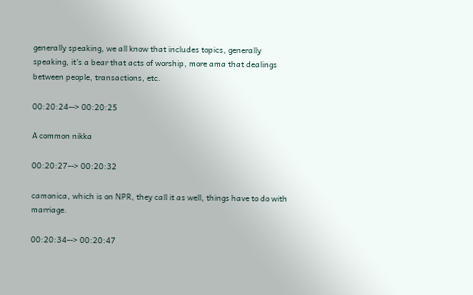generally speaking, we all know that includes topics, generally speaking, it's a bear that acts of worship, more ama that dealings between people, transactions, etc.

00:20:24--> 00:20:25

A common nikka

00:20:27--> 00:20:32

camonica, which is on NPR, they call it as well, things have to do with marriage.

00:20:34--> 00:20:47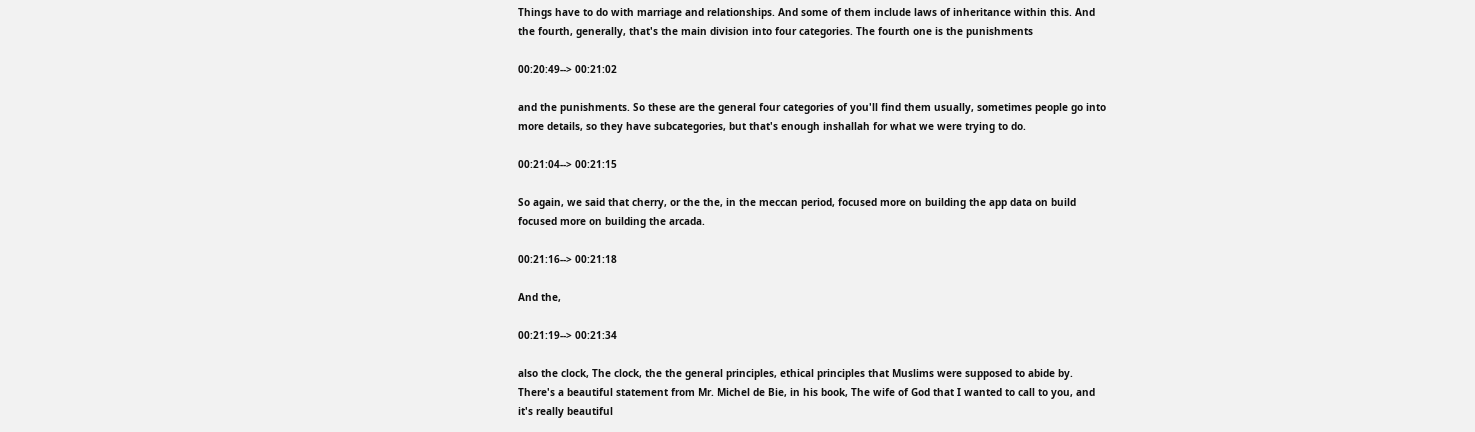Things have to do with marriage and relationships. And some of them include laws of inheritance within this. And the fourth, generally, that's the main division into four categories. The fourth one is the punishments

00:20:49--> 00:21:02

and the punishments. So these are the general four categories of you'll find them usually, sometimes people go into more details, so they have subcategories, but that's enough inshallah for what we were trying to do.

00:21:04--> 00:21:15

So again, we said that cherry, or the the, in the meccan period, focused more on building the app data on build focused more on building the arcada.

00:21:16--> 00:21:18

And the,

00:21:19--> 00:21:34

also the clock, The clock, the the general principles, ethical principles that Muslims were supposed to abide by. There's a beautiful statement from Mr. Michel de Bie, in his book, The wife of God that I wanted to call to you, and it's really beautiful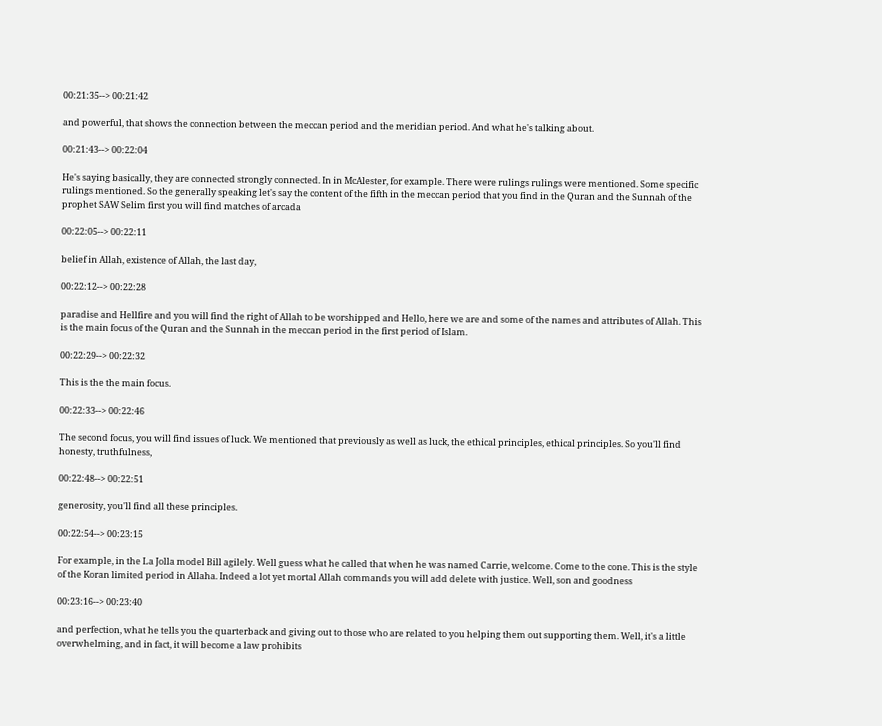00:21:35--> 00:21:42

and powerful, that shows the connection between the meccan period and the meridian period. And what he's talking about.

00:21:43--> 00:22:04

He's saying basically, they are connected strongly connected. In in McAlester, for example. There were rulings rulings were mentioned. Some specific rulings mentioned. So the generally speaking let's say the content of the fifth in the meccan period that you find in the Quran and the Sunnah of the prophet SAW Selim first you will find matches of arcada

00:22:05--> 00:22:11

belief in Allah, existence of Allah, the last day,

00:22:12--> 00:22:28

paradise and Hellfire and you will find the right of Allah to be worshipped and Hello, here we are and some of the names and attributes of Allah. This is the main focus of the Quran and the Sunnah in the meccan period in the first period of Islam.

00:22:29--> 00:22:32

This is the the main focus.

00:22:33--> 00:22:46

The second focus, you will find issues of luck. We mentioned that previously as well as luck, the ethical principles, ethical principles. So you'll find honesty, truthfulness,

00:22:48--> 00:22:51

generosity, you'll find all these principles.

00:22:54--> 00:23:15

For example, in the La Jolla model Bill agilely. Well guess what he called that when he was named Carrie, welcome. Come to the cone. This is the style of the Koran limited period in Allaha. Indeed a lot yet mortal Allah commands you will add delete with justice. Well, son and goodness

00:23:16--> 00:23:40

and perfection, what he tells you the quarterback and giving out to those who are related to you helping them out supporting them. Well, it's a little overwhelming, and in fact, it will become a law prohibits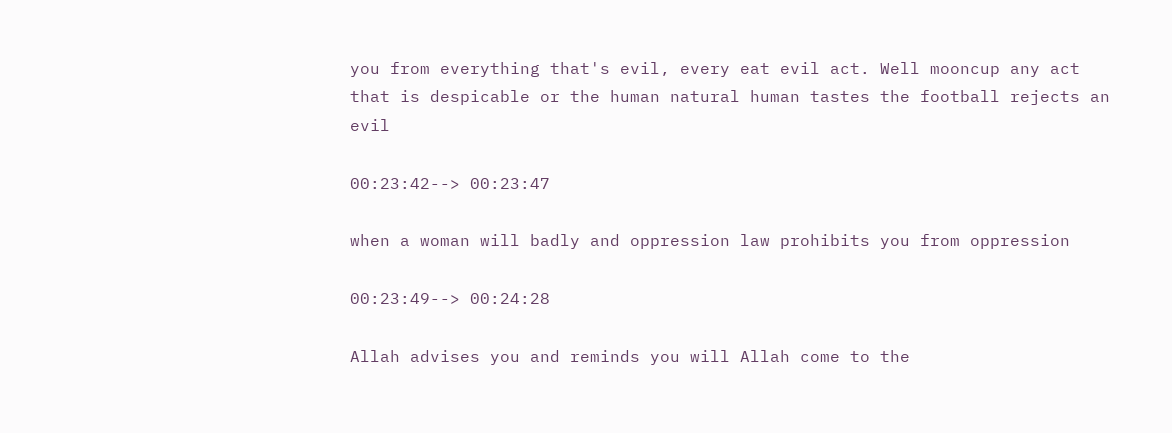you from everything that's evil, every eat evil act. Well mooncup any act that is despicable or the human natural human tastes the football rejects an evil

00:23:42--> 00:23:47

when a woman will badly and oppression law prohibits you from oppression

00:23:49--> 00:24:28

Allah advises you and reminds you will Allah come to the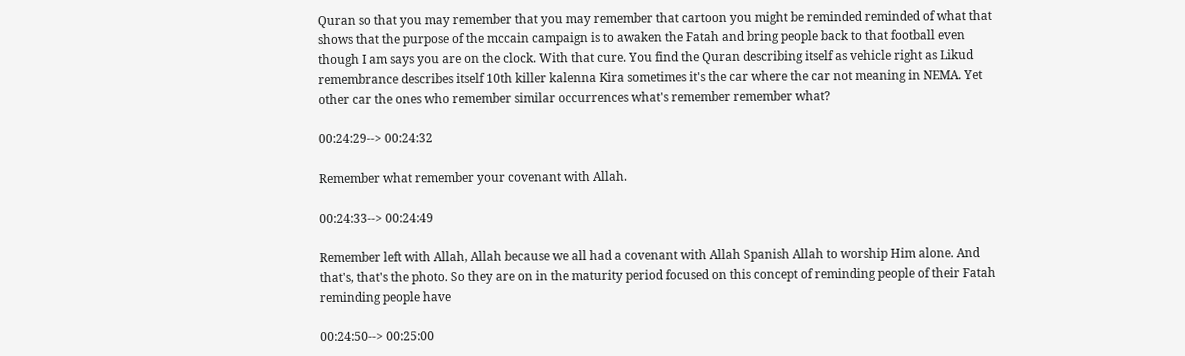Quran so that you may remember that you may remember that cartoon you might be reminded reminded of what that shows that the purpose of the mccain campaign is to awaken the Fatah and bring people back to that football even though I am says you are on the clock. With that cure. You find the Quran describing itself as vehicle right as Likud remembrance describes itself 10th killer kalenna Kira sometimes it's the car where the car not meaning in NEMA. Yet other car the ones who remember similar occurrences what's remember remember what?

00:24:29--> 00:24:32

Remember what remember your covenant with Allah.

00:24:33--> 00:24:49

Remember left with Allah, Allah because we all had a covenant with Allah Spanish Allah to worship Him alone. And that's, that's the photo. So they are on in the maturity period focused on this concept of reminding people of their Fatah reminding people have

00:24:50--> 00:25:00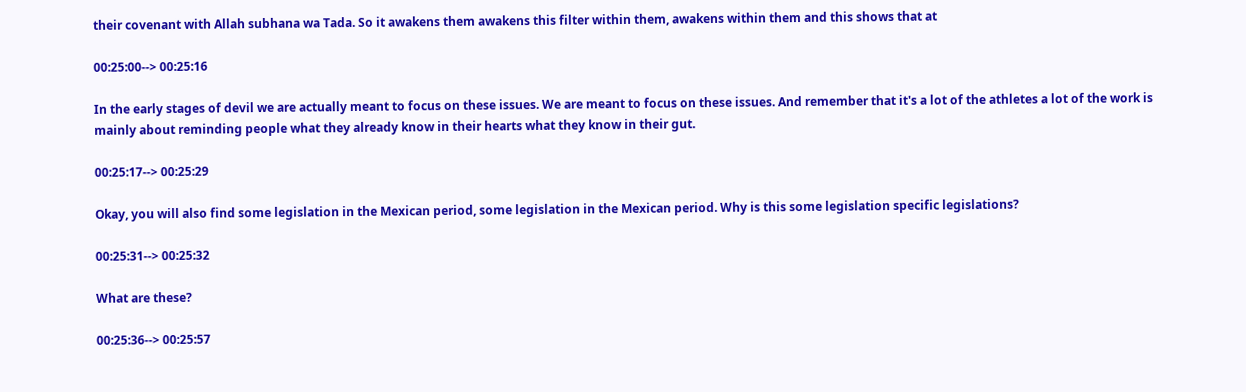their covenant with Allah subhana wa Tada. So it awakens them awakens this filter within them, awakens within them and this shows that at

00:25:00--> 00:25:16

In the early stages of devil we are actually meant to focus on these issues. We are meant to focus on these issues. And remember that it's a lot of the athletes a lot of the work is mainly about reminding people what they already know in their hearts what they know in their gut.

00:25:17--> 00:25:29

Okay, you will also find some legislation in the Mexican period, some legislation in the Mexican period. Why is this some legislation specific legislations?

00:25:31--> 00:25:32

What are these?

00:25:36--> 00:25:57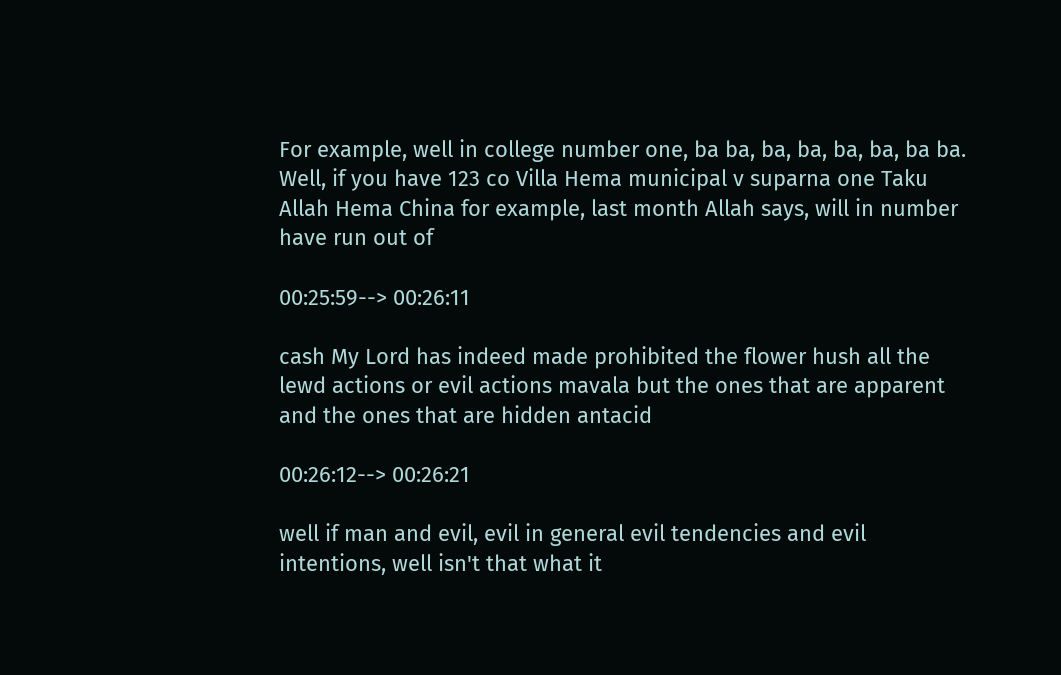For example, well in college number one, ba ba, ba, ba, ba, ba, ba ba. Well, if you have 123 co Villa Hema municipal v suparna one Taku Allah Hema China for example, last month Allah says, will in number have run out of

00:25:59--> 00:26:11

cash My Lord has indeed made prohibited the flower hush all the lewd actions or evil actions mavala but the ones that are apparent and the ones that are hidden antacid

00:26:12--> 00:26:21

well if man and evil, evil in general evil tendencies and evil intentions, well isn't that what it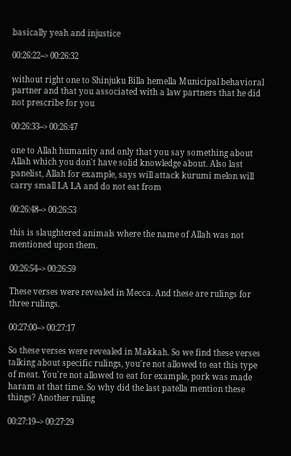basically yeah and injustice

00:26:22--> 00:26:32

without right one to Shinjuku Billa hemella Municipal behavioral partner and that you associated with a law partners that he did not prescribe for you

00:26:33--> 00:26:47

one to Allah humanity and only that you say something about Allah which you don't have solid knowledge about. Also last panelist, Allah for example, says will attack kurumi melon will carry small LA LA and do not eat from

00:26:48--> 00:26:53

this is slaughtered animals where the name of Allah was not mentioned upon them.

00:26:54--> 00:26:59

These verses were revealed in Mecca. And these are rulings for three rulings.

00:27:00--> 00:27:17

So these verses were revealed in Makkah. So we find these verses talking about specific rulings, you're not allowed to eat this type of meat. You're not allowed to eat for example, pork was made haram at that time. So why did the last patella mention these things? Another ruling

00:27:19--> 00:27:29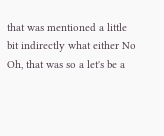that was mentioned a little bit indirectly what either No Oh, that was so a let's be a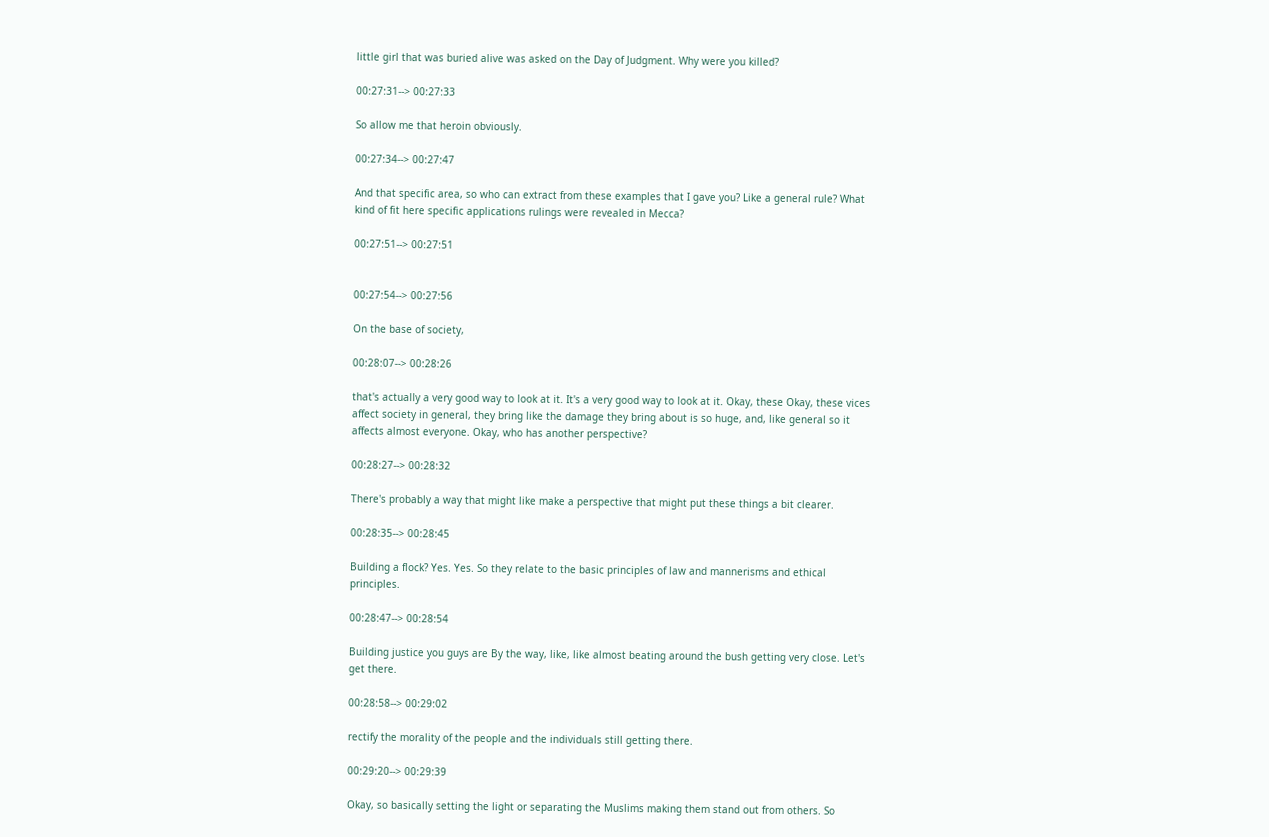little girl that was buried alive was asked on the Day of Judgment. Why were you killed?

00:27:31--> 00:27:33

So allow me that heroin obviously.

00:27:34--> 00:27:47

And that specific area, so who can extract from these examples that I gave you? Like a general rule? What kind of fit here specific applications rulings were revealed in Mecca?

00:27:51--> 00:27:51


00:27:54--> 00:27:56

On the base of society,

00:28:07--> 00:28:26

that's actually a very good way to look at it. It's a very good way to look at it. Okay, these Okay, these vices affect society in general, they bring like the damage they bring about is so huge, and, like general so it affects almost everyone. Okay, who has another perspective?

00:28:27--> 00:28:32

There's probably a way that might like make a perspective that might put these things a bit clearer.

00:28:35--> 00:28:45

Building a flock? Yes. Yes. So they relate to the basic principles of law and mannerisms and ethical principles.

00:28:47--> 00:28:54

Building justice you guys are By the way, like, like almost beating around the bush getting very close. Let's get there.

00:28:58--> 00:29:02

rectify the morality of the people and the individuals still getting there.

00:29:20--> 00:29:39

Okay, so basically setting the light or separating the Muslims making them stand out from others. So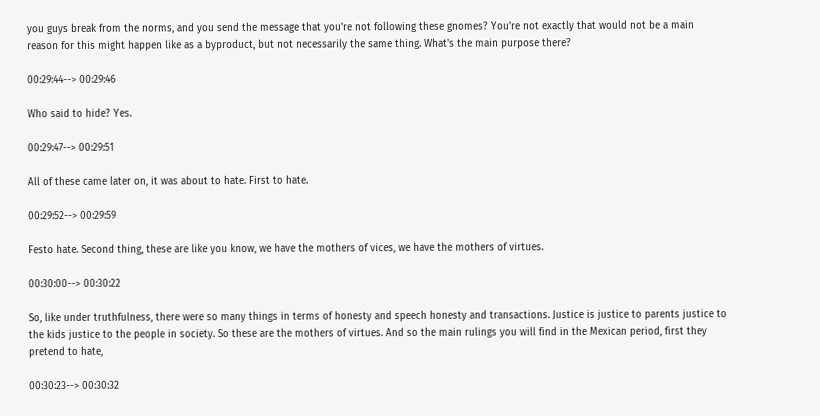you guys break from the norms, and you send the message that you're not following these gnomes? You're not exactly that would not be a main reason for this might happen like as a byproduct, but not necessarily the same thing. What's the main purpose there?

00:29:44--> 00:29:46

Who said to hide? Yes.

00:29:47--> 00:29:51

All of these came later on, it was about to hate. First to hate.

00:29:52--> 00:29:59

Festo hate. Second thing, these are like you know, we have the mothers of vices, we have the mothers of virtues.

00:30:00--> 00:30:22

So, like under truthfulness, there were so many things in terms of honesty and speech honesty and transactions. Justice is justice to parents justice to the kids justice to the people in society. So these are the mothers of virtues. And so the main rulings you will find in the Mexican period, first they pretend to hate,

00:30:23--> 00:30:32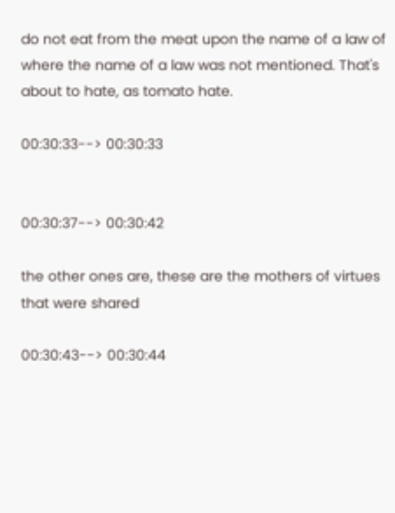do not eat from the meat upon the name of a law of where the name of a law was not mentioned. That's about to hate, as tomato hate.

00:30:33--> 00:30:33


00:30:37--> 00:30:42

the other ones are, these are the mothers of virtues that were shared

00:30:43--> 00:30:44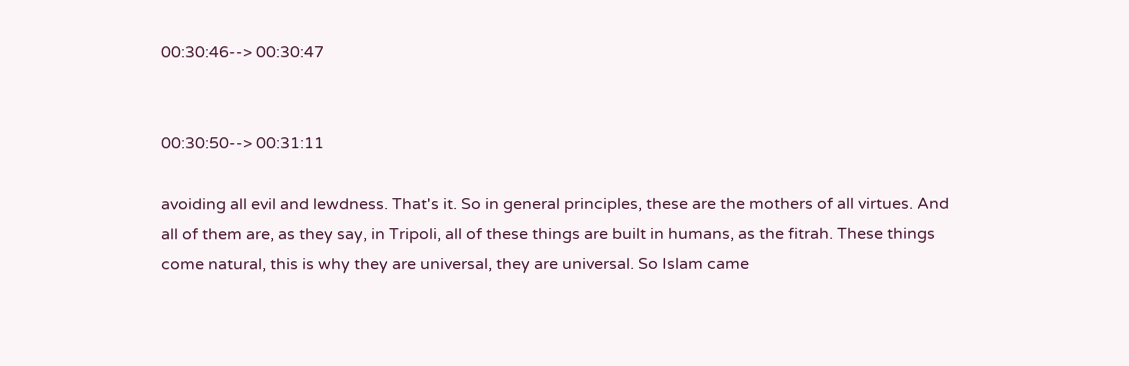00:30:46--> 00:30:47


00:30:50--> 00:31:11

avoiding all evil and lewdness. That's it. So in general principles, these are the mothers of all virtues. And all of them are, as they say, in Tripoli, all of these things are built in humans, as the fitrah. These things come natural, this is why they are universal, they are universal. So Islam came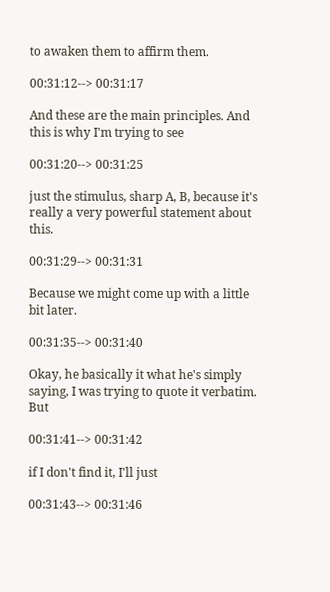to awaken them to affirm them.

00:31:12--> 00:31:17

And these are the main principles. And this is why I'm trying to see

00:31:20--> 00:31:25

just the stimulus, sharp A, B, because it's really a very powerful statement about this.

00:31:29--> 00:31:31

Because we might come up with a little bit later.

00:31:35--> 00:31:40

Okay, he basically it what he's simply saying, I was trying to quote it verbatim. But

00:31:41--> 00:31:42

if I don't find it, I'll just

00:31:43--> 00:31:46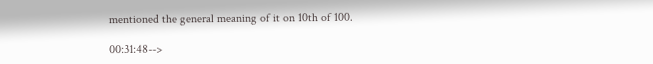mentioned the general meaning of it on 10th of 100.

00:31:48-->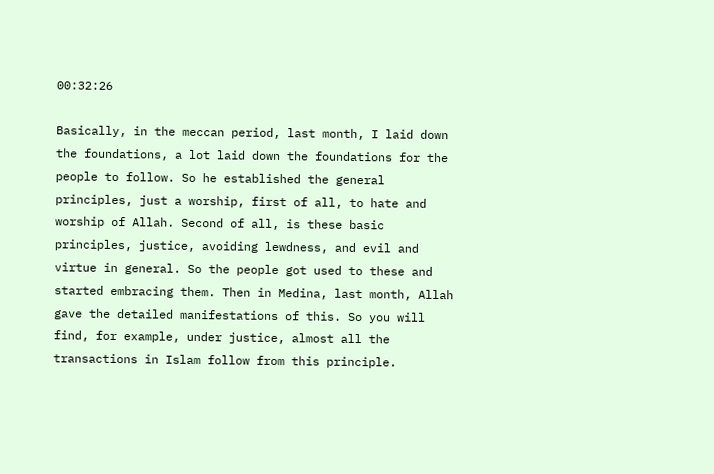00:32:26

Basically, in the meccan period, last month, I laid down the foundations, a lot laid down the foundations for the people to follow. So he established the general principles, just a worship, first of all, to hate and worship of Allah. Second of all, is these basic principles, justice, avoiding lewdness, and evil and virtue in general. So the people got used to these and started embracing them. Then in Medina, last month, Allah gave the detailed manifestations of this. So you will find, for example, under justice, almost all the transactions in Islam follow from this principle.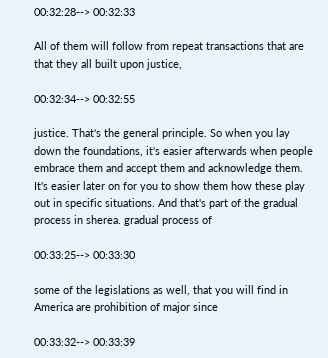00:32:28--> 00:32:33

All of them will follow from repeat transactions that are that they all built upon justice,

00:32:34--> 00:32:55

justice. That's the general principle. So when you lay down the foundations, it's easier afterwards when people embrace them and accept them and acknowledge them. It's easier later on for you to show them how these play out in specific situations. And that's part of the gradual process in sherea. gradual process of

00:33:25--> 00:33:30

some of the legislations as well, that you will find in America are prohibition of major since

00:33:32--> 00:33:39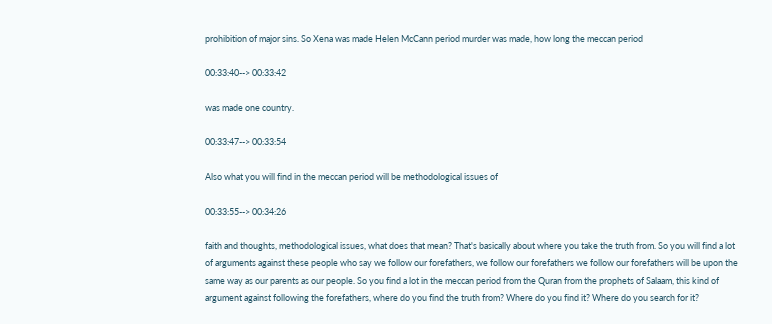prohibition of major sins. So Xena was made Helen McCann period murder was made, how long the meccan period

00:33:40--> 00:33:42

was made one country.

00:33:47--> 00:33:54

Also what you will find in the meccan period will be methodological issues of

00:33:55--> 00:34:26

faith and thoughts, methodological issues, what does that mean? That's basically about where you take the truth from. So you will find a lot of arguments against these people who say we follow our forefathers, we follow our forefathers we follow our forefathers will be upon the same way as our parents as our people. So you find a lot in the meccan period from the Quran from the prophets of Salaam, this kind of argument against following the forefathers, where do you find the truth from? Where do you find it? Where do you search for it?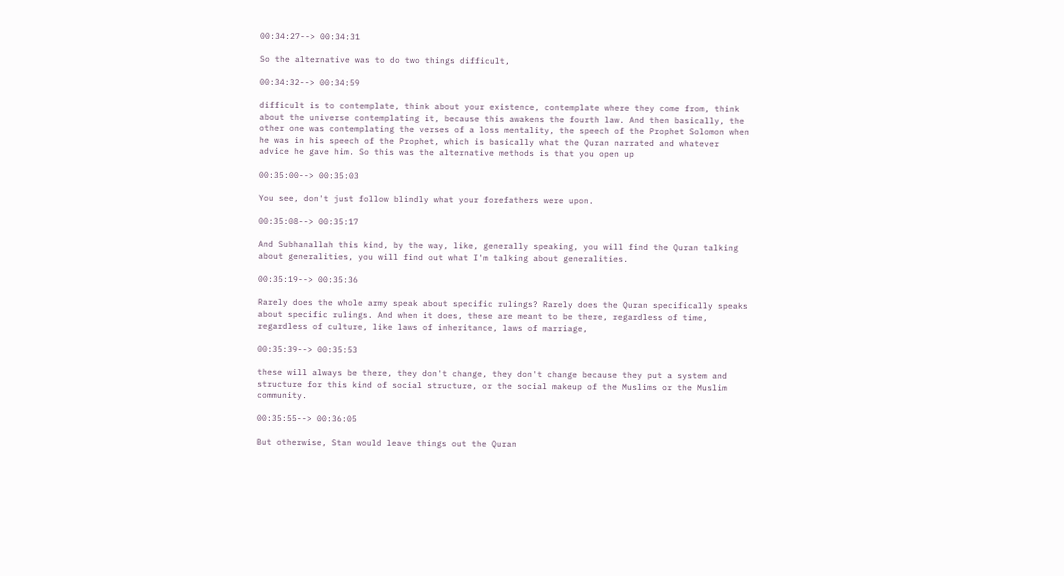00:34:27--> 00:34:31

So the alternative was to do two things difficult,

00:34:32--> 00:34:59

difficult is to contemplate, think about your existence, contemplate where they come from, think about the universe contemplating it, because this awakens the fourth law. And then basically, the other one was contemplating the verses of a loss mentality, the speech of the Prophet Solomon when he was in his speech of the Prophet, which is basically what the Quran narrated and whatever advice he gave him. So this was the alternative methods is that you open up

00:35:00--> 00:35:03

You see, don't just follow blindly what your forefathers were upon.

00:35:08--> 00:35:17

And Subhanallah this kind, by the way, like, generally speaking, you will find the Quran talking about generalities, you will find out what I'm talking about generalities.

00:35:19--> 00:35:36

Rarely does the whole army speak about specific rulings? Rarely does the Quran specifically speaks about specific rulings. And when it does, these are meant to be there, regardless of time, regardless of culture, like laws of inheritance, laws of marriage,

00:35:39--> 00:35:53

these will always be there, they don't change, they don't change because they put a system and structure for this kind of social structure, or the social makeup of the Muslims or the Muslim community.

00:35:55--> 00:36:05

But otherwise, Stan would leave things out the Quran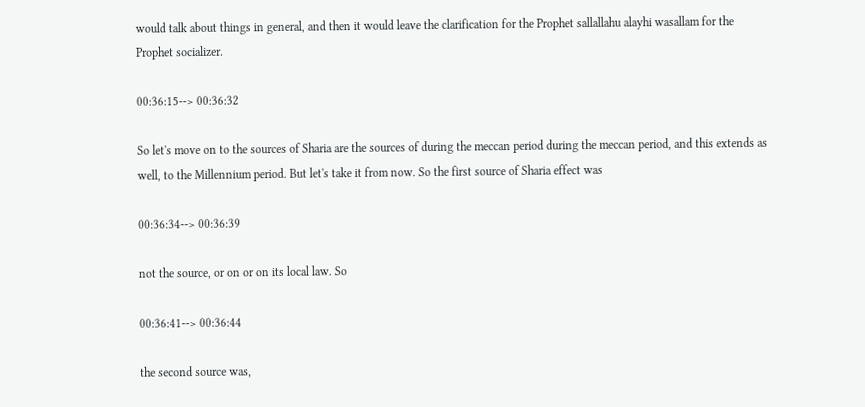would talk about things in general, and then it would leave the clarification for the Prophet sallallahu alayhi wasallam for the Prophet socializer.

00:36:15--> 00:36:32

So let's move on to the sources of Sharia are the sources of during the meccan period during the meccan period, and this extends as well, to the Millennium period. But let's take it from now. So the first source of Sharia effect was

00:36:34--> 00:36:39

not the source, or on or on its local law. So

00:36:41--> 00:36:44

the second source was,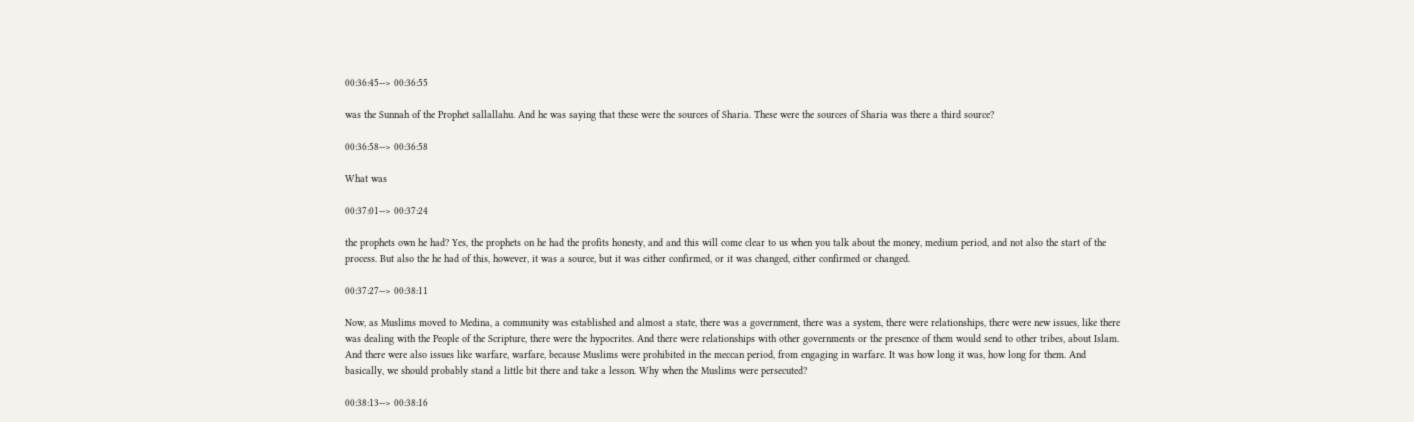00:36:45--> 00:36:55

was the Sunnah of the Prophet sallallahu. And he was saying that these were the sources of Sharia. These were the sources of Sharia was there a third source?

00:36:58--> 00:36:58

What was

00:37:01--> 00:37:24

the prophets own he had? Yes, the prophets on he had the profits honesty, and and this will come clear to us when you talk about the money, medium period, and not also the start of the process. But also the he had of this, however, it was a source, but it was either confirmed, or it was changed, either confirmed or changed.

00:37:27--> 00:38:11

Now, as Muslims moved to Medina, a community was established and almost a state, there was a government, there was a system, there were relationships, there were new issues, like there was dealing with the People of the Scripture, there were the hypocrites. And there were relationships with other governments or the presence of them would send to other tribes, about Islam. And there were also issues like warfare, warfare, because Muslims were prohibited in the meccan period, from engaging in warfare. It was how long it was, how long for them. And basically, we should probably stand a little bit there and take a lesson. Why when the Muslims were persecuted?

00:38:13--> 00:38:16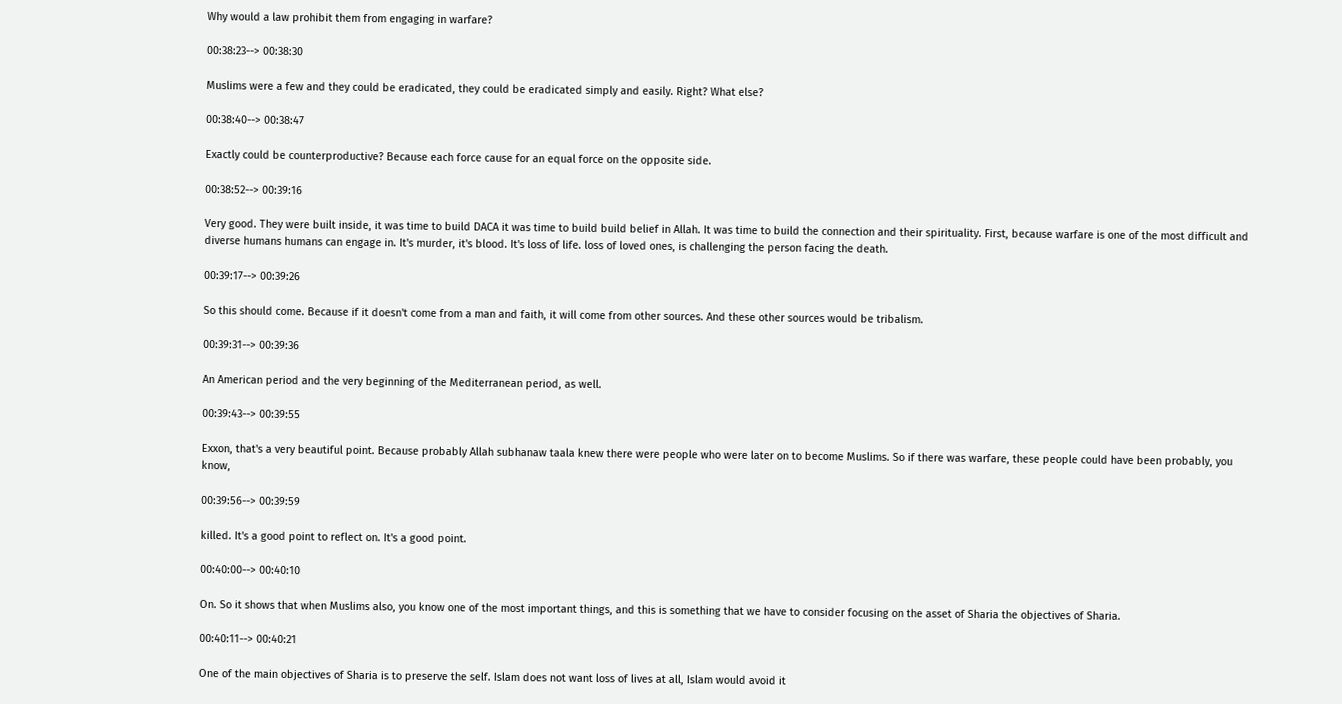Why would a law prohibit them from engaging in warfare?

00:38:23--> 00:38:30

Muslims were a few and they could be eradicated, they could be eradicated simply and easily. Right? What else?

00:38:40--> 00:38:47

Exactly could be counterproductive? Because each force cause for an equal force on the opposite side.

00:38:52--> 00:39:16

Very good. They were built inside, it was time to build DACA it was time to build build belief in Allah. It was time to build the connection and their spirituality. First, because warfare is one of the most difficult and diverse humans humans can engage in. It's murder, it's blood. It's loss of life. loss of loved ones, is challenging the person facing the death.

00:39:17--> 00:39:26

So this should come. Because if it doesn't come from a man and faith, it will come from other sources. And these other sources would be tribalism.

00:39:31--> 00:39:36

An American period and the very beginning of the Mediterranean period, as well.

00:39:43--> 00:39:55

Exxon, that's a very beautiful point. Because probably Allah subhanaw taala knew there were people who were later on to become Muslims. So if there was warfare, these people could have been probably, you know,

00:39:56--> 00:39:59

killed. It's a good point to reflect on. It's a good point.

00:40:00--> 00:40:10

On. So it shows that when Muslims also, you know one of the most important things, and this is something that we have to consider focusing on the asset of Sharia the objectives of Sharia.

00:40:11--> 00:40:21

One of the main objectives of Sharia is to preserve the self. Islam does not want loss of lives at all, Islam would avoid it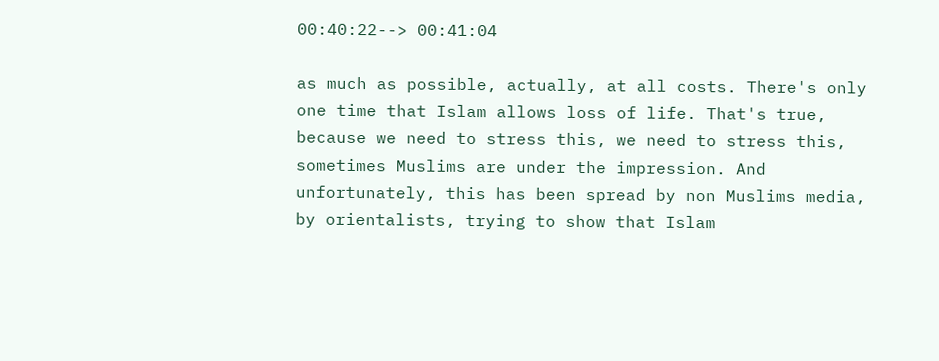00:40:22--> 00:41:04

as much as possible, actually, at all costs. There's only one time that Islam allows loss of life. That's true, because we need to stress this, we need to stress this, sometimes Muslims are under the impression. And unfortunately, this has been spread by non Muslims media, by orientalists, trying to show that Islam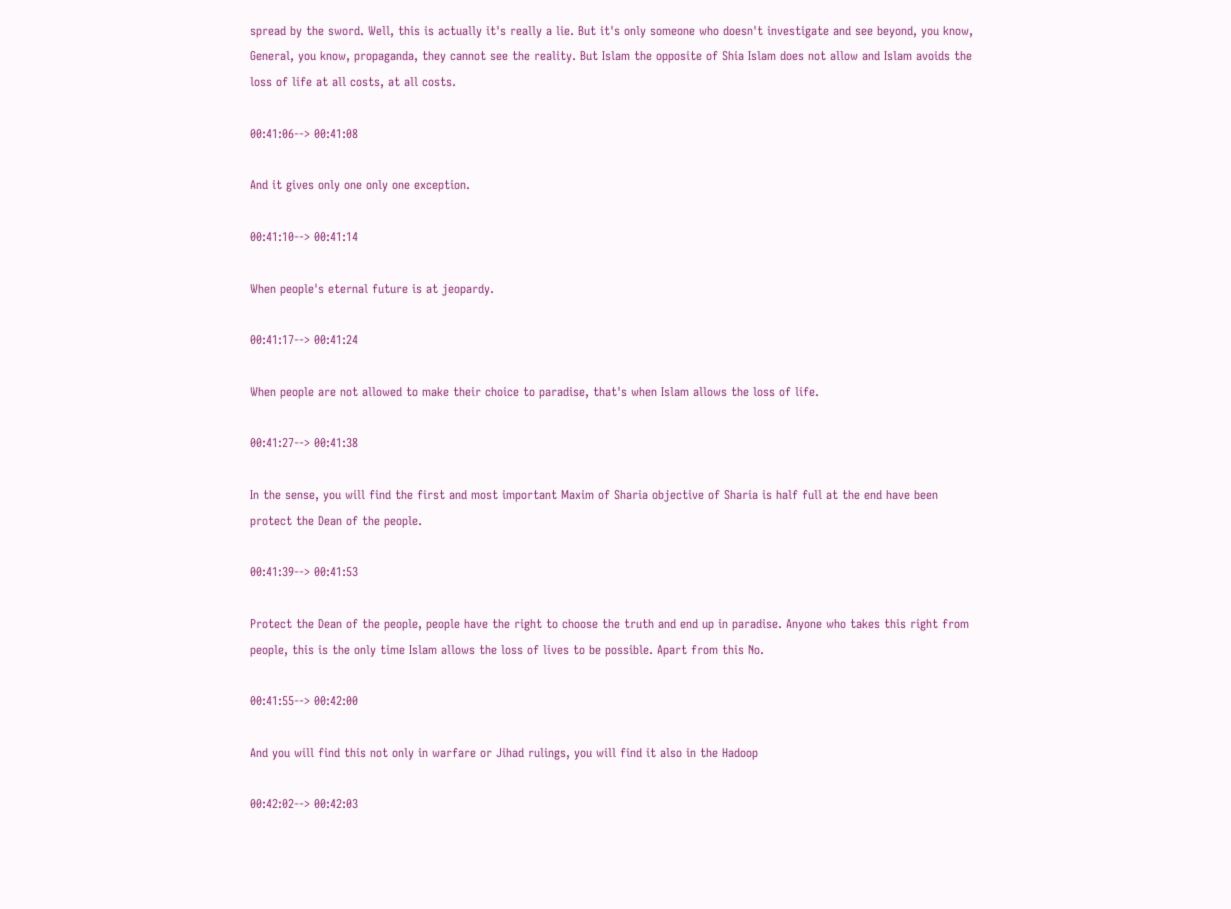spread by the sword. Well, this is actually it's really a lie. But it's only someone who doesn't investigate and see beyond, you know, General, you know, propaganda, they cannot see the reality. But Islam the opposite of Shia Islam does not allow and Islam avoids the loss of life at all costs, at all costs.

00:41:06--> 00:41:08

And it gives only one only one exception.

00:41:10--> 00:41:14

When people's eternal future is at jeopardy.

00:41:17--> 00:41:24

When people are not allowed to make their choice to paradise, that's when Islam allows the loss of life.

00:41:27--> 00:41:38

In the sense, you will find the first and most important Maxim of Sharia objective of Sharia is half full at the end have been protect the Dean of the people.

00:41:39--> 00:41:53

Protect the Dean of the people, people have the right to choose the truth and end up in paradise. Anyone who takes this right from people, this is the only time Islam allows the loss of lives to be possible. Apart from this No.

00:41:55--> 00:42:00

And you will find this not only in warfare or Jihad rulings, you will find it also in the Hadoop

00:42:02--> 00:42:03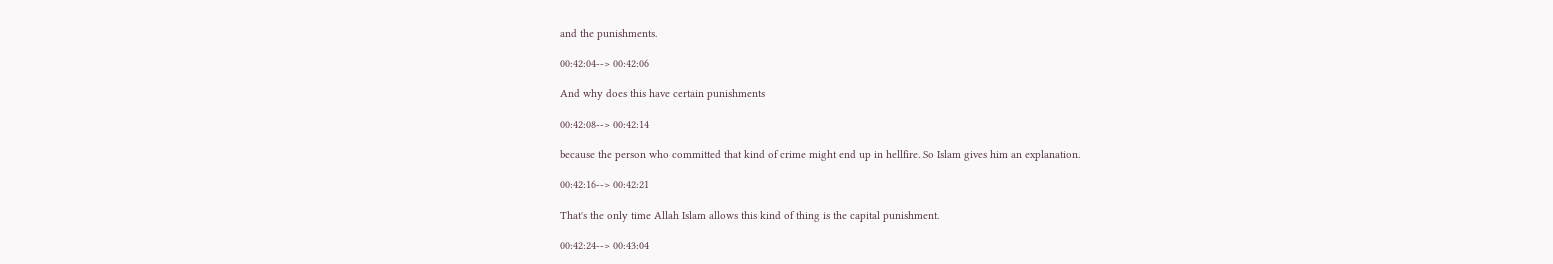and the punishments.

00:42:04--> 00:42:06

And why does this have certain punishments

00:42:08--> 00:42:14

because the person who committed that kind of crime might end up in hellfire. So Islam gives him an explanation.

00:42:16--> 00:42:21

That's the only time Allah Islam allows this kind of thing is the capital punishment.

00:42:24--> 00:43:04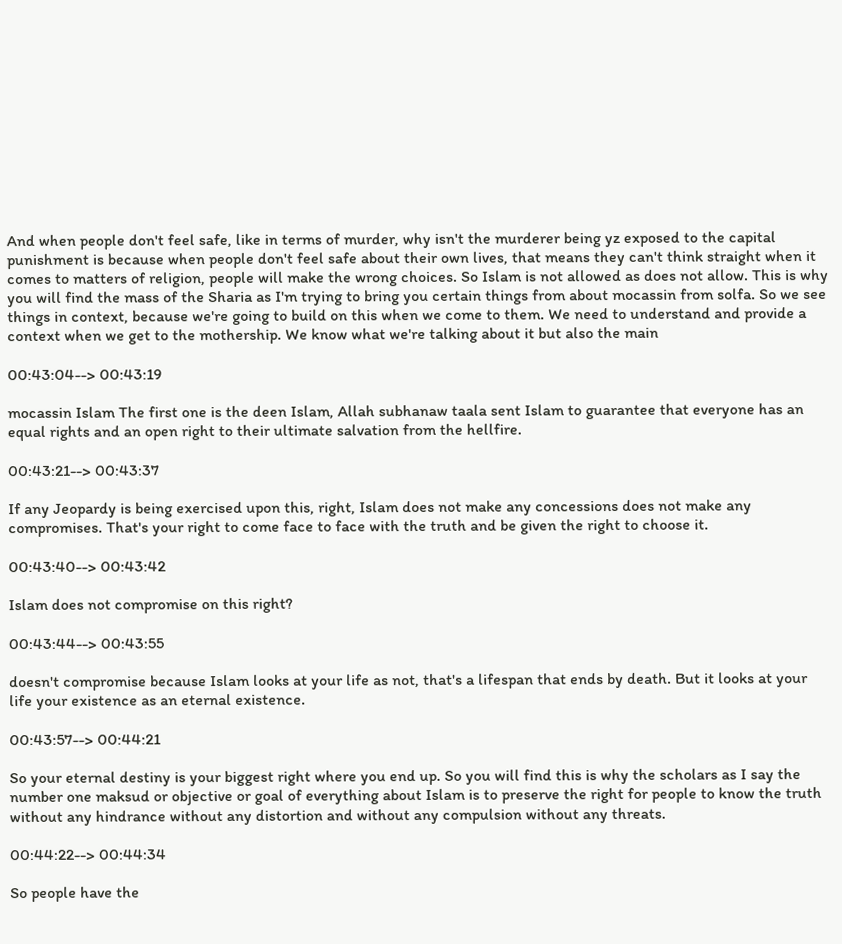And when people don't feel safe, like in terms of murder, why isn't the murderer being yz exposed to the capital punishment is because when people don't feel safe about their own lives, that means they can't think straight when it comes to matters of religion, people will make the wrong choices. So Islam is not allowed as does not allow. This is why you will find the mass of the Sharia as I'm trying to bring you certain things from about mocassin from solfa. So we see things in context, because we're going to build on this when we come to them. We need to understand and provide a context when we get to the mothership. We know what we're talking about it but also the main

00:43:04--> 00:43:19

mocassin Islam The first one is the deen Islam, Allah subhanaw taala sent Islam to guarantee that everyone has an equal rights and an open right to their ultimate salvation from the hellfire.

00:43:21--> 00:43:37

If any Jeopardy is being exercised upon this, right, Islam does not make any concessions does not make any compromises. That's your right to come face to face with the truth and be given the right to choose it.

00:43:40--> 00:43:42

Islam does not compromise on this right?

00:43:44--> 00:43:55

doesn't compromise because Islam looks at your life as not, that's a lifespan that ends by death. But it looks at your life your existence as an eternal existence.

00:43:57--> 00:44:21

So your eternal destiny is your biggest right where you end up. So you will find this is why the scholars as I say the number one maksud or objective or goal of everything about Islam is to preserve the right for people to know the truth without any hindrance without any distortion and without any compulsion without any threats.

00:44:22--> 00:44:34

So people have the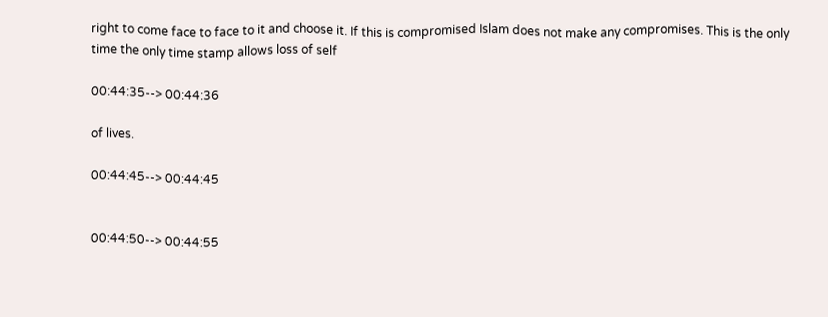right to come face to face to it and choose it. If this is compromised Islam does not make any compromises. This is the only time the only time stamp allows loss of self

00:44:35--> 00:44:36

of lives.

00:44:45--> 00:44:45


00:44:50--> 00:44:55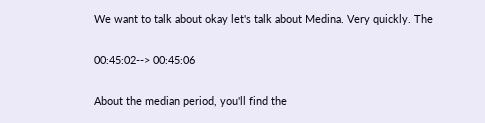We want to talk about okay let's talk about Medina. Very quickly. The

00:45:02--> 00:45:06

About the median period, you'll find the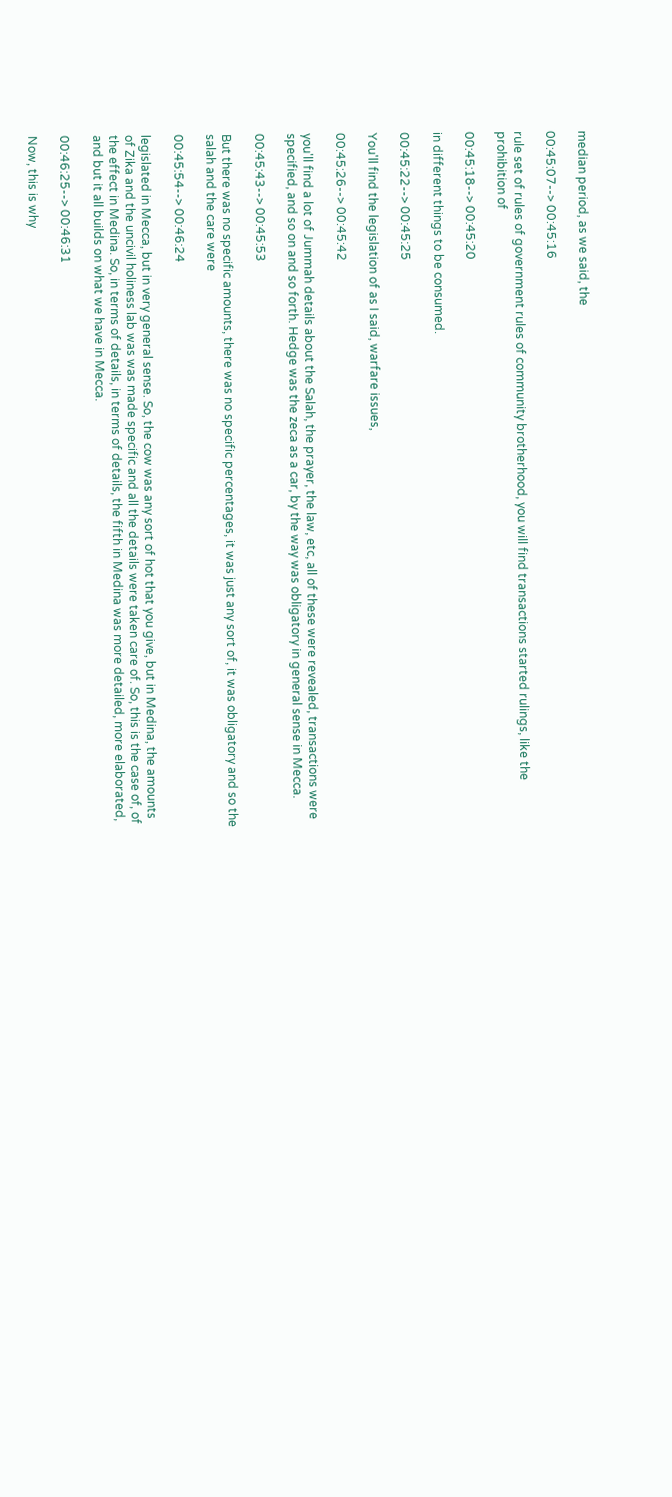median period, as we said, the

00:45:07--> 00:45:16

rule set of rules of government rules of community brotherhood, you will find transactions started rulings, like the prohibition of

00:45:18--> 00:45:20

in different things to be consumed.

00:45:22--> 00:45:25

You'll find the legislation of as I said, warfare issues,

00:45:26--> 00:45:42

you'll find a lot of Jummah details about the Salah, the prayer, the law, etc, all of these were revealed, transactions were specified, and so on and so forth. Hedge was the zeca as a car, by the way was obligatory in general sense in Mecca.

00:45:43--> 00:45:53

But there was no specific amounts, there was no specific percentages, it was just any sort of, it was obligatory and so the salah and the care were

00:45:54--> 00:46:24

legislated in Mecca, but in very general sense. So, the cow was any sort of hot that you give, but in Medina, the amounts of Zika and the uncivil holiness lab was was made specific and all the details were taken care of. So, this is the case of, of the effect in Medina. So, in terms of details, in terms of details, the fifth in Medina was more detailed, more elaborated, and but it all builds on what we have in Mecca.

00:46:25--> 00:46:31

Now, this is why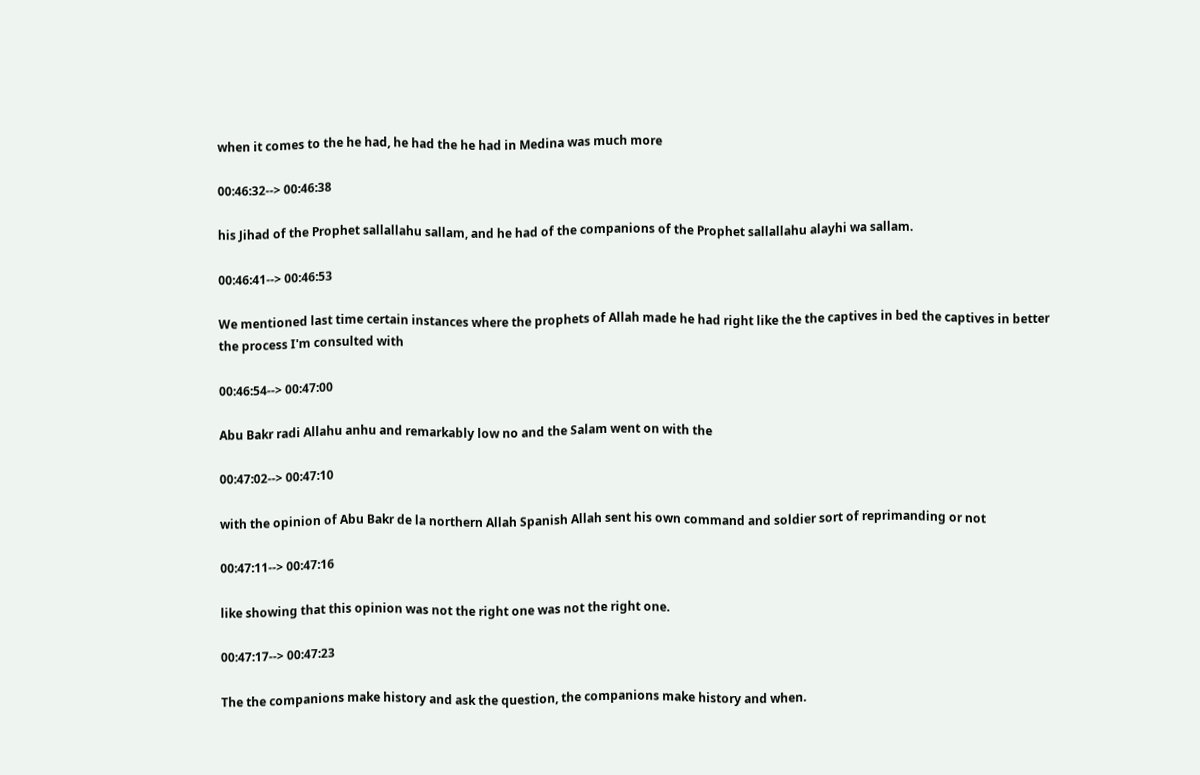when it comes to the he had, he had the he had in Medina was much more

00:46:32--> 00:46:38

his Jihad of the Prophet sallallahu sallam, and he had of the companions of the Prophet sallallahu alayhi wa sallam.

00:46:41--> 00:46:53

We mentioned last time certain instances where the prophets of Allah made he had right like the the captives in bed the captives in better the process I'm consulted with

00:46:54--> 00:47:00

Abu Bakr radi Allahu anhu and remarkably low no and the Salam went on with the

00:47:02--> 00:47:10

with the opinion of Abu Bakr de la northern Allah Spanish Allah sent his own command and soldier sort of reprimanding or not

00:47:11--> 00:47:16

like showing that this opinion was not the right one was not the right one.

00:47:17--> 00:47:23

The the companions make history and ask the question, the companions make history and when.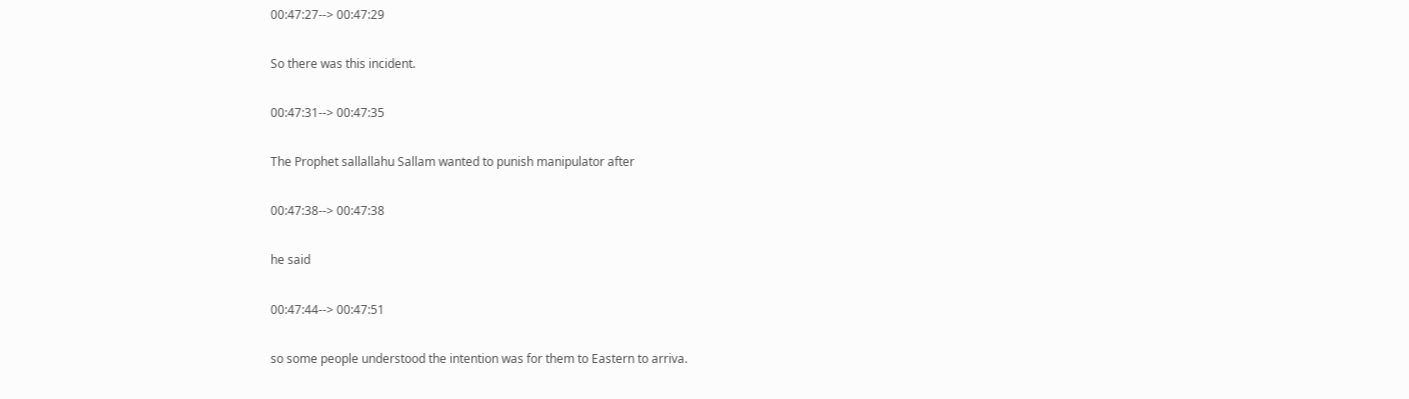00:47:27--> 00:47:29

So there was this incident.

00:47:31--> 00:47:35

The Prophet sallallahu Sallam wanted to punish manipulator after

00:47:38--> 00:47:38

he said

00:47:44--> 00:47:51

so some people understood the intention was for them to Eastern to arriva.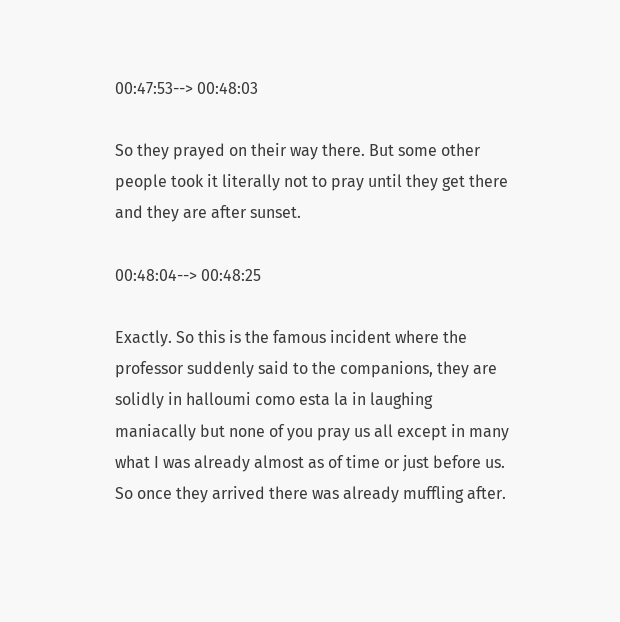00:47:53--> 00:48:03

So they prayed on their way there. But some other people took it literally not to pray until they get there and they are after sunset.

00:48:04--> 00:48:25

Exactly. So this is the famous incident where the professor suddenly said to the companions, they are solidly in halloumi como esta la in laughing maniacally but none of you pray us all except in many what I was already almost as of time or just before us. So once they arrived there was already muffling after.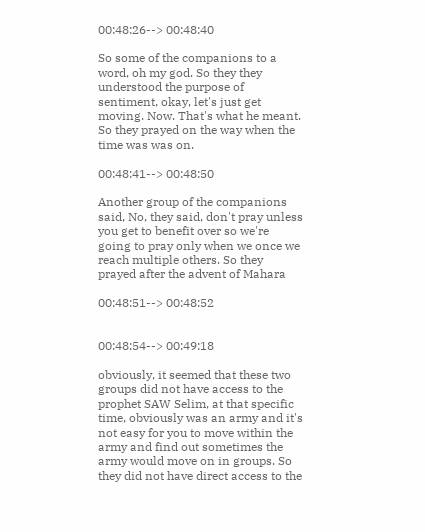00:48:26--> 00:48:40

So some of the companions to a word, oh my god. So they they understood the purpose of sentiment, okay, let's just get moving. Now. That's what he meant. So they prayed on the way when the time was was on.

00:48:41--> 00:48:50

Another group of the companions said, No, they said, don't pray unless you get to benefit over so we're going to pray only when we once we reach multiple others. So they prayed after the advent of Mahara

00:48:51--> 00:48:52


00:48:54--> 00:49:18

obviously, it seemed that these two groups did not have access to the prophet SAW Selim, at that specific time, obviously was an army and it's not easy for you to move within the army and find out sometimes the army would move on in groups. So they did not have direct access to the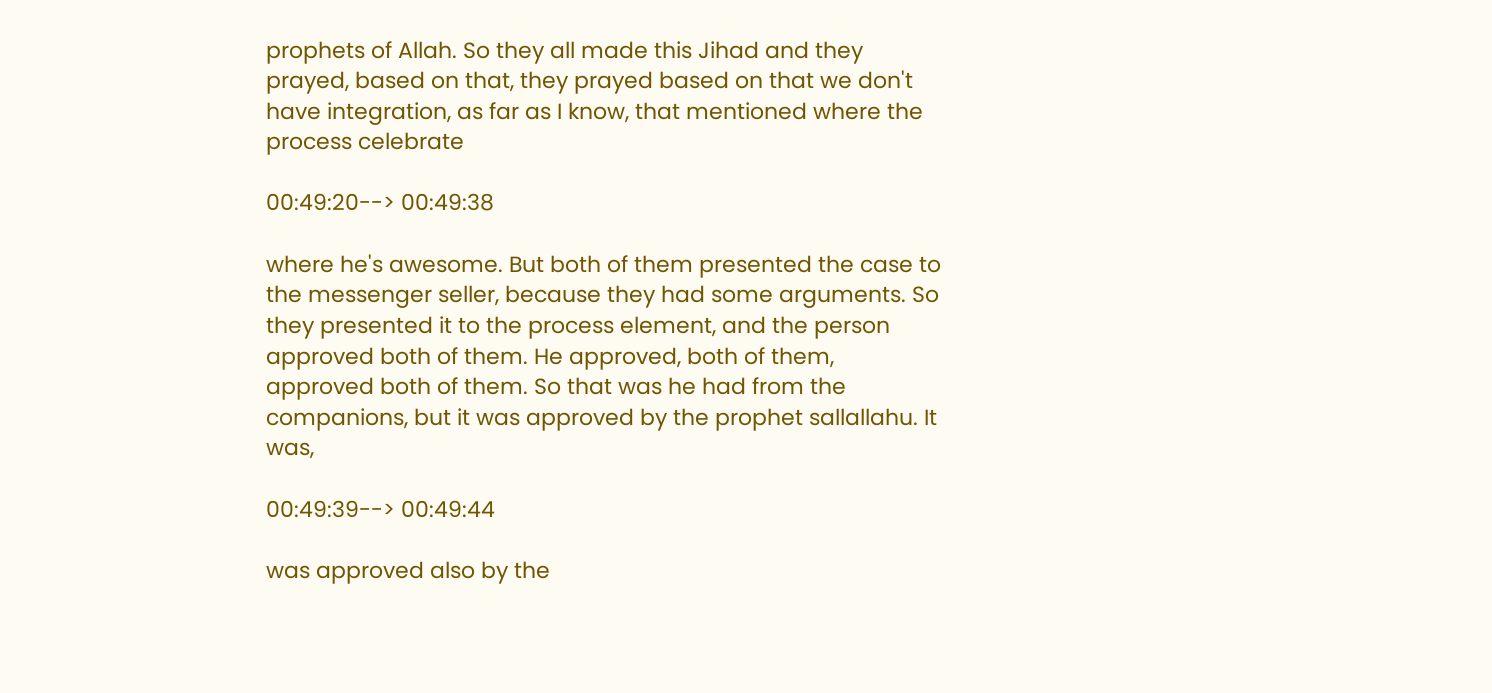prophets of Allah. So they all made this Jihad and they prayed, based on that, they prayed based on that we don't have integration, as far as I know, that mentioned where the process celebrate

00:49:20--> 00:49:38

where he's awesome. But both of them presented the case to the messenger seller, because they had some arguments. So they presented it to the process element, and the person approved both of them. He approved, both of them, approved both of them. So that was he had from the companions, but it was approved by the prophet sallallahu. It was,

00:49:39--> 00:49:44

was approved also by the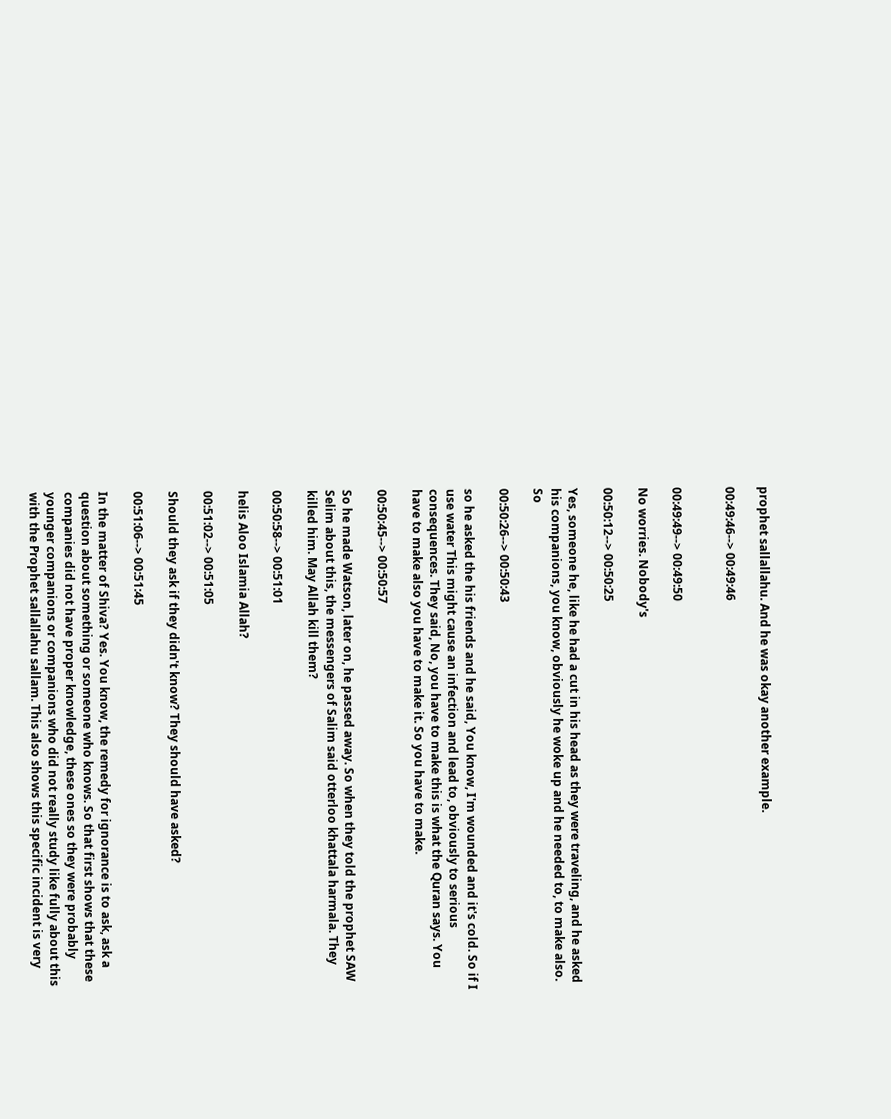prophet sallallahu. And he was okay another example.

00:49:46--> 00:49:46


00:49:49--> 00:49:50

No worries. Nobody's

00:50:12--> 00:50:25

Yes, someone he, like he had a cut in his head as they were traveling, and he asked his companions, you know, obviously he woke up and he needed to, to make also. So

00:50:26--> 00:50:43

so he asked the his friends and he said, You know, I'm wounded and it's cold. So if I use water This might cause an infection and lead to, obviously to serious consequences. They said, No, you have to make this is what the Quran says. You have to make also you have to make it. So you have to make.

00:50:45--> 00:50:57

So he made Watson, later on, he passed away. So when they told the prophet SAW Selim about this, the messengers of Salim said otterloo khattala harmala. They killed him. May Allah kill them?

00:50:58--> 00:51:01

helis Aloo Islamia Allah?

00:51:02--> 00:51:05

Should they ask if they didn't know? They should have asked?

00:51:06--> 00:51:45

In the matter of Shiva? Yes. You know, the remedy for ignorance is to ask, ask a question about something or someone who knows. So that first shows that these companies did not have proper knowledge, these ones so they were probably younger companions or companions who did not really study like fully about this with the Prophet sallallahu sallam. This also shows this specific incident is very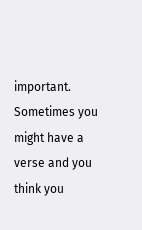important. Sometimes you might have a verse and you think you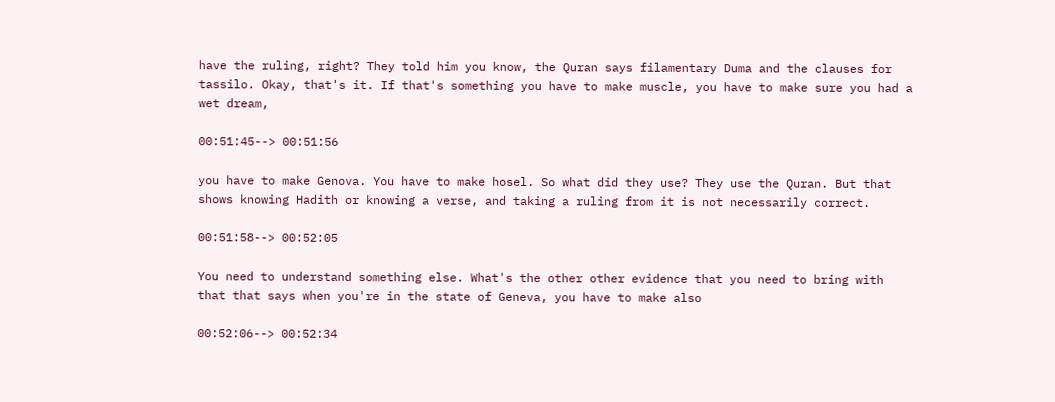have the ruling, right? They told him you know, the Quran says filamentary Duma and the clauses for tassilo. Okay, that's it. If that's something you have to make muscle, you have to make sure you had a wet dream,

00:51:45--> 00:51:56

you have to make Genova. You have to make hosel. So what did they use? They use the Quran. But that shows knowing Hadith or knowing a verse, and taking a ruling from it is not necessarily correct.

00:51:58--> 00:52:05

You need to understand something else. What's the other other evidence that you need to bring with that that says when you're in the state of Geneva, you have to make also

00:52:06--> 00:52:34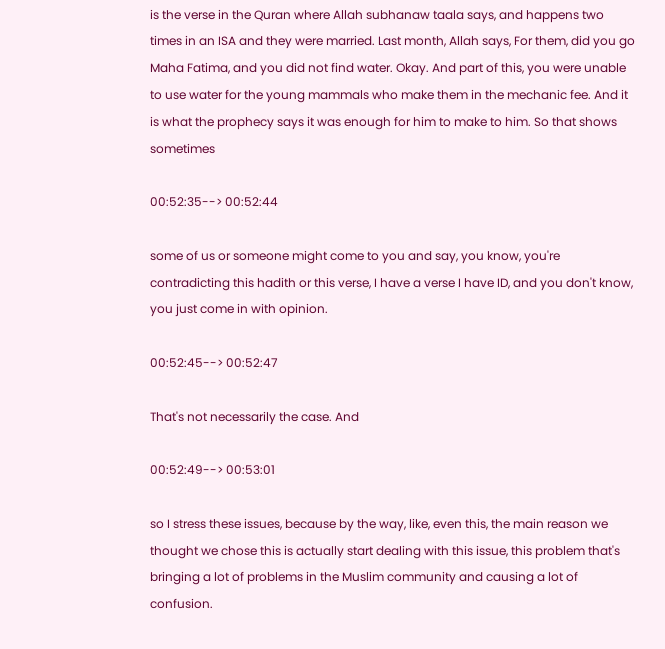is the verse in the Quran where Allah subhanaw taala says, and happens two times in an ISA and they were married. Last month, Allah says, For them, did you go Maha Fatima, and you did not find water. Okay. And part of this, you were unable to use water for the young mammals who make them in the mechanic fee. And it is what the prophecy says it was enough for him to make to him. So that shows sometimes

00:52:35--> 00:52:44

some of us or someone might come to you and say, you know, you're contradicting this hadith or this verse, I have a verse I have ID, and you don't know, you just come in with opinion.

00:52:45--> 00:52:47

That's not necessarily the case. And

00:52:49--> 00:53:01

so I stress these issues, because by the way, like, even this, the main reason we thought we chose this is actually start dealing with this issue, this problem that's bringing a lot of problems in the Muslim community and causing a lot of confusion.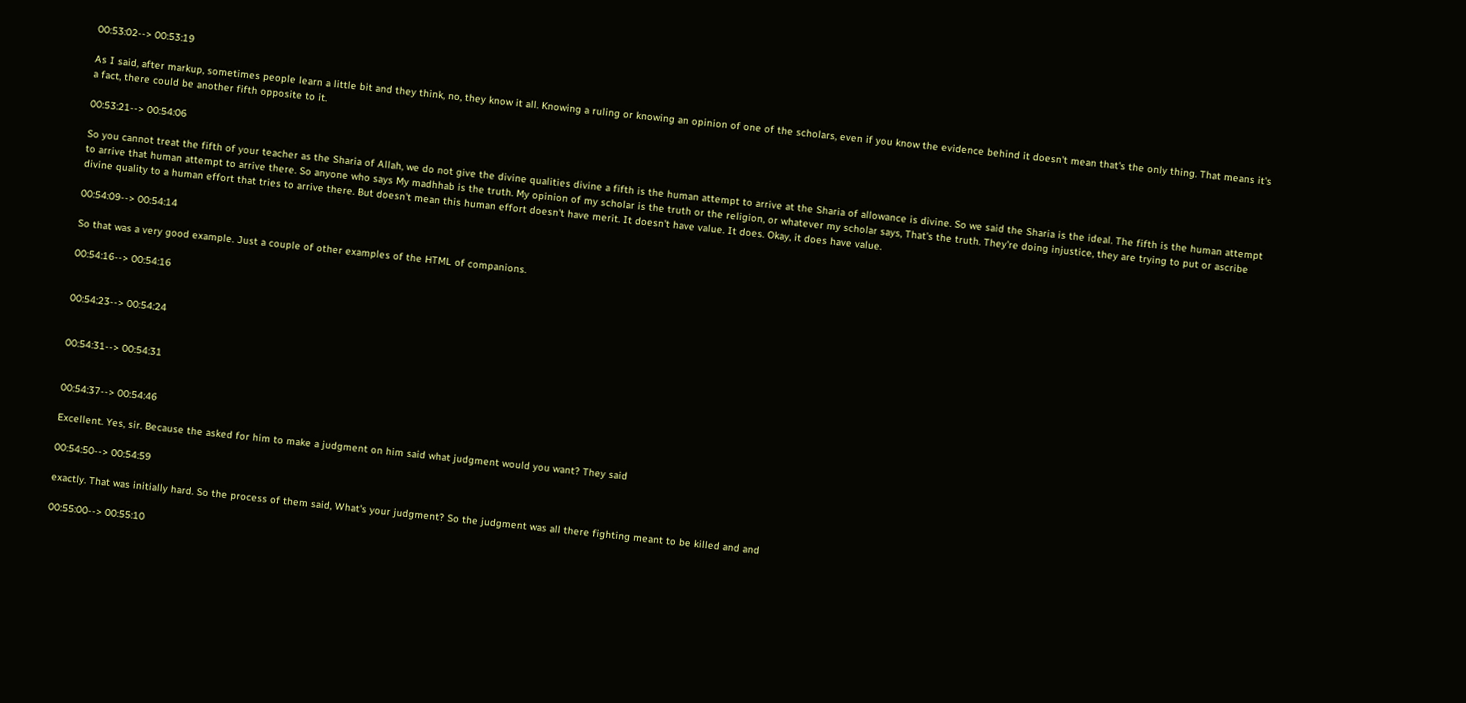00:53:02--> 00:53:19

As I said, after markup, sometimes people learn a little bit and they think, no, they know it all. Knowing a ruling or knowing an opinion of one of the scholars, even if you know the evidence behind it doesn't mean that's the only thing. That means it's a fact, there could be another fifth opposite to it.

00:53:21--> 00:54:06

So you cannot treat the fifth of your teacher as the Sharia of Allah, we do not give the divine qualities divine a fifth is the human attempt to arrive at the Sharia of allowance is divine. So we said the Sharia is the ideal. The fifth is the human attempt to arrive that human attempt to arrive there. So anyone who says My madhhab is the truth. My opinion of my scholar is the truth or the religion, or whatever my scholar says, That's the truth. They're doing injustice, they are trying to put or ascribe divine quality to a human effort that tries to arrive there. But doesn't mean this human effort doesn't have merit. It doesn't have value. It does. Okay, it does have value.

00:54:09--> 00:54:14

So that was a very good example. Just a couple of other examples of the HTML of companions.

00:54:16--> 00:54:16


00:54:23--> 00:54:24


00:54:31--> 00:54:31


00:54:37--> 00:54:46

Excellent. Yes, sir. Because the asked for him to make a judgment on him said what judgment would you want? They said

00:54:50--> 00:54:59

exactly. That was initially hard. So the process of them said, What's your judgment? So the judgment was all there fighting meant to be killed and and

00:55:00--> 00:55:10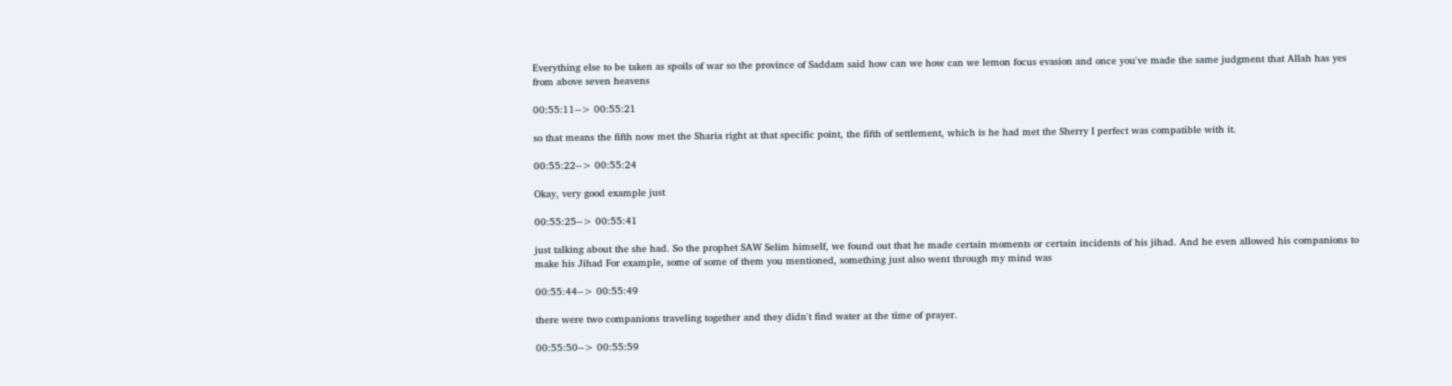Everything else to be taken as spoils of war so the province of Saddam said how can we how can we lemon focus evasion and once you've made the same judgment that Allah has yes from above seven heavens

00:55:11--> 00:55:21

so that means the fifth now met the Sharia right at that specific point, the fifth of settlement, which is he had met the Sherry I perfect was compatible with it.

00:55:22--> 00:55:24

Okay, very good example just

00:55:25--> 00:55:41

just talking about the she had. So the prophet SAW Selim himself, we found out that he made certain moments or certain incidents of his jihad. And he even allowed his companions to make his Jihad For example, some of some of them you mentioned, something just also went through my mind was

00:55:44--> 00:55:49

there were two companions traveling together and they didn't find water at the time of prayer.

00:55:50--> 00:55:59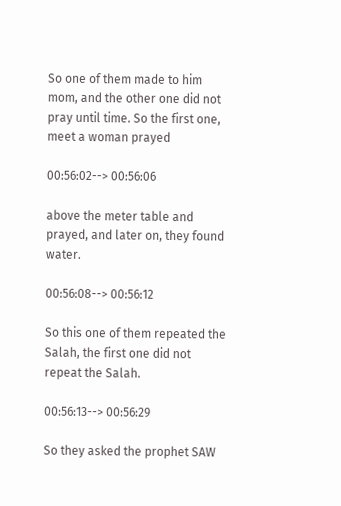So one of them made to him mom, and the other one did not pray until time. So the first one, meet a woman prayed

00:56:02--> 00:56:06

above the meter table and prayed, and later on, they found water.

00:56:08--> 00:56:12

So this one of them repeated the Salah, the first one did not repeat the Salah.

00:56:13--> 00:56:29

So they asked the prophet SAW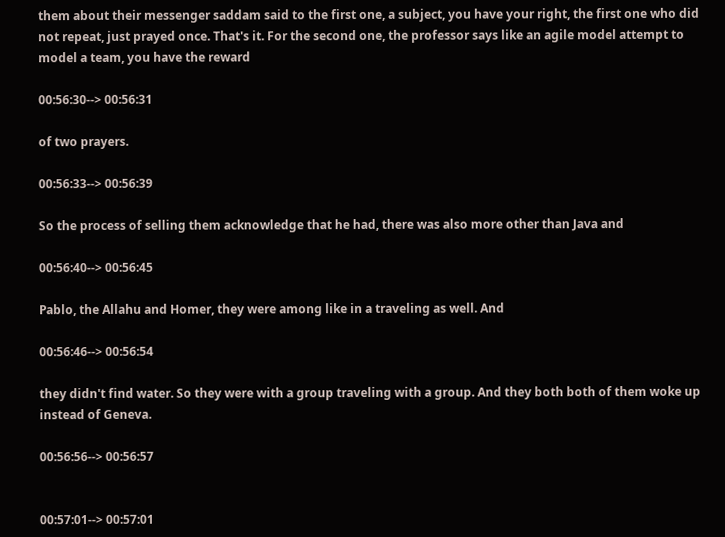them about their messenger saddam said to the first one, a subject, you have your right, the first one who did not repeat, just prayed once. That's it. For the second one, the professor says like an agile model attempt to model a team, you have the reward

00:56:30--> 00:56:31

of two prayers.

00:56:33--> 00:56:39

So the process of selling them acknowledge that he had, there was also more other than Java and

00:56:40--> 00:56:45

Pablo, the Allahu and Homer, they were among like in a traveling as well. And

00:56:46--> 00:56:54

they didn't find water. So they were with a group traveling with a group. And they both both of them woke up instead of Geneva.

00:56:56--> 00:56:57


00:57:01--> 00:57:01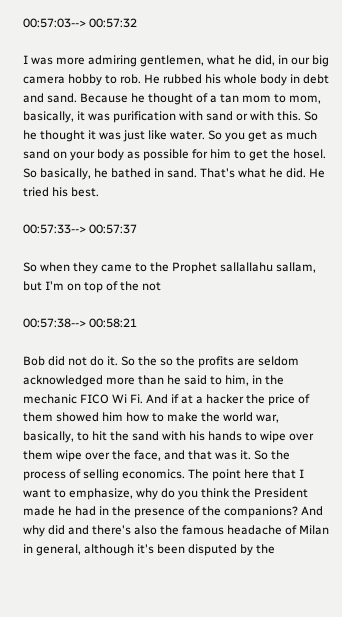00:57:03--> 00:57:32

I was more admiring gentlemen, what he did, in our big camera hobby to rob. He rubbed his whole body in debt and sand. Because he thought of a tan mom to mom, basically, it was purification with sand or with this. So he thought it was just like water. So you get as much sand on your body as possible for him to get the hosel. So basically, he bathed in sand. That's what he did. He tried his best.

00:57:33--> 00:57:37

So when they came to the Prophet sallallahu sallam, but I'm on top of the not

00:57:38--> 00:58:21

Bob did not do it. So the so the profits are seldom acknowledged more than he said to him, in the mechanic FICO Wi Fi. And if at a hacker the price of them showed him how to make the world war, basically, to hit the sand with his hands to wipe over them wipe over the face, and that was it. So the process of selling economics. The point here that I want to emphasize, why do you think the President made he had in the presence of the companions? And why did and there's also the famous headache of Milan in general, although it's been disputed by the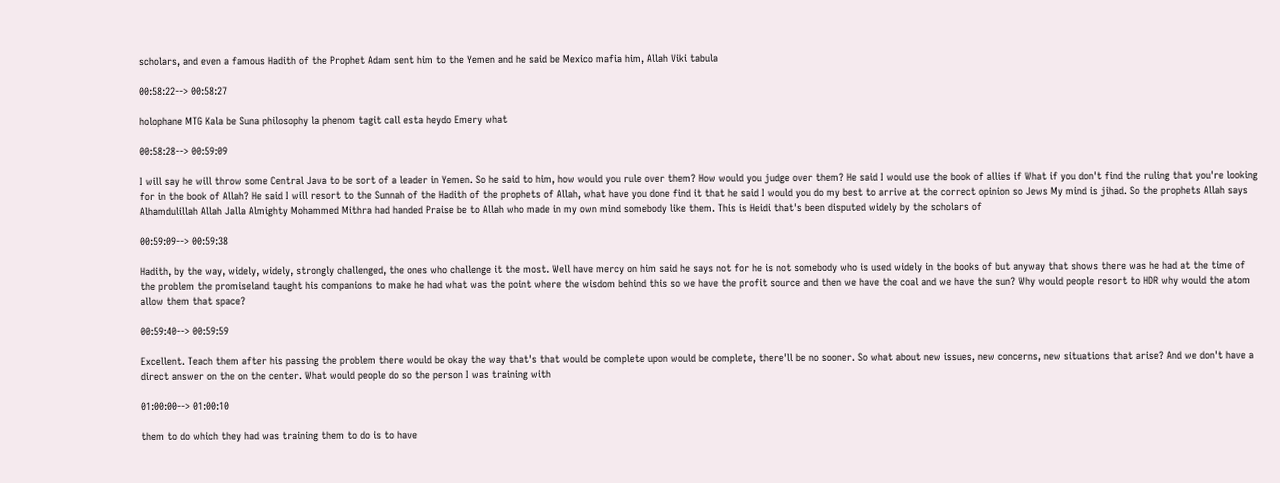scholars, and even a famous Hadith of the Prophet Adam sent him to the Yemen and he said be Mexico mafia him, Allah Viki tabula

00:58:22--> 00:58:27

holophane MTG Kala be Suna philosophy la phenom tagit call esta heydo Emery what

00:58:28--> 00:59:09

I will say he will throw some Central Java to be sort of a leader in Yemen. So he said to him, how would you rule over them? How would you judge over them? He said I would use the book of allies if What if you don't find the ruling that you're looking for in the book of Allah? He said I will resort to the Sunnah of the Hadith of the prophets of Allah, what have you done find it that he said I would you do my best to arrive at the correct opinion so Jews My mind is jihad. So the prophets Allah says Alhamdulillah Allah Jalla Almighty Mohammed Mithra had handed Praise be to Allah who made in my own mind somebody like them. This is Heidi that's been disputed widely by the scholars of

00:59:09--> 00:59:38

Hadith, by the way, widely, widely, strongly challenged, the ones who challenge it the most. Well have mercy on him said he says not for he is not somebody who is used widely in the books of but anyway that shows there was he had at the time of the problem the promiseland taught his companions to make he had what was the point where the wisdom behind this so we have the profit source and then we have the coal and we have the sun? Why would people resort to HDR why would the atom allow them that space?

00:59:40--> 00:59:59

Excellent. Teach them after his passing the problem there would be okay the way that's that would be complete upon would be complete, there'll be no sooner. So what about new issues, new concerns, new situations that arise? And we don't have a direct answer on the on the center. What would people do so the person I was training with

01:00:00--> 01:00:10

them to do which they had was training them to do is to have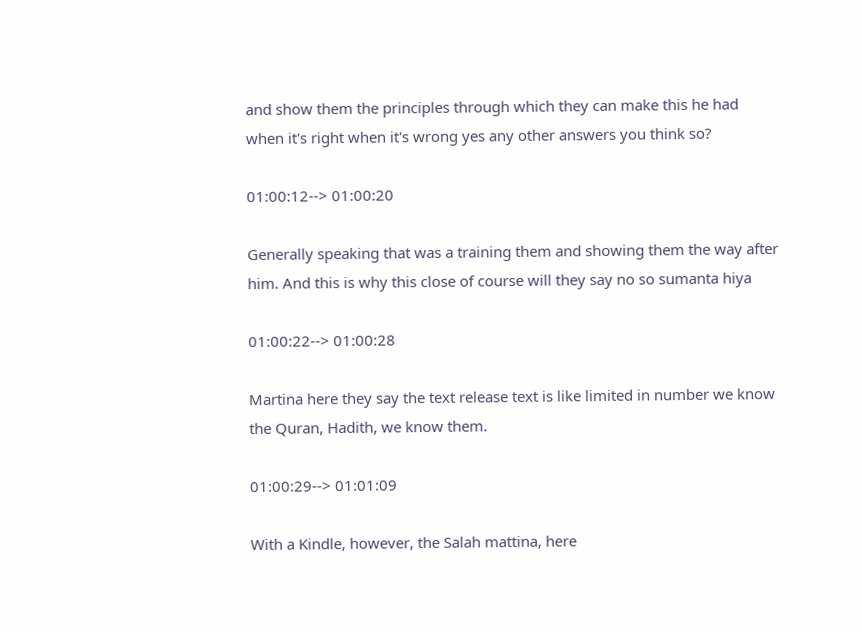and show them the principles through which they can make this he had when it's right when it's wrong yes any other answers you think so?

01:00:12--> 01:00:20

Generally speaking that was a training them and showing them the way after him. And this is why this close of course will they say no so sumanta hiya

01:00:22--> 01:00:28

Martina here they say the text release text is like limited in number we know the Quran, Hadith, we know them.

01:00:29--> 01:01:09

With a Kindle, however, the Salah mattina, here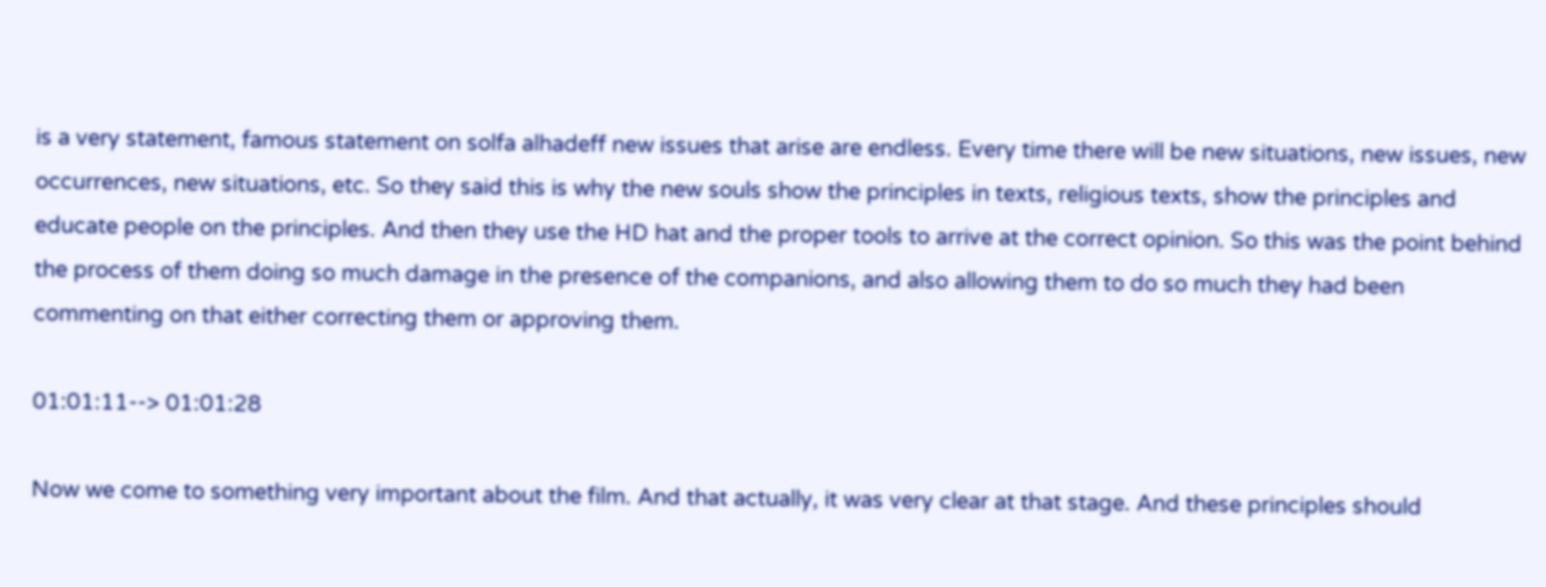is a very statement, famous statement on solfa alhadeff new issues that arise are endless. Every time there will be new situations, new issues, new occurrences, new situations, etc. So they said this is why the new souls show the principles in texts, religious texts, show the principles and educate people on the principles. And then they use the HD hat and the proper tools to arrive at the correct opinion. So this was the point behind the process of them doing so much damage in the presence of the companions, and also allowing them to do so much they had been commenting on that either correcting them or approving them.

01:01:11--> 01:01:28

Now we come to something very important about the film. And that actually, it was very clear at that stage. And these principles should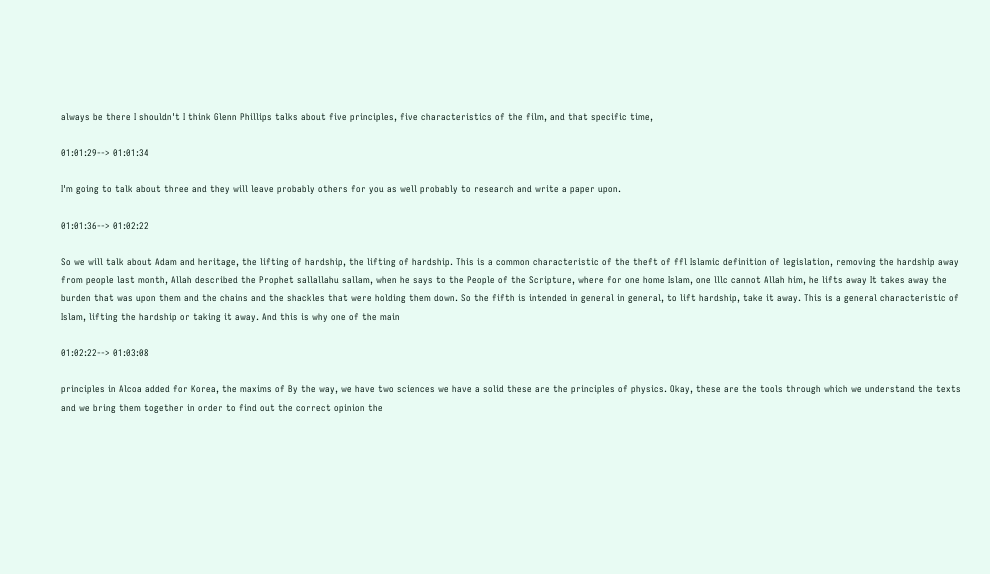always be there I shouldn't I think Glenn Phillips talks about five principles, five characteristics of the film, and that specific time,

01:01:29--> 01:01:34

I'm going to talk about three and they will leave probably others for you as well probably to research and write a paper upon.

01:01:36--> 01:02:22

So we will talk about Adam and heritage, the lifting of hardship, the lifting of hardship. This is a common characteristic of the theft of ffl Islamic definition of legislation, removing the hardship away from people last month, Allah described the Prophet sallallahu sallam, when he says to the People of the Scripture, where for one home Islam, one lllc cannot Allah him, he lifts away It takes away the burden that was upon them and the chains and the shackles that were holding them down. So the fifth is intended in general in general, to lift hardship, take it away. This is a general characteristic of Islam, lifting the hardship or taking it away. And this is why one of the main

01:02:22--> 01:03:08

principles in Alcoa added for Korea, the maxims of By the way, we have two sciences we have a solid these are the principles of physics. Okay, these are the tools through which we understand the texts and we bring them together in order to find out the correct opinion the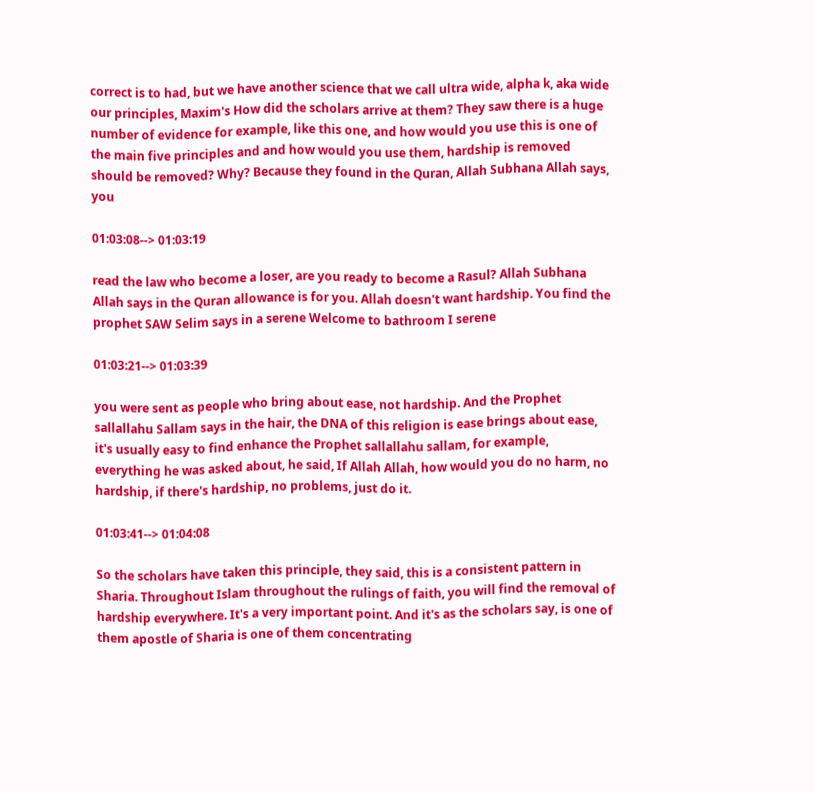correct is to had, but we have another science that we call ultra wide, alpha k, aka wide our principles, Maxim's How did the scholars arrive at them? They saw there is a huge number of evidence for example, like this one, and how would you use this is one of the main five principles and and how would you use them, hardship is removed should be removed? Why? Because they found in the Quran, Allah Subhana Allah says, you

01:03:08--> 01:03:19

read the law who become a loser, are you ready to become a Rasul? Allah Subhana Allah says in the Quran allowance is for you. Allah doesn't want hardship. You find the prophet SAW Selim says in a serene Welcome to bathroom I serene

01:03:21--> 01:03:39

you were sent as people who bring about ease, not hardship. And the Prophet sallallahu Sallam says in the hair, the DNA of this religion is ease brings about ease, it's usually easy to find enhance the Prophet sallallahu sallam, for example, everything he was asked about, he said, If Allah Allah, how would you do no harm, no hardship, if there's hardship, no problems, just do it.

01:03:41--> 01:04:08

So the scholars have taken this principle, they said, this is a consistent pattern in Sharia. Throughout Islam throughout the rulings of faith, you will find the removal of hardship everywhere. It's a very important point. And it's as the scholars say, is one of them apostle of Sharia is one of them concentrating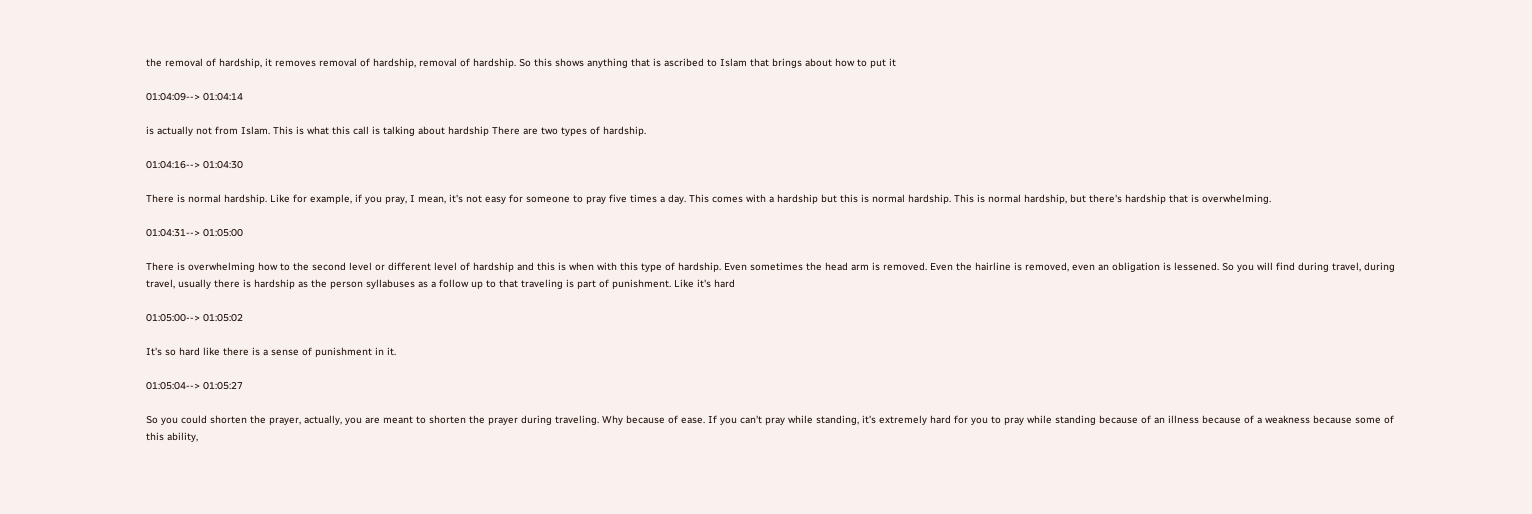the removal of hardship, it removes removal of hardship, removal of hardship. So this shows anything that is ascribed to Islam that brings about how to put it

01:04:09--> 01:04:14

is actually not from Islam. This is what this call is talking about hardship There are two types of hardship.

01:04:16--> 01:04:30

There is normal hardship. Like for example, if you pray, I mean, it's not easy for someone to pray five times a day. This comes with a hardship but this is normal hardship. This is normal hardship, but there's hardship that is overwhelming.

01:04:31--> 01:05:00

There is overwhelming how to the second level or different level of hardship and this is when with this type of hardship. Even sometimes the head arm is removed. Even the hairline is removed, even an obligation is lessened. So you will find during travel, during travel, usually there is hardship as the person syllabuses as a follow up to that traveling is part of punishment. Like it's hard

01:05:00--> 01:05:02

It's so hard like there is a sense of punishment in it.

01:05:04--> 01:05:27

So you could shorten the prayer, actually, you are meant to shorten the prayer during traveling. Why because of ease. If you can't pray while standing, it's extremely hard for you to pray while standing because of an illness because of a weakness because some of this ability,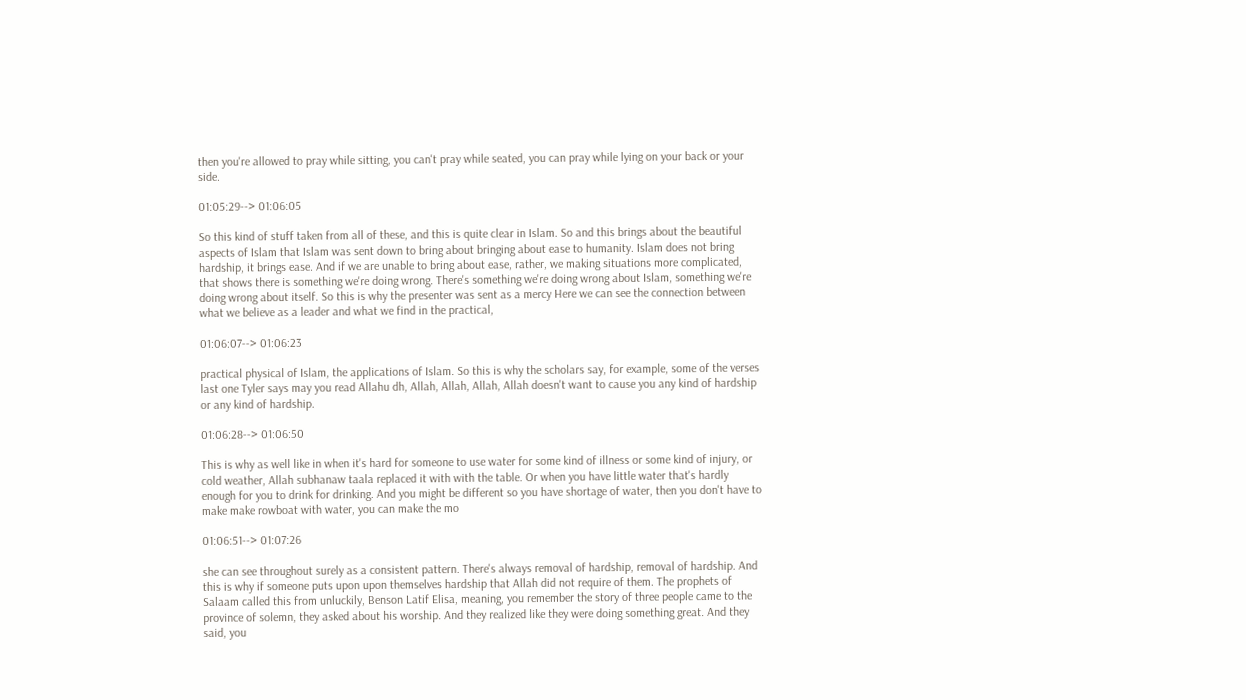then you're allowed to pray while sitting, you can't pray while seated, you can pray while lying on your back or your side.

01:05:29--> 01:06:05

So this kind of stuff taken from all of these, and this is quite clear in Islam. So and this brings about the beautiful aspects of Islam that Islam was sent down to bring about bringing about ease to humanity. Islam does not bring hardship, it brings ease. And if we are unable to bring about ease, rather, we making situations more complicated, that shows there is something we're doing wrong. There's something we're doing wrong about Islam, something we're doing wrong about itself. So this is why the presenter was sent as a mercy Here we can see the connection between what we believe as a leader and what we find in the practical,

01:06:07--> 01:06:23

practical physical of Islam, the applications of Islam. So this is why the scholars say, for example, some of the verses last one Tyler says may you read Allahu dh, Allah, Allah, Allah, Allah doesn't want to cause you any kind of hardship or any kind of hardship.

01:06:28--> 01:06:50

This is why as well like in when it's hard for someone to use water for some kind of illness or some kind of injury, or cold weather, Allah subhanaw taala replaced it with with the table. Or when you have little water that's hardly enough for you to drink for drinking. And you might be different so you have shortage of water, then you don't have to make make rowboat with water, you can make the mo

01:06:51--> 01:07:26

she can see throughout surely as a consistent pattern. There's always removal of hardship, removal of hardship. And this is why if someone puts upon upon themselves hardship that Allah did not require of them. The prophets of Salaam called this from unluckily, Benson Latif Elisa, meaning, you remember the story of three people came to the province of solemn, they asked about his worship. And they realized like they were doing something great. And they said, you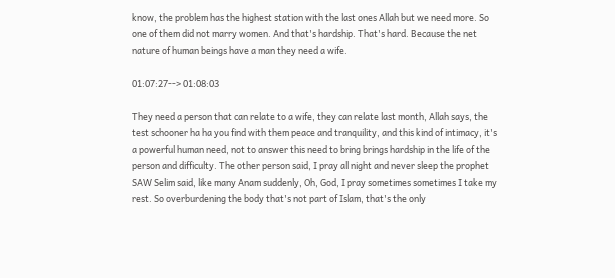know, the problem has the highest station with the last ones Allah but we need more. So one of them did not marry women. And that's hardship. That's hard. Because the net nature of human beings have a man they need a wife.

01:07:27--> 01:08:03

They need a person that can relate to a wife, they can relate last month, Allah says, the test schooner ha ha you find with them peace and tranquility, and this kind of intimacy, it's a powerful human need, not to answer this need to bring brings hardship in the life of the person and difficulty. The other person said, I pray all night and never sleep the prophet SAW Selim said, like many Anam suddenly, Oh, God, I pray sometimes sometimes I take my rest. So overburdening the body that's not part of Islam, that's the only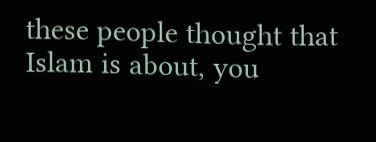these people thought that Islam is about, you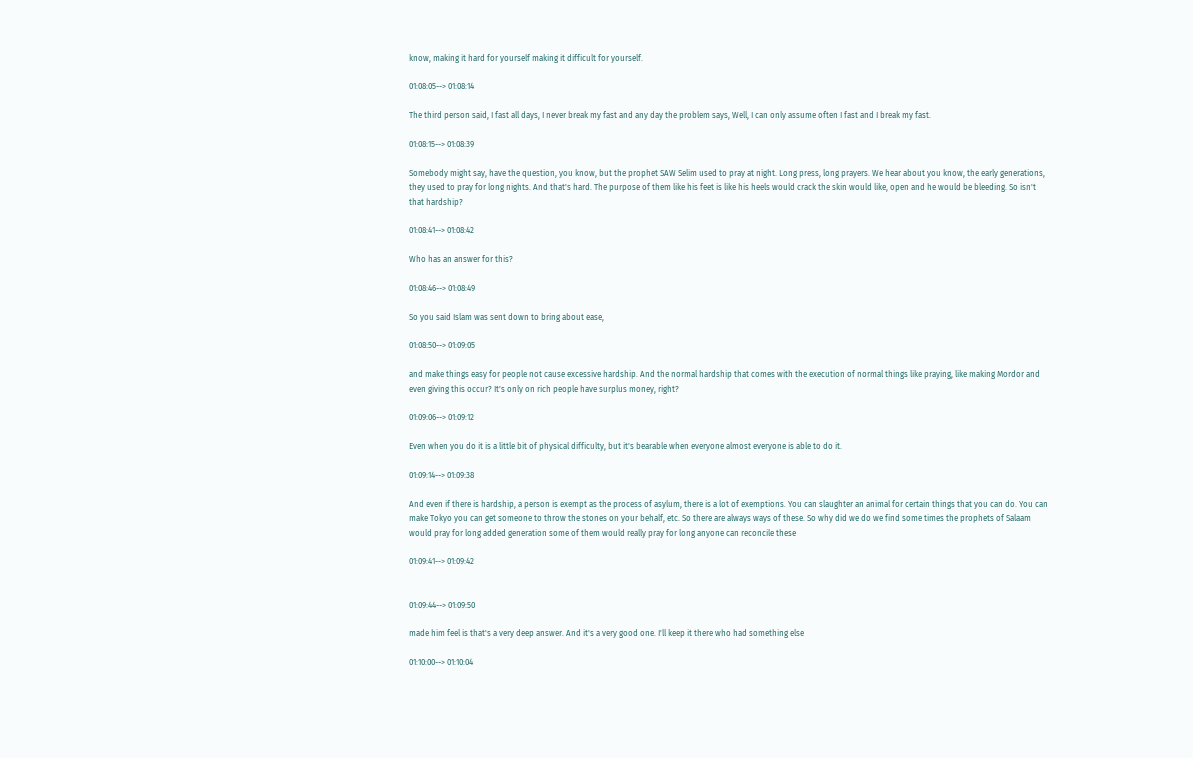know, making it hard for yourself making it difficult for yourself.

01:08:05--> 01:08:14

The third person said, I fast all days, I never break my fast and any day the problem says, Well, I can only assume often I fast and I break my fast.

01:08:15--> 01:08:39

Somebody might say, have the question, you know, but the prophet SAW Selim used to pray at night. Long press, long prayers. We hear about you know, the early generations, they used to pray for long nights. And that's hard. The purpose of them like his feet is like his heels would crack the skin would like, open and he would be bleeding. So isn't that hardship?

01:08:41--> 01:08:42

Who has an answer for this?

01:08:46--> 01:08:49

So you said Islam was sent down to bring about ease,

01:08:50--> 01:09:05

and make things easy for people not cause excessive hardship. And the normal hardship that comes with the execution of normal things like praying, like making Mordor and even giving this occur? It's only on rich people have surplus money, right?

01:09:06--> 01:09:12

Even when you do it is a little bit of physical difficulty, but it's bearable when everyone almost everyone is able to do it.

01:09:14--> 01:09:38

And even if there is hardship, a person is exempt as the process of asylum, there is a lot of exemptions. You can slaughter an animal for certain things that you can do. You can make Tokyo you can get someone to throw the stones on your behalf, etc. So there are always ways of these. So why did we do we find some times the prophets of Salaam would pray for long added generation some of them would really pray for long anyone can reconcile these

01:09:41--> 01:09:42


01:09:44--> 01:09:50

made him feel is that's a very deep answer. And it's a very good one. I'll keep it there who had something else

01:10:00--> 01:10:04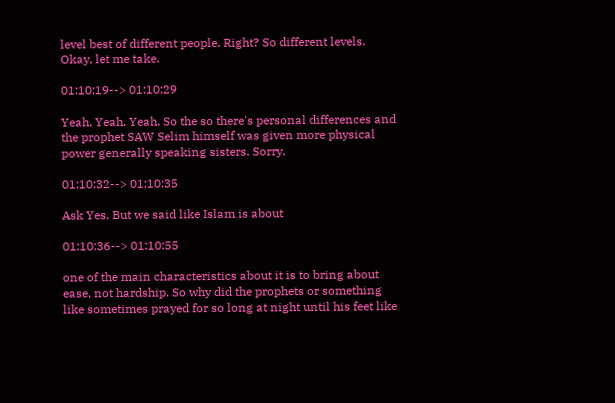level best of different people. Right? So different levels. Okay, let me take.

01:10:19--> 01:10:29

Yeah. Yeah. Yeah. So the so there's personal differences and the prophet SAW Selim himself was given more physical power generally speaking sisters. Sorry.

01:10:32--> 01:10:35

Ask Yes. But we said like Islam is about

01:10:36--> 01:10:55

one of the main characteristics about it is to bring about ease, not hardship. So why did the prophets or something like sometimes prayed for so long at night until his feet like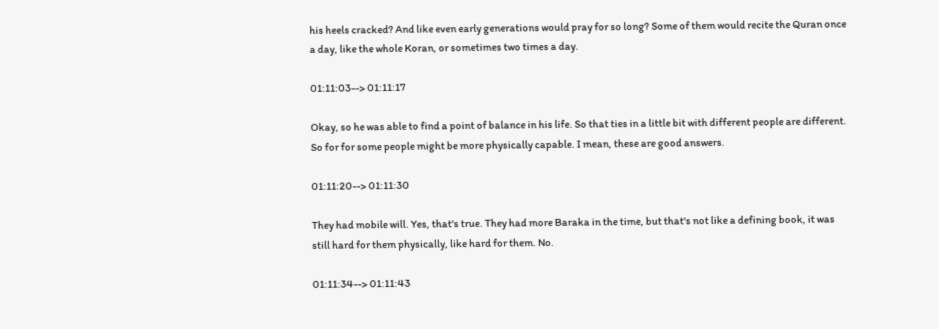his heels cracked? And like even early generations would pray for so long? Some of them would recite the Quran once a day, like the whole Koran, or sometimes two times a day.

01:11:03--> 01:11:17

Okay, so he was able to find a point of balance in his life. So that ties in a little bit with different people are different. So for for some people might be more physically capable. I mean, these are good answers.

01:11:20--> 01:11:30

They had mobile will. Yes, that's true. They had more Baraka in the time, but that's not like a defining book, it was still hard for them physically, like hard for them. No.

01:11:34--> 01:11:43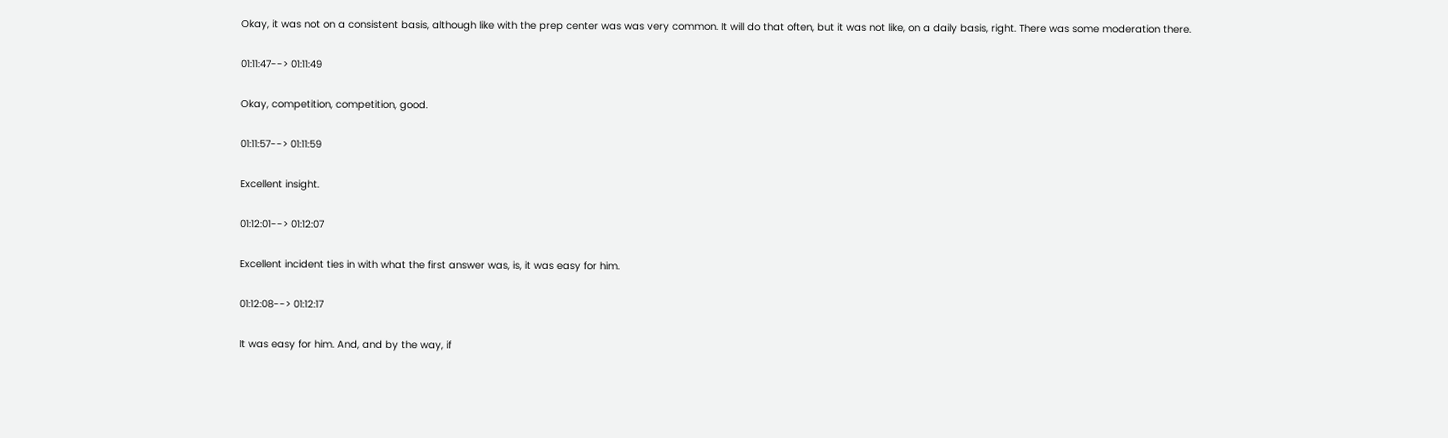Okay, it was not on a consistent basis, although like with the prep center was was very common. It will do that often, but it was not like, on a daily basis, right. There was some moderation there.

01:11:47--> 01:11:49

Okay, competition, competition, good.

01:11:57--> 01:11:59

Excellent insight.

01:12:01--> 01:12:07

Excellent incident ties in with what the first answer was, is, it was easy for him.

01:12:08--> 01:12:17

It was easy for him. And, and by the way, if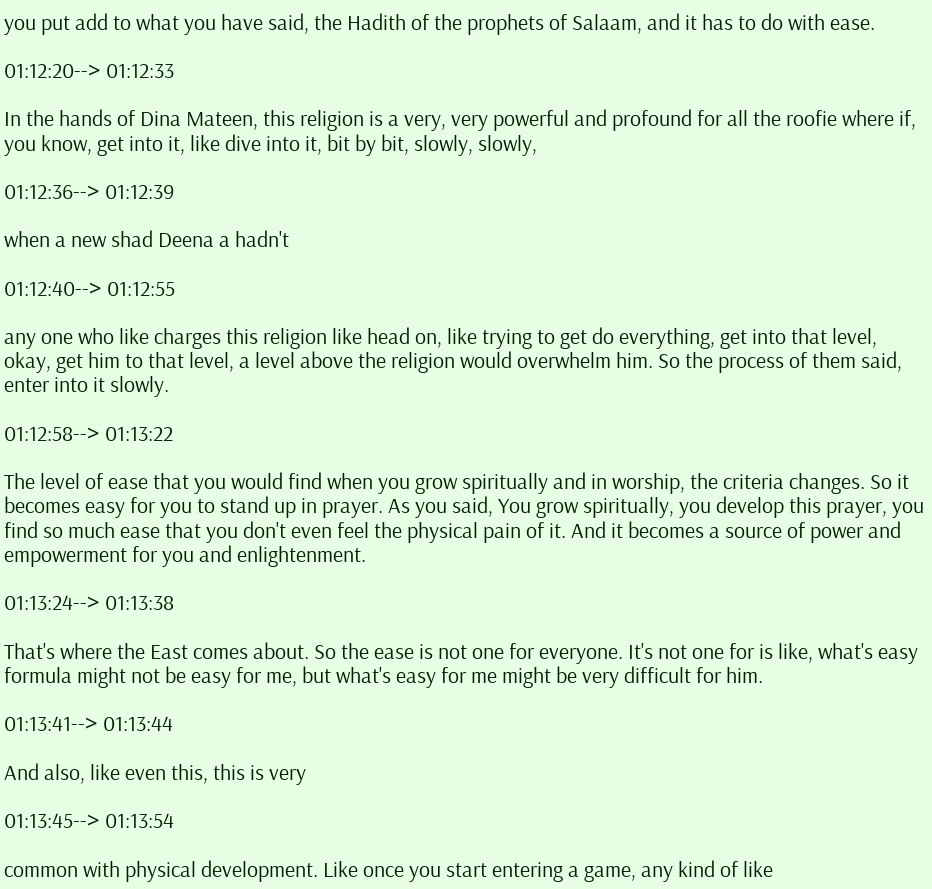you put add to what you have said, the Hadith of the prophets of Salaam, and it has to do with ease.

01:12:20--> 01:12:33

In the hands of Dina Mateen, this religion is a very, very powerful and profound for all the roofie where if, you know, get into it, like dive into it, bit by bit, slowly, slowly,

01:12:36--> 01:12:39

when a new shad Deena a hadn't

01:12:40--> 01:12:55

any one who like charges this religion like head on, like trying to get do everything, get into that level, okay, get him to that level, a level above the religion would overwhelm him. So the process of them said, enter into it slowly.

01:12:58--> 01:13:22

The level of ease that you would find when you grow spiritually and in worship, the criteria changes. So it becomes easy for you to stand up in prayer. As you said, You grow spiritually, you develop this prayer, you find so much ease that you don't even feel the physical pain of it. And it becomes a source of power and empowerment for you and enlightenment.

01:13:24--> 01:13:38

That's where the East comes about. So the ease is not one for everyone. It's not one for is like, what's easy formula might not be easy for me, but what's easy for me might be very difficult for him.

01:13:41--> 01:13:44

And also, like even this, this is very

01:13:45--> 01:13:54

common with physical development. Like once you start entering a game, any kind of like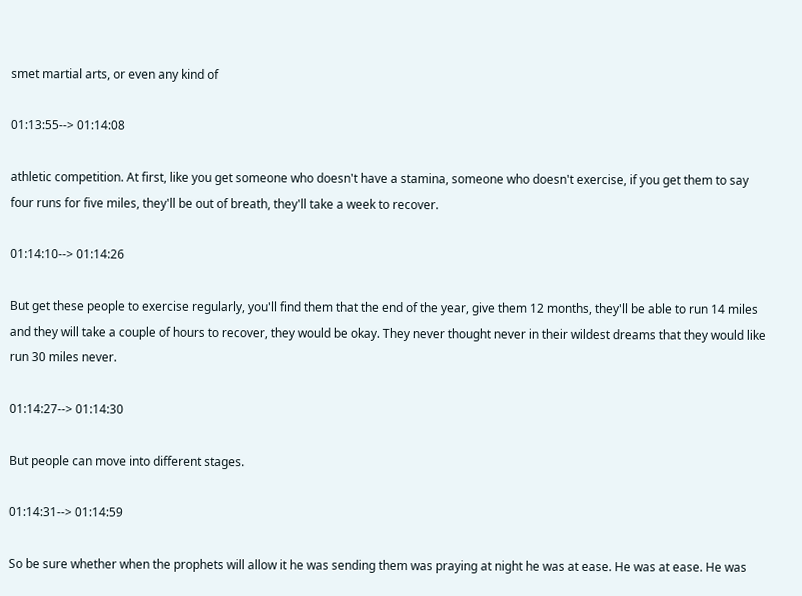smet martial arts, or even any kind of

01:13:55--> 01:14:08

athletic competition. At first, like you get someone who doesn't have a stamina, someone who doesn't exercise, if you get them to say four runs for five miles, they'll be out of breath, they'll take a week to recover.

01:14:10--> 01:14:26

But get these people to exercise regularly, you'll find them that the end of the year, give them 12 months, they'll be able to run 14 miles and they will take a couple of hours to recover, they would be okay. They never thought never in their wildest dreams that they would like run 30 miles never.

01:14:27--> 01:14:30

But people can move into different stages.

01:14:31--> 01:14:59

So be sure whether when the prophets will allow it he was sending them was praying at night he was at ease. He was at ease. He was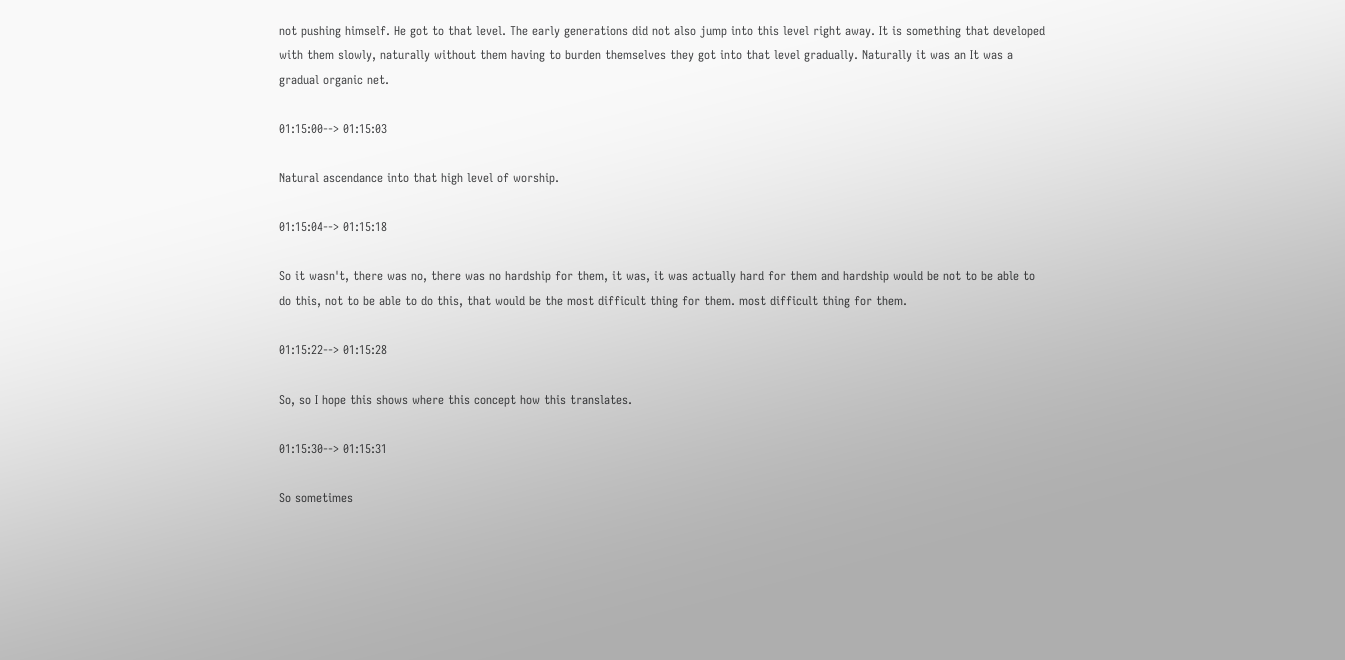not pushing himself. He got to that level. The early generations did not also jump into this level right away. It is something that developed with them slowly, naturally without them having to burden themselves they got into that level gradually. Naturally it was an It was a gradual organic net.

01:15:00--> 01:15:03

Natural ascendance into that high level of worship.

01:15:04--> 01:15:18

So it wasn't, there was no, there was no hardship for them, it was, it was actually hard for them and hardship would be not to be able to do this, not to be able to do this, that would be the most difficult thing for them. most difficult thing for them.

01:15:22--> 01:15:28

So, so I hope this shows where this concept how this translates.

01:15:30--> 01:15:31

So sometimes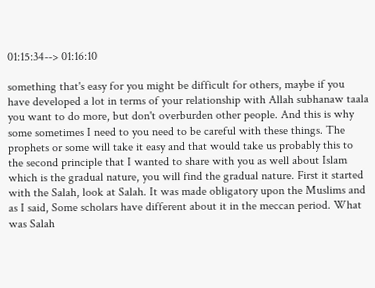01:15:34--> 01:16:10

something that's easy for you might be difficult for others, maybe if you have developed a lot in terms of your relationship with Allah subhanaw taala you want to do more, but don't overburden other people. And this is why some sometimes I need to you need to be careful with these things. The prophets or some will take it easy and that would take us probably this to the second principle that I wanted to share with you as well about Islam which is the gradual nature, you will find the gradual nature. First it started with the Salah, look at Salah. It was made obligatory upon the Muslims and as I said, Some scholars have different about it in the meccan period. What was Salah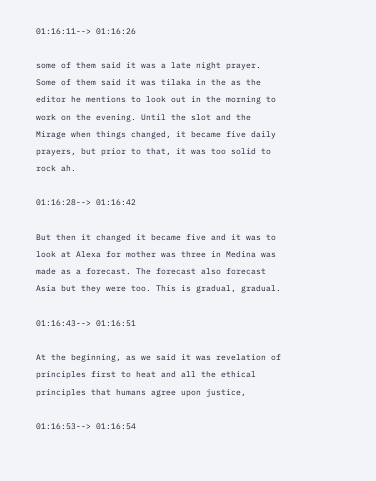01:16:11--> 01:16:26

some of them said it was a late night prayer. Some of them said it was tilaka in the as the editor he mentions to look out in the morning to work on the evening. Until the slot and the Mirage when things changed, it became five daily prayers, but prior to that, it was too solid to rock ah.

01:16:28--> 01:16:42

But then it changed it became five and it was to look at Alexa for mother was three in Medina was made as a forecast. The forecast also forecast Asia but they were too. This is gradual, gradual.

01:16:43--> 01:16:51

At the beginning, as we said it was revelation of principles first to heat and all the ethical principles that humans agree upon justice,

01:16:53--> 01:16:54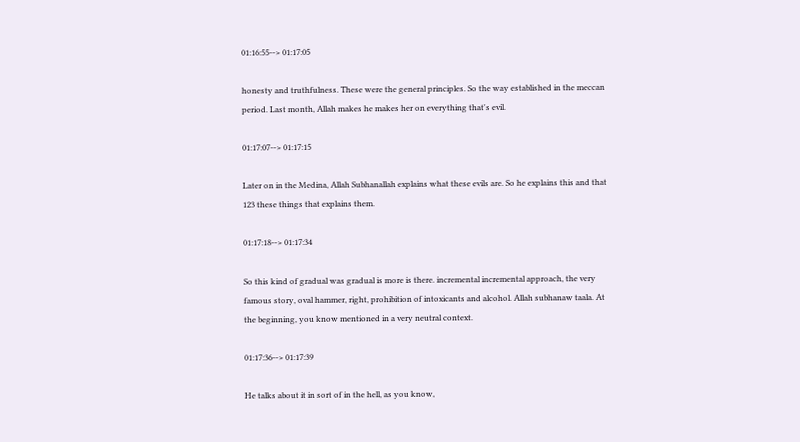01:16:55--> 01:17:05

honesty and truthfulness. These were the general principles. So the way established in the meccan period. Last month, Allah makes he makes her on everything that's evil.

01:17:07--> 01:17:15

Later on in the Medina, Allah Subhanallah explains what these evils are. So he explains this and that 123 these things that explains them.

01:17:18--> 01:17:34

So this kind of gradual was gradual is more is there. incremental incremental approach, the very famous story, oval hammer, right, prohibition of intoxicants and alcohol. Allah subhanaw taala. At the beginning, you know mentioned in a very neutral context.

01:17:36--> 01:17:39

He talks about it in sort of in the hell, as you know,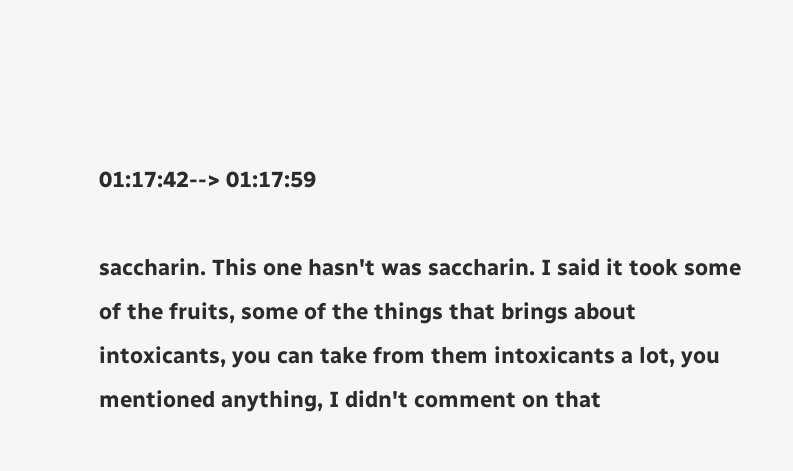01:17:42--> 01:17:59

saccharin. This one hasn't was saccharin. I said it took some of the fruits, some of the things that brings about intoxicants, you can take from them intoxicants a lot, you mentioned anything, I didn't comment on that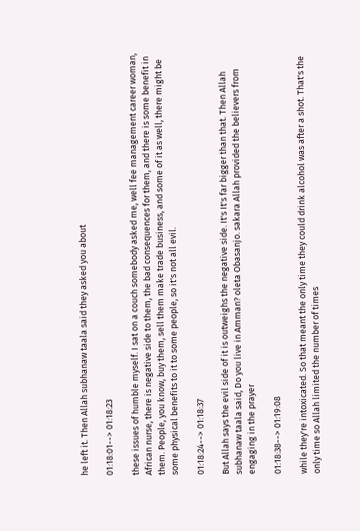he left it. Then Allah subhanaw taala said they asked you about

01:18:01--> 01:18:23

these issues of humble myself. I sat on a couch somebody asked me, well fee management career woman, African nurse, there is negative side to them, the bad consequences for them, and there is some benefit in them. People, you know, buy them, sell them make trade business, and some of it as well, there might be some physical benefits to it to some people, so it's not all evil.

01:18:24--> 01:18:37

But Allah says the evil side of it is outweighs the negative side. It's It's far bigger than that. Then Allah subhanaw taala said, Do you live in Amman? oleta Obasanjo. sakara Allah provided the believers from engaging in the prayer

01:18:38--> 01:19:08

while they're intoxicated. So that meant the only time they could drink alcohol was after a shot. That's the only time so Allah limited the number of times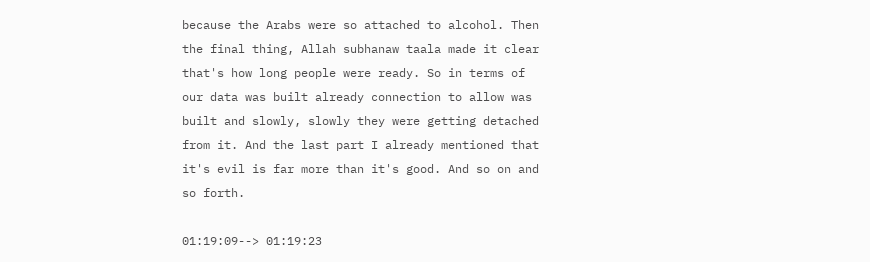because the Arabs were so attached to alcohol. Then the final thing, Allah subhanaw taala made it clear that's how long people were ready. So in terms of our data was built already connection to allow was built and slowly, slowly they were getting detached from it. And the last part I already mentioned that it's evil is far more than it's good. And so on and so forth.

01:19:09--> 01:19:23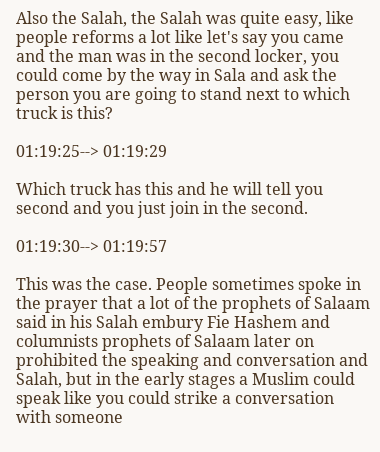Also the Salah, the Salah was quite easy, like people reforms a lot like let's say you came and the man was in the second locker, you could come by the way in Sala and ask the person you are going to stand next to which truck is this?

01:19:25--> 01:19:29

Which truck has this and he will tell you second and you just join in the second.

01:19:30--> 01:19:57

This was the case. People sometimes spoke in the prayer that a lot of the prophets of Salaam said in his Salah embury Fie Hashem and columnists prophets of Salaam later on prohibited the speaking and conversation and Salah, but in the early stages a Muslim could speak like you could strike a conversation with someone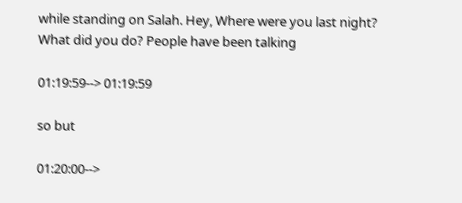while standing on Salah. Hey, Where were you last night? What did you do? People have been talking

01:19:59--> 01:19:59

so but

01:20:00-->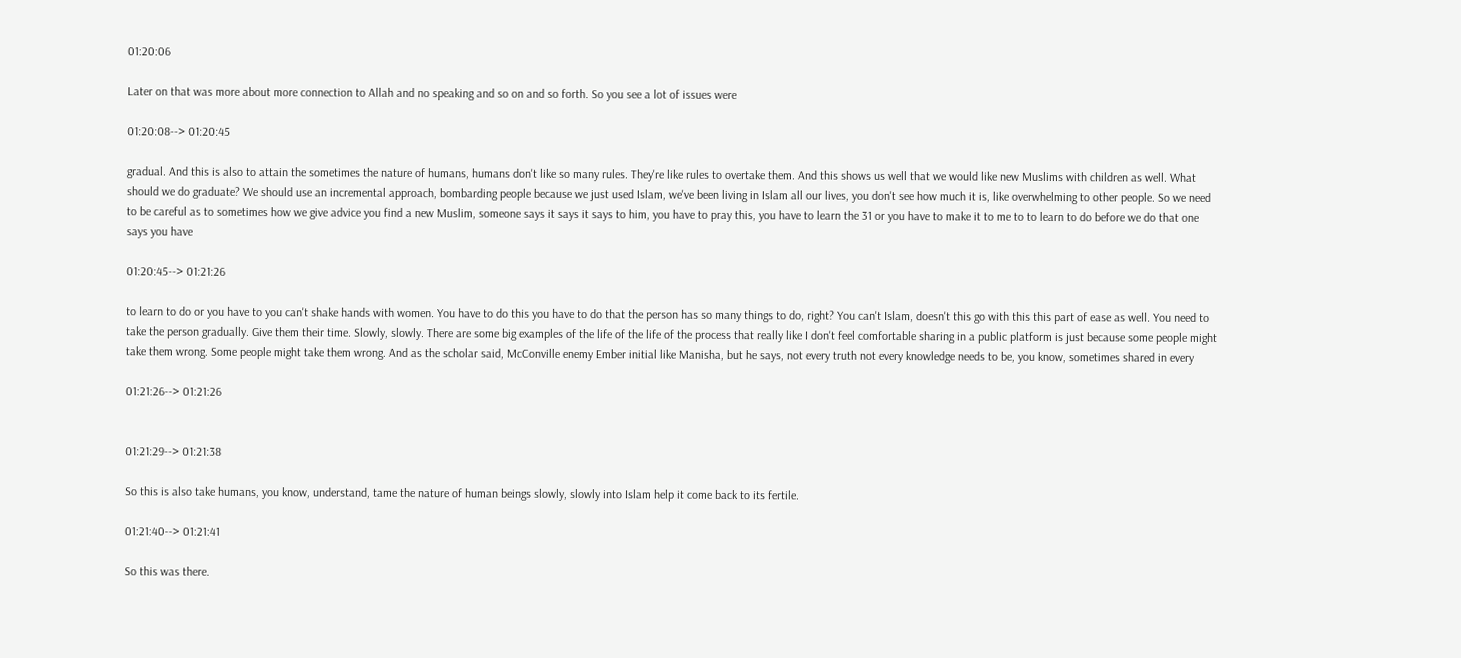01:20:06

Later on that was more about more connection to Allah and no speaking and so on and so forth. So you see a lot of issues were

01:20:08--> 01:20:45

gradual. And this is also to attain the sometimes the nature of humans, humans don't like so many rules. They're like rules to overtake them. And this shows us well that we would like new Muslims with children as well. What should we do graduate? We should use an incremental approach, bombarding people because we just used Islam, we've been living in Islam all our lives, you don't see how much it is, like overwhelming to other people. So we need to be careful as to sometimes how we give advice you find a new Muslim, someone says it says it says to him, you have to pray this, you have to learn the 31 or you have to make it to me to to learn to do before we do that one says you have

01:20:45--> 01:21:26

to learn to do or you have to you can't shake hands with women. You have to do this you have to do that the person has so many things to do, right? You can't Islam, doesn't this go with this this part of ease as well. You need to take the person gradually. Give them their time. Slowly, slowly. There are some big examples of the life of the life of the process that really like I don't feel comfortable sharing in a public platform is just because some people might take them wrong. Some people might take them wrong. And as the scholar said, McConville enemy Ember initial like Manisha, but he says, not every truth not every knowledge needs to be, you know, sometimes shared in every

01:21:26--> 01:21:26


01:21:29--> 01:21:38

So this is also take humans, you know, understand, tame the nature of human beings slowly, slowly into Islam help it come back to its fertile.

01:21:40--> 01:21:41

So this was there.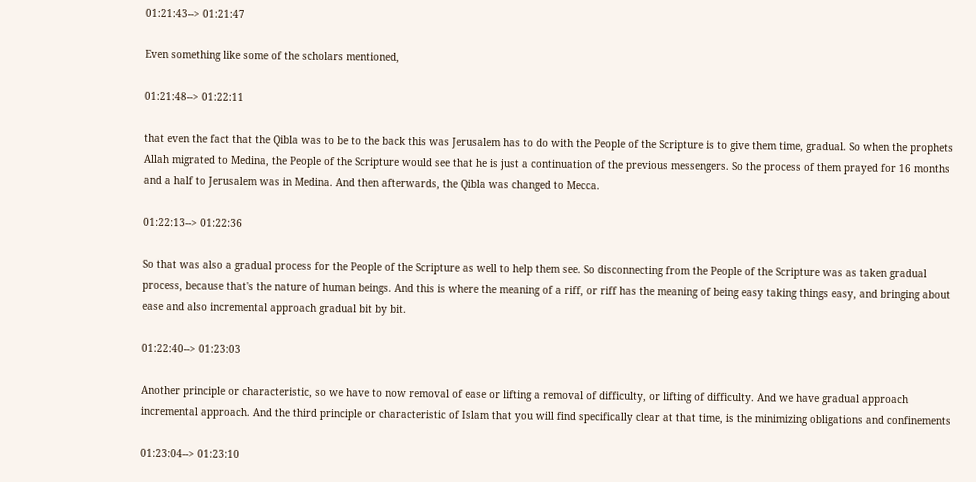01:21:43--> 01:21:47

Even something like some of the scholars mentioned,

01:21:48--> 01:22:11

that even the fact that the Qibla was to be to the back this was Jerusalem has to do with the People of the Scripture is to give them time, gradual. So when the prophets Allah migrated to Medina, the People of the Scripture would see that he is just a continuation of the previous messengers. So the process of them prayed for 16 months and a half to Jerusalem was in Medina. And then afterwards, the Qibla was changed to Mecca.

01:22:13--> 01:22:36

So that was also a gradual process for the People of the Scripture as well to help them see. So disconnecting from the People of the Scripture was as taken gradual process, because that's the nature of human beings. And this is where the meaning of a riff, or riff has the meaning of being easy taking things easy, and bringing about ease and also incremental approach gradual bit by bit.

01:22:40--> 01:23:03

Another principle or characteristic, so we have to now removal of ease or lifting a removal of difficulty, or lifting of difficulty. And we have gradual approach incremental approach. And the third principle or characteristic of Islam that you will find specifically clear at that time, is the minimizing obligations and confinements

01:23:04--> 01:23:10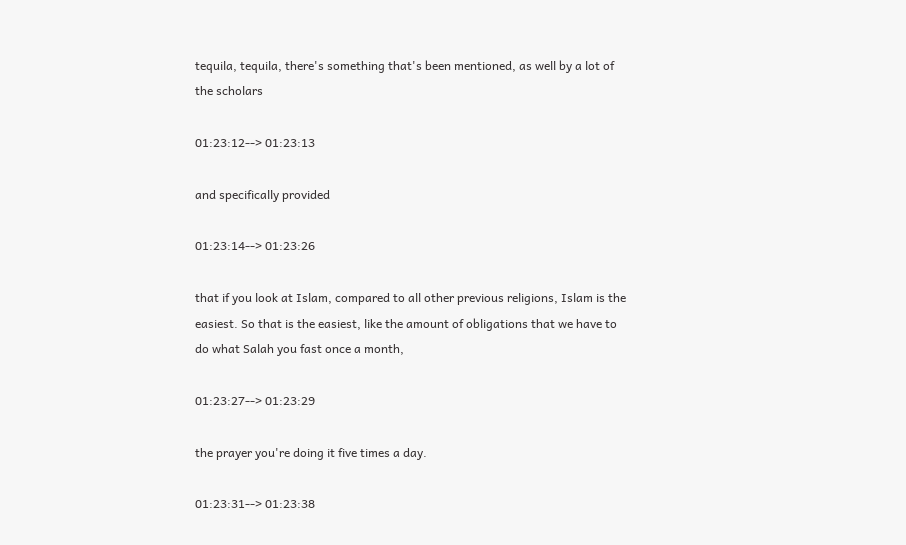tequila, tequila, there's something that's been mentioned, as well by a lot of the scholars

01:23:12--> 01:23:13

and specifically provided

01:23:14--> 01:23:26

that if you look at Islam, compared to all other previous religions, Islam is the easiest. So that is the easiest, like the amount of obligations that we have to do what Salah you fast once a month,

01:23:27--> 01:23:29

the prayer you're doing it five times a day.

01:23:31--> 01:23:38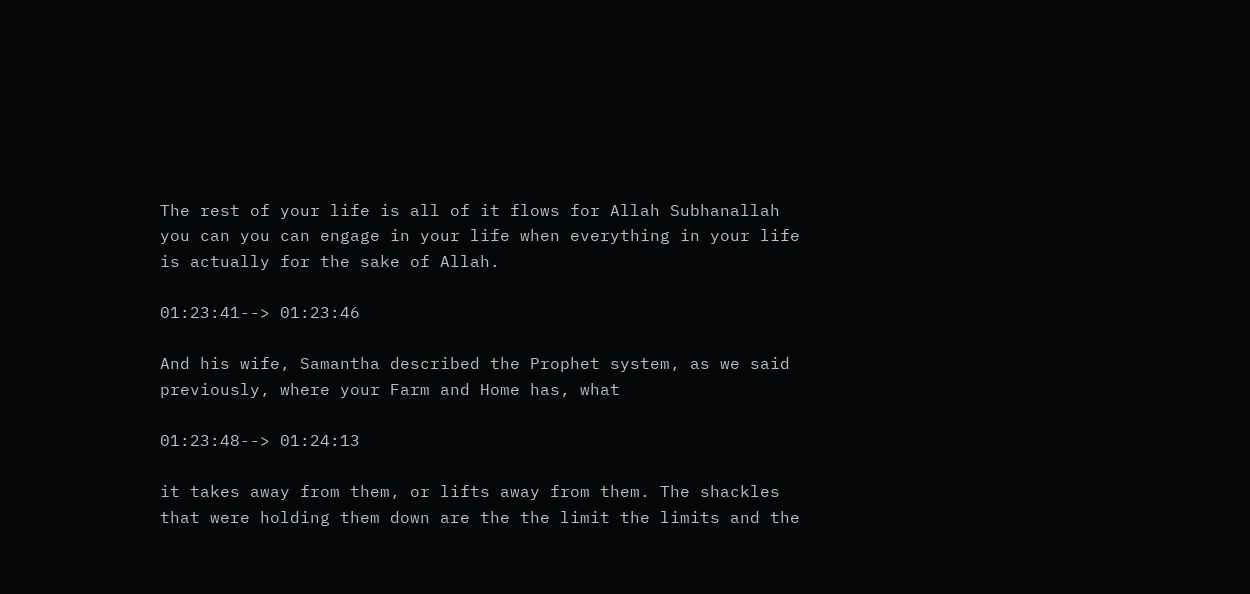The rest of your life is all of it flows for Allah Subhanallah you can you can engage in your life when everything in your life is actually for the sake of Allah.

01:23:41--> 01:23:46

And his wife, Samantha described the Prophet system, as we said previously, where your Farm and Home has, what

01:23:48--> 01:24:13

it takes away from them, or lifts away from them. The shackles that were holding them down are the the limit the limits and the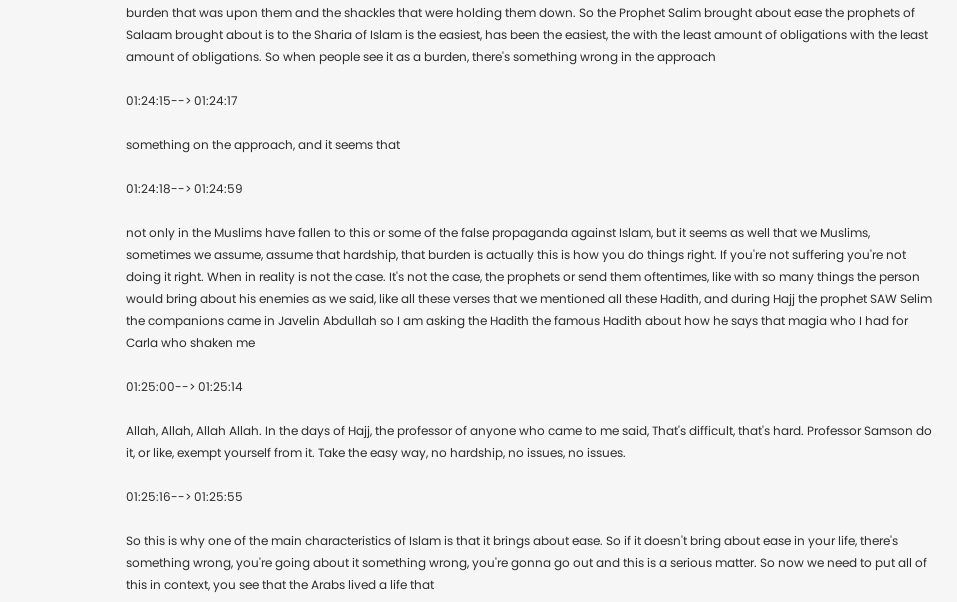burden that was upon them and the shackles that were holding them down. So the Prophet Salim brought about ease the prophets of Salaam brought about is to the Sharia of Islam is the easiest, has been the easiest, the with the least amount of obligations with the least amount of obligations. So when people see it as a burden, there's something wrong in the approach

01:24:15--> 01:24:17

something on the approach, and it seems that

01:24:18--> 01:24:59

not only in the Muslims have fallen to this or some of the false propaganda against Islam, but it seems as well that we Muslims, sometimes we assume, assume that hardship, that burden is actually this is how you do things right. If you're not suffering you're not doing it right. When in reality is not the case. It's not the case, the prophets or send them oftentimes, like with so many things the person would bring about his enemies as we said, like all these verses that we mentioned all these Hadith, and during Hajj the prophet SAW Selim the companions came in Javelin Abdullah so I am asking the Hadith the famous Hadith about how he says that magia who I had for Carla who shaken me

01:25:00--> 01:25:14

Allah, Allah, Allah Allah. In the days of Hajj, the professor of anyone who came to me said, That's difficult, that's hard. Professor Samson do it, or like, exempt yourself from it. Take the easy way, no hardship, no issues, no issues.

01:25:16--> 01:25:55

So this is why one of the main characteristics of Islam is that it brings about ease. So if it doesn't bring about ease in your life, there's something wrong, you're going about it something wrong, you're gonna go out and this is a serious matter. So now we need to put all of this in context, you see that the Arabs lived a life that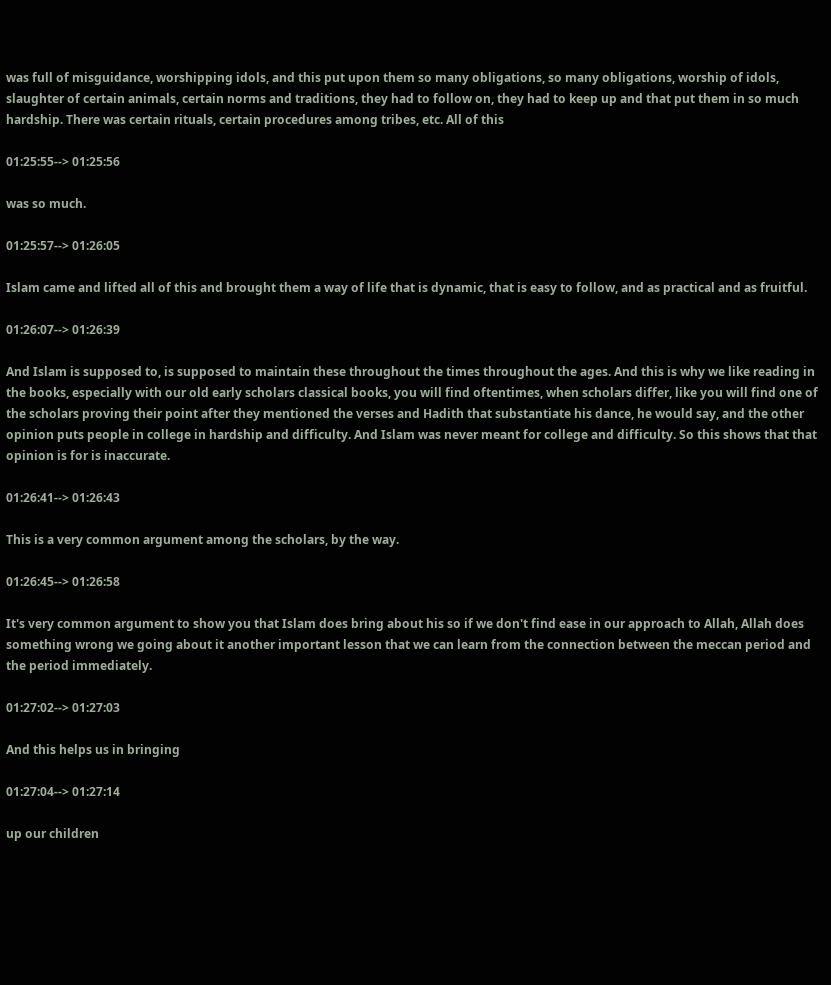was full of misguidance, worshipping idols, and this put upon them so many obligations, so many obligations, worship of idols, slaughter of certain animals, certain norms and traditions, they had to follow on, they had to keep up and that put them in so much hardship. There was certain rituals, certain procedures among tribes, etc. All of this

01:25:55--> 01:25:56

was so much.

01:25:57--> 01:26:05

Islam came and lifted all of this and brought them a way of life that is dynamic, that is easy to follow, and as practical and as fruitful.

01:26:07--> 01:26:39

And Islam is supposed to, is supposed to maintain these throughout the times throughout the ages. And this is why we like reading in the books, especially with our old early scholars classical books, you will find oftentimes, when scholars differ, like you will find one of the scholars proving their point after they mentioned the verses and Hadith that substantiate his dance, he would say, and the other opinion puts people in college in hardship and difficulty. And Islam was never meant for college and difficulty. So this shows that that opinion is for is inaccurate.

01:26:41--> 01:26:43

This is a very common argument among the scholars, by the way.

01:26:45--> 01:26:58

It's very common argument to show you that Islam does bring about his so if we don't find ease in our approach to Allah, Allah does something wrong we going about it another important lesson that we can learn from the connection between the meccan period and the period immediately.

01:27:02--> 01:27:03

And this helps us in bringing

01:27:04--> 01:27:14

up our children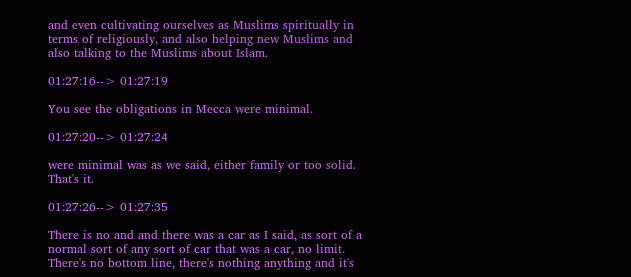and even cultivating ourselves as Muslims spiritually in terms of religiously, and also helping new Muslims and also talking to the Muslims about Islam.

01:27:16--> 01:27:19

You see the obligations in Mecca were minimal.

01:27:20--> 01:27:24

were minimal was as we said, either family or too solid. That's it.

01:27:26--> 01:27:35

There is no and and there was a car as I said, as sort of a normal sort of any sort of car that was a car, no limit. There's no bottom line, there's nothing anything and it's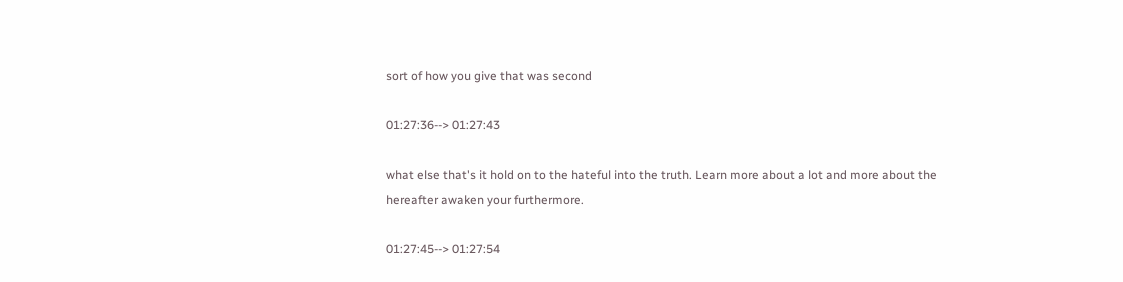sort of how you give that was second

01:27:36--> 01:27:43

what else that's it hold on to the hateful into the truth. Learn more about a lot and more about the hereafter awaken your furthermore.

01:27:45--> 01:27:54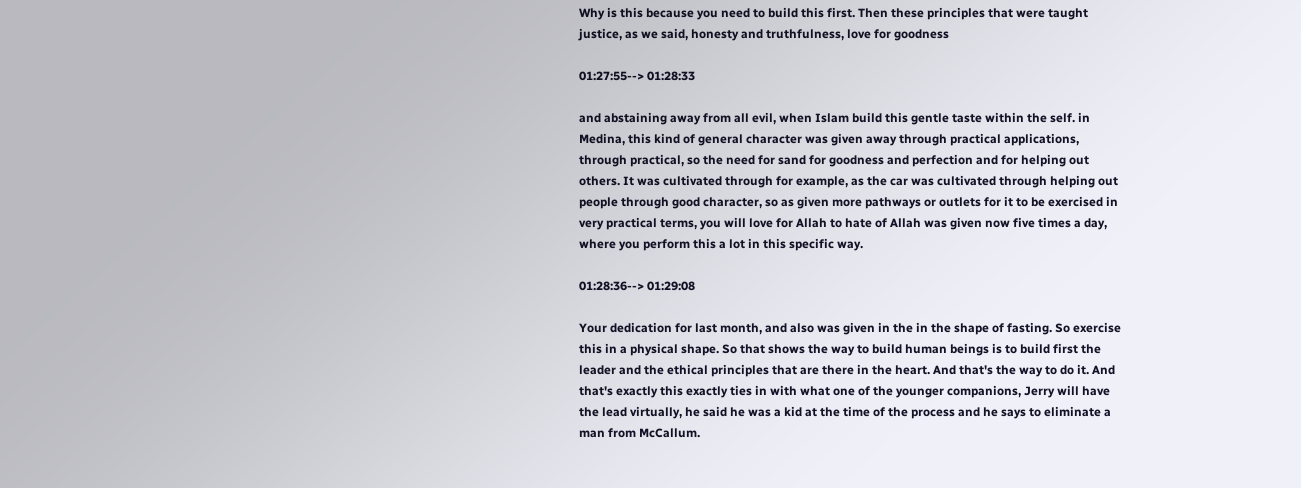Why is this because you need to build this first. Then these principles that were taught justice, as we said, honesty and truthfulness, love for goodness

01:27:55--> 01:28:33

and abstaining away from all evil, when Islam build this gentle taste within the self. in Medina, this kind of general character was given away through practical applications, through practical, so the need for sand for goodness and perfection and for helping out others. It was cultivated through for example, as the car was cultivated through helping out people through good character, so as given more pathways or outlets for it to be exercised in very practical terms, you will love for Allah to hate of Allah was given now five times a day, where you perform this a lot in this specific way.

01:28:36--> 01:29:08

Your dedication for last month, and also was given in the in the shape of fasting. So exercise this in a physical shape. So that shows the way to build human beings is to build first the leader and the ethical principles that are there in the heart. And that's the way to do it. And that's exactly this exactly ties in with what one of the younger companions, Jerry will have the lead virtually, he said he was a kid at the time of the process and he says to eliminate a man from McCallum.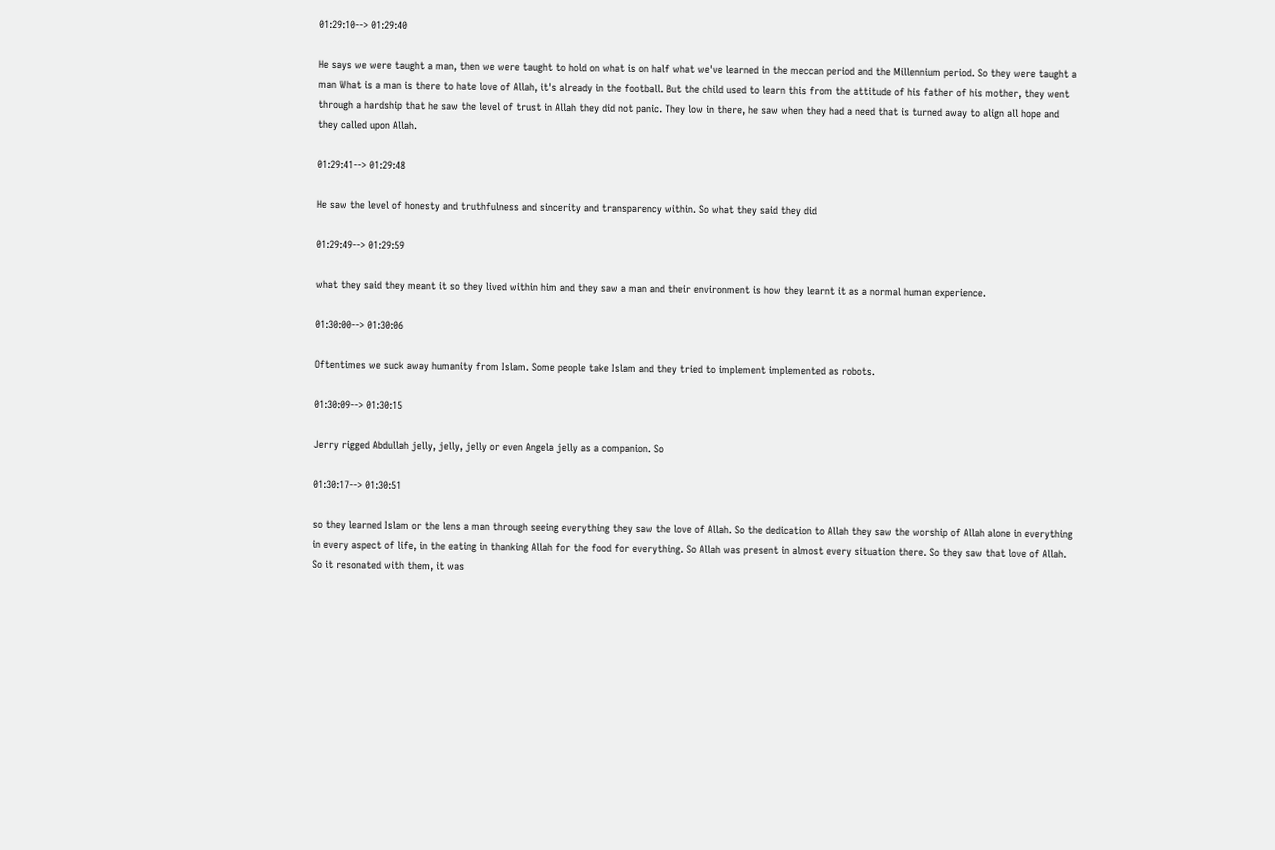01:29:10--> 01:29:40

He says we were taught a man, then we were taught to hold on what is on half what we've learned in the meccan period and the Millennium period. So they were taught a man What is a man is there to hate love of Allah, it's already in the football. But the child used to learn this from the attitude of his father of his mother, they went through a hardship that he saw the level of trust in Allah they did not panic. They low in there, he saw when they had a need that is turned away to align all hope and they called upon Allah.

01:29:41--> 01:29:48

He saw the level of honesty and truthfulness and sincerity and transparency within. So what they said they did

01:29:49--> 01:29:59

what they said they meant it so they lived within him and they saw a man and their environment is how they learnt it as a normal human experience.

01:30:00--> 01:30:06

Oftentimes we suck away humanity from Islam. Some people take Islam and they tried to implement implemented as robots.

01:30:09--> 01:30:15

Jerry rigged Abdullah jelly, jelly, jelly or even Angela jelly as a companion. So

01:30:17--> 01:30:51

so they learned Islam or the lens a man through seeing everything they saw the love of Allah. So the dedication to Allah they saw the worship of Allah alone in everything in every aspect of life, in the eating in thanking Allah for the food for everything. So Allah was present in almost every situation there. So they saw that love of Allah. So it resonated with them, it was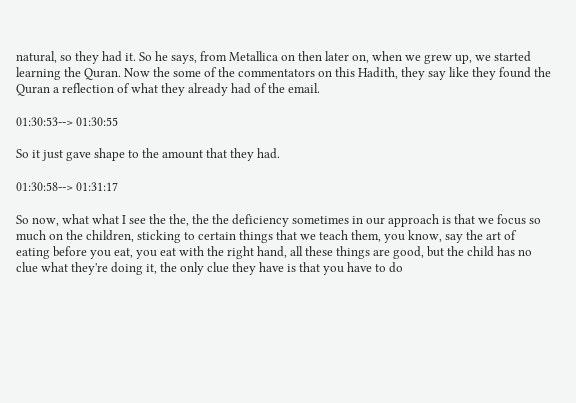natural, so they had it. So he says, from Metallica on then later on, when we grew up, we started learning the Quran. Now the some of the commentators on this Hadith, they say like they found the Quran a reflection of what they already had of the email.

01:30:53--> 01:30:55

So it just gave shape to the amount that they had.

01:30:58--> 01:31:17

So now, what what I see the the, the the deficiency sometimes in our approach is that we focus so much on the children, sticking to certain things that we teach them, you know, say the art of eating before you eat, you eat with the right hand, all these things are good, but the child has no clue what they're doing it, the only clue they have is that you have to do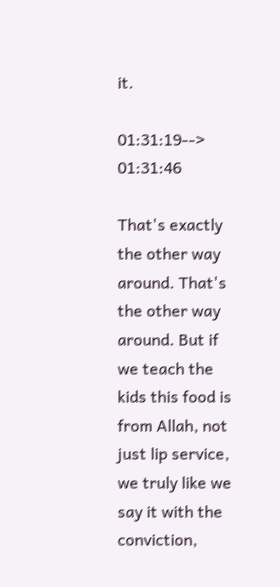it.

01:31:19--> 01:31:46

That's exactly the other way around. That's the other way around. But if we teach the kids this food is from Allah, not just lip service, we truly like we say it with the conviction,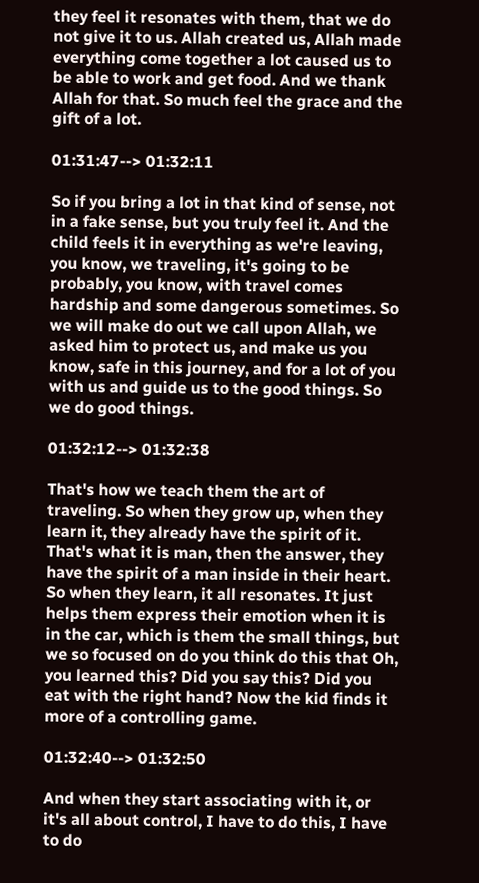they feel it resonates with them, that we do not give it to us. Allah created us, Allah made everything come together a lot caused us to be able to work and get food. And we thank Allah for that. So much feel the grace and the gift of a lot.

01:31:47--> 01:32:11

So if you bring a lot in that kind of sense, not in a fake sense, but you truly feel it. And the child feels it in everything as we're leaving, you know, we traveling, it's going to be probably, you know, with travel comes hardship and some dangerous sometimes. So we will make do out we call upon Allah, we asked him to protect us, and make us you know, safe in this journey, and for a lot of you with us and guide us to the good things. So we do good things.

01:32:12--> 01:32:38

That's how we teach them the art of traveling. So when they grow up, when they learn it, they already have the spirit of it. That's what it is man, then the answer, they have the spirit of a man inside in their heart. So when they learn, it all resonates. It just helps them express their emotion when it is in the car, which is them the small things, but we so focused on do you think do this that Oh, you learned this? Did you say this? Did you eat with the right hand? Now the kid finds it more of a controlling game.

01:32:40--> 01:32:50

And when they start associating with it, or it's all about control, I have to do this, I have to do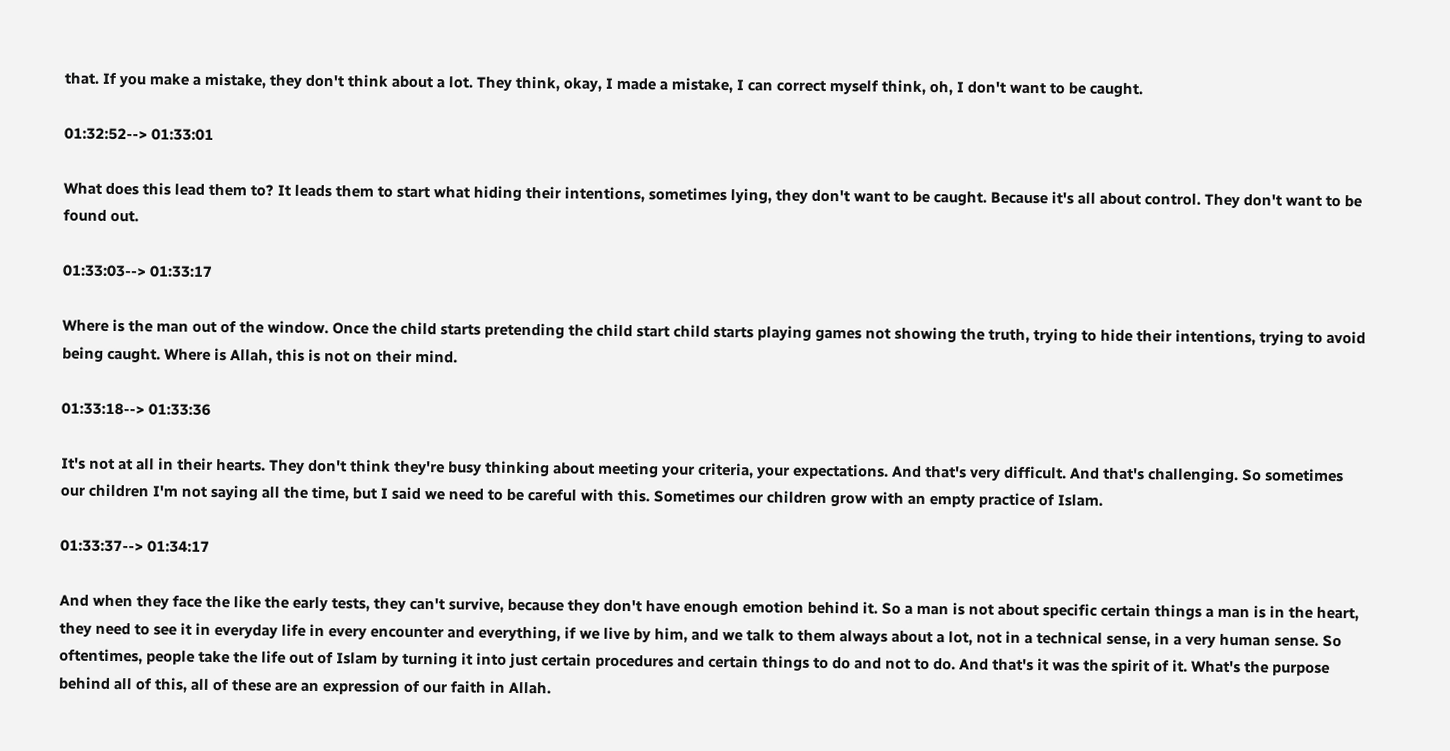that. If you make a mistake, they don't think about a lot. They think, okay, I made a mistake, I can correct myself think, oh, I don't want to be caught.

01:32:52--> 01:33:01

What does this lead them to? It leads them to start what hiding their intentions, sometimes lying, they don't want to be caught. Because it's all about control. They don't want to be found out.

01:33:03--> 01:33:17

Where is the man out of the window. Once the child starts pretending the child start child starts playing games not showing the truth, trying to hide their intentions, trying to avoid being caught. Where is Allah, this is not on their mind.

01:33:18--> 01:33:36

It's not at all in their hearts. They don't think they're busy thinking about meeting your criteria, your expectations. And that's very difficult. And that's challenging. So sometimes our children I'm not saying all the time, but I said we need to be careful with this. Sometimes our children grow with an empty practice of Islam.

01:33:37--> 01:34:17

And when they face the like the early tests, they can't survive, because they don't have enough emotion behind it. So a man is not about specific certain things a man is in the heart, they need to see it in everyday life in every encounter and everything, if we live by him, and we talk to them always about a lot, not in a technical sense, in a very human sense. So oftentimes, people take the life out of Islam by turning it into just certain procedures and certain things to do and not to do. And that's it was the spirit of it. What's the purpose behind all of this, all of these are an expression of our faith in Allah.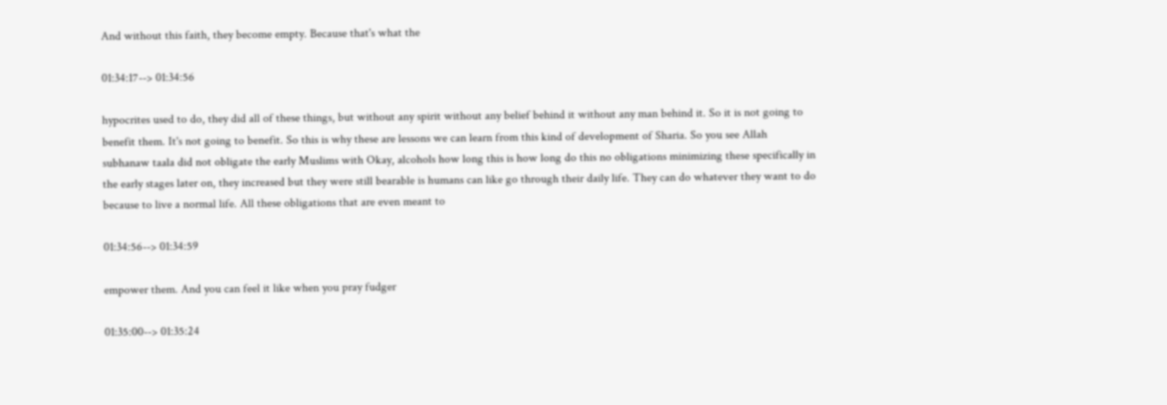And without this faith, they become empty. Because that's what the

01:34:17--> 01:34:56

hypocrites used to do, they did all of these things, but without any spirit without any belief behind it without any man behind it. So it is not going to benefit them. It's not going to benefit. So this is why these are lessons we can learn from this kind of development of Sharia. So you see Allah subhanaw taala did not obligate the early Muslims with Okay, alcohols how long this is how long do this no obligations minimizing these specifically in the early stages later on, they increased but they were still bearable is humans can like go through their daily life. They can do whatever they want to do because to live a normal life. All these obligations that are even meant to

01:34:56--> 01:34:59

empower them. And you can feel it like when you pray fudger

01:35:00--> 01:35:24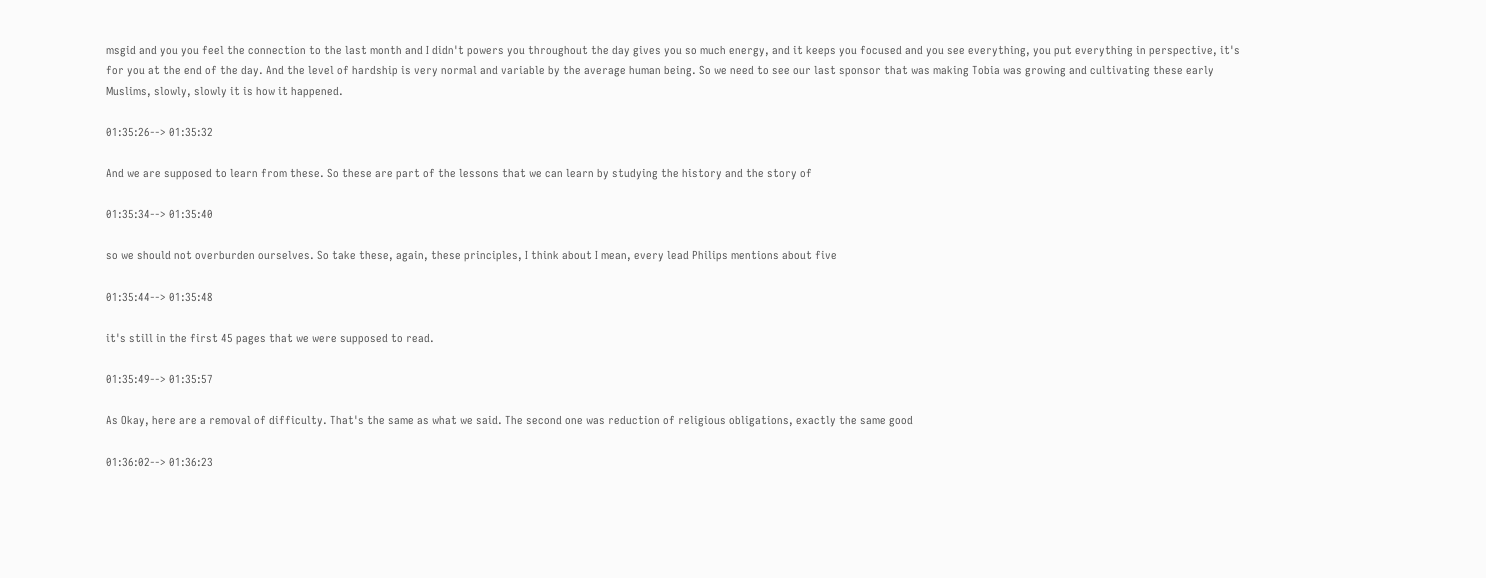msgid and you you feel the connection to the last month and I didn't powers you throughout the day gives you so much energy, and it keeps you focused and you see everything, you put everything in perspective, it's for you at the end of the day. And the level of hardship is very normal and variable by the average human being. So we need to see our last sponsor that was making Tobia was growing and cultivating these early Muslims, slowly, slowly it is how it happened.

01:35:26--> 01:35:32

And we are supposed to learn from these. So these are part of the lessons that we can learn by studying the history and the story of

01:35:34--> 01:35:40

so we should not overburden ourselves. So take these, again, these principles, I think about I mean, every lead Philips mentions about five

01:35:44--> 01:35:48

it's still in the first 45 pages that we were supposed to read.

01:35:49--> 01:35:57

As Okay, here are a removal of difficulty. That's the same as what we said. The second one was reduction of religious obligations, exactly the same good

01:36:02--> 01:36:23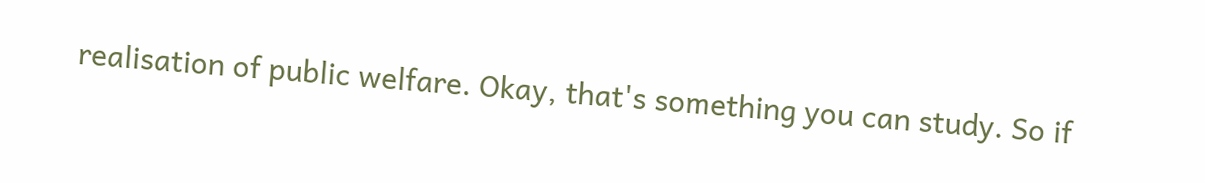realisation of public welfare. Okay, that's something you can study. So if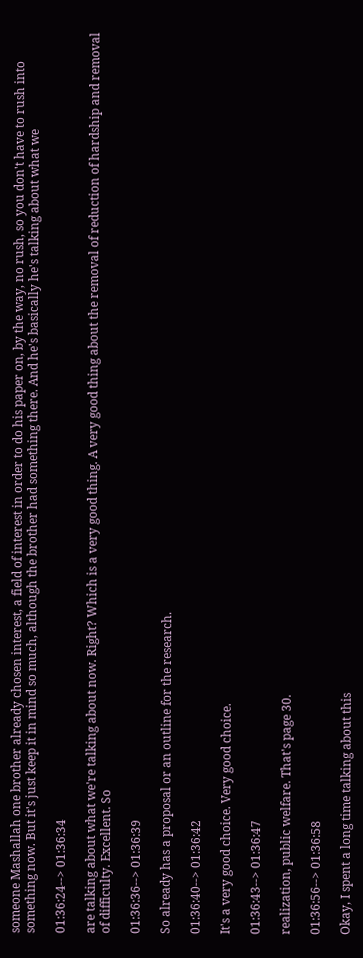someone Mashallah one brother already chosen interest, a field of interest in order to do his paper on, by the way, no rush, so you don't have to rush into something now. But it's just keep it in mind so much, although the brother had something there. And he's basically he's talking about what we

01:36:24--> 01:36:34

are talking about what we're talking about now. Right? Which is a very good thing. A very good thing about the removal of reduction of hardship and removal of difficulty. Excellent. So

01:36:36--> 01:36:39

So already has a proposal or an outline for the research.

01:36:40--> 01:36:42

It's a very good choice. Very good choice.

01:36:43--> 01:36:47

realization, public welfare. That's page 30.

01:36:56--> 01:36:58

Okay, I spent a long time talking about this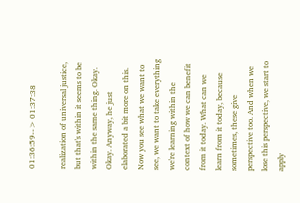01:36:59--> 01:37:38

realization of universal justice, but that's within it seems to be within the same thing. Okay. Okay. Anyway, he just elaborated a bit more on this. Now you see what we want to see, we want to take everything we're learning within the context of how we can benefit from it today. What can we learn from it today, because sometimes, these give perspective too. And when we lose this perspective, we start to apply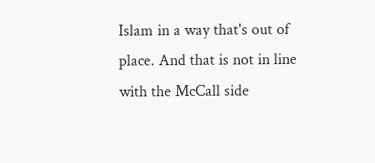Islam in a way that's out of place. And that is not in line with the McCall side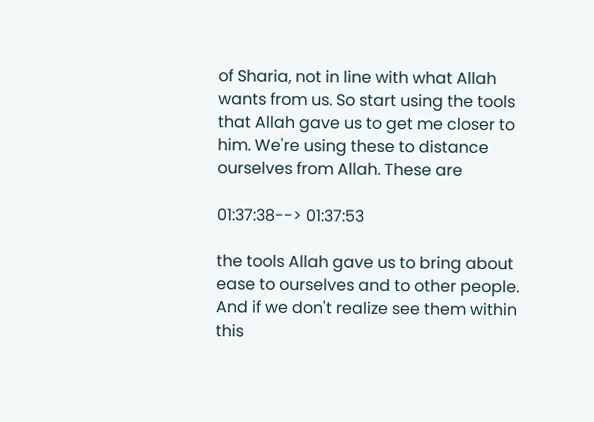of Sharia, not in line with what Allah wants from us. So start using the tools that Allah gave us to get me closer to him. We're using these to distance ourselves from Allah. These are

01:37:38--> 01:37:53

the tools Allah gave us to bring about ease to ourselves and to other people. And if we don't realize see them within this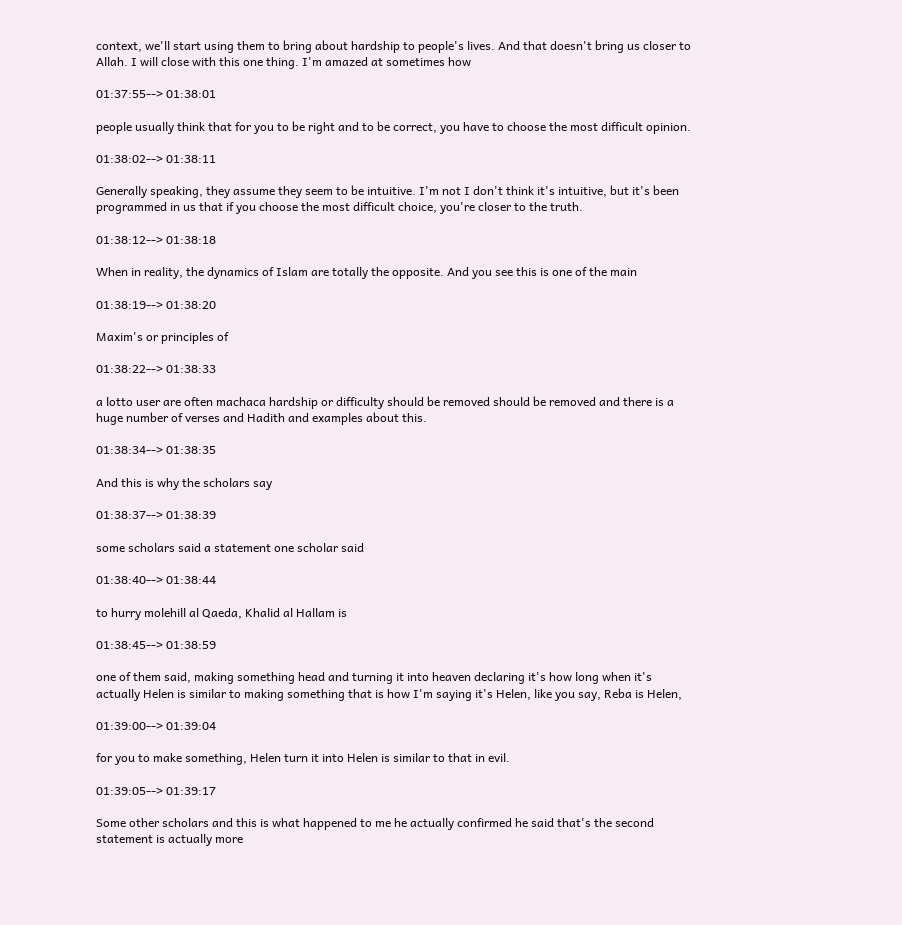context, we'll start using them to bring about hardship to people's lives. And that doesn't bring us closer to Allah. I will close with this one thing. I'm amazed at sometimes how

01:37:55--> 01:38:01

people usually think that for you to be right and to be correct, you have to choose the most difficult opinion.

01:38:02--> 01:38:11

Generally speaking, they assume they seem to be intuitive. I'm not I don't think it's intuitive, but it's been programmed in us that if you choose the most difficult choice, you're closer to the truth.

01:38:12--> 01:38:18

When in reality, the dynamics of Islam are totally the opposite. And you see this is one of the main

01:38:19--> 01:38:20

Maxim's or principles of

01:38:22--> 01:38:33

a lotto user are often machaca hardship or difficulty should be removed should be removed and there is a huge number of verses and Hadith and examples about this.

01:38:34--> 01:38:35

And this is why the scholars say

01:38:37--> 01:38:39

some scholars said a statement one scholar said

01:38:40--> 01:38:44

to hurry molehill al Qaeda, Khalid al Hallam is

01:38:45--> 01:38:59

one of them said, making something head and turning it into heaven declaring it's how long when it's actually Helen is similar to making something that is how I'm saying it's Helen, like you say, Reba is Helen,

01:39:00--> 01:39:04

for you to make something, Helen turn it into Helen is similar to that in evil.

01:39:05--> 01:39:17

Some other scholars and this is what happened to me he actually confirmed he said that's the second statement is actually more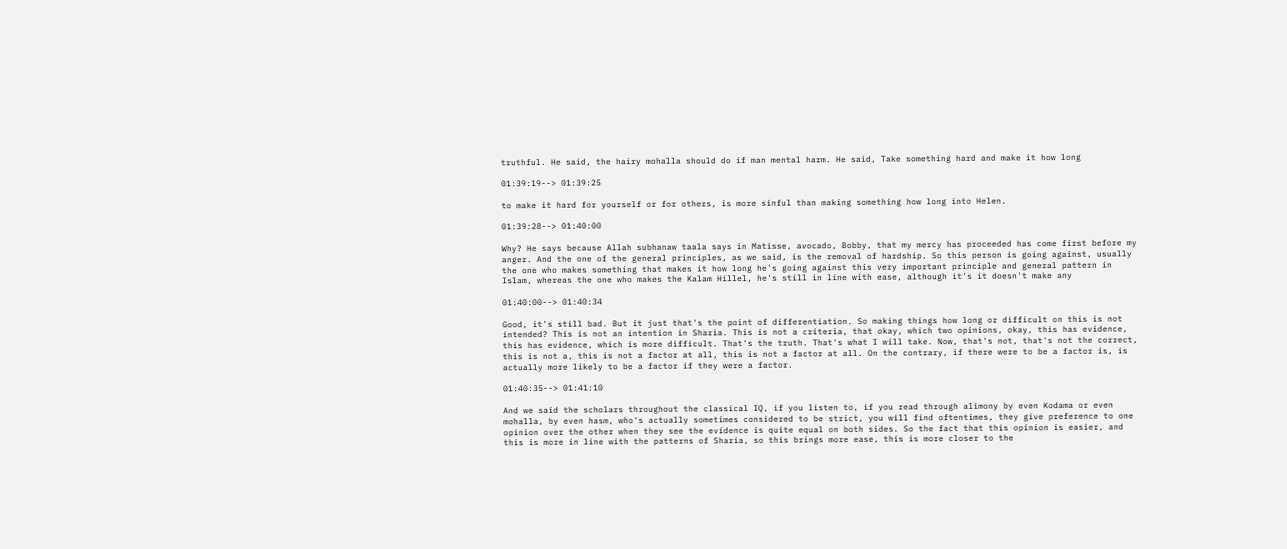truthful. He said, the hairy mohalla should do if man mental harm. He said, Take something hard and make it how long

01:39:19--> 01:39:25

to make it hard for yourself or for others, is more sinful than making something how long into Helen.

01:39:28--> 01:40:00

Why? He says because Allah subhanaw taala says in Matisse, avocado, Bobby, that my mercy has proceeded has come first before my anger. And the one of the general principles, as we said, is the removal of hardship. So this person is going against, usually the one who makes something that makes it how long he's going against this very important principle and general pattern in Islam, whereas the one who makes the Kalam Hillel, he's still in line with ease, although it's it doesn't make any

01:40:00--> 01:40:34

Good, it's still bad. But it just that's the point of differentiation. So making things how long or difficult on this is not intended? This is not an intention in Sharia. This is not a criteria, that okay, which two opinions, okay, this has evidence, this has evidence, which is more difficult. That's the truth. That's what I will take. Now, that's not, that's not the correct, this is not a, this is not a factor at all, this is not a factor at all. On the contrary, if there were to be a factor is, is actually more likely to be a factor if they were a factor.

01:40:35--> 01:41:10

And we said the scholars throughout the classical IQ, if you listen to, if you read through alimony by even Kodama or even mohalla, by even hasm, who's actually sometimes considered to be strict, you will find oftentimes, they give preference to one opinion over the other when they see the evidence is quite equal on both sides. So the fact that this opinion is easier, and this is more in line with the patterns of Sharia, so this brings more ease, this is more closer to the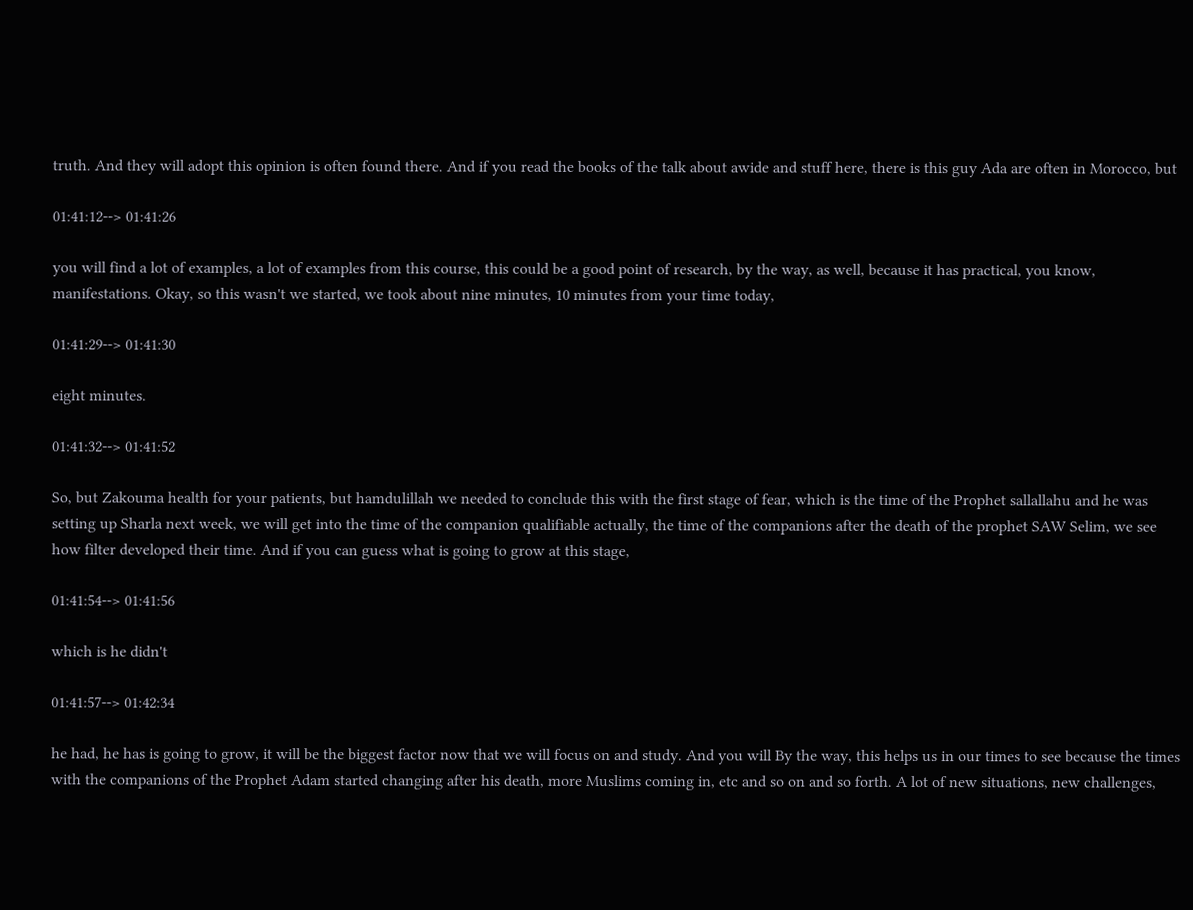truth. And they will adopt this opinion is often found there. And if you read the books of the talk about awide and stuff here, there is this guy Ada are often in Morocco, but

01:41:12--> 01:41:26

you will find a lot of examples, a lot of examples from this course, this could be a good point of research, by the way, as well, because it has practical, you know, manifestations. Okay, so this wasn't we started, we took about nine minutes, 10 minutes from your time today,

01:41:29--> 01:41:30

eight minutes.

01:41:32--> 01:41:52

So, but Zakouma health for your patients, but hamdulillah we needed to conclude this with the first stage of fear, which is the time of the Prophet sallallahu and he was setting up Sharla next week, we will get into the time of the companion qualifiable actually, the time of the companions after the death of the prophet SAW Selim, we see how filter developed their time. And if you can guess what is going to grow at this stage,

01:41:54--> 01:41:56

which is he didn't

01:41:57--> 01:42:34

he had, he has is going to grow, it will be the biggest factor now that we will focus on and study. And you will By the way, this helps us in our times to see because the times with the companions of the Prophet Adam started changing after his death, more Muslims coming in, etc and so on and so forth. A lot of new situations, new challenges,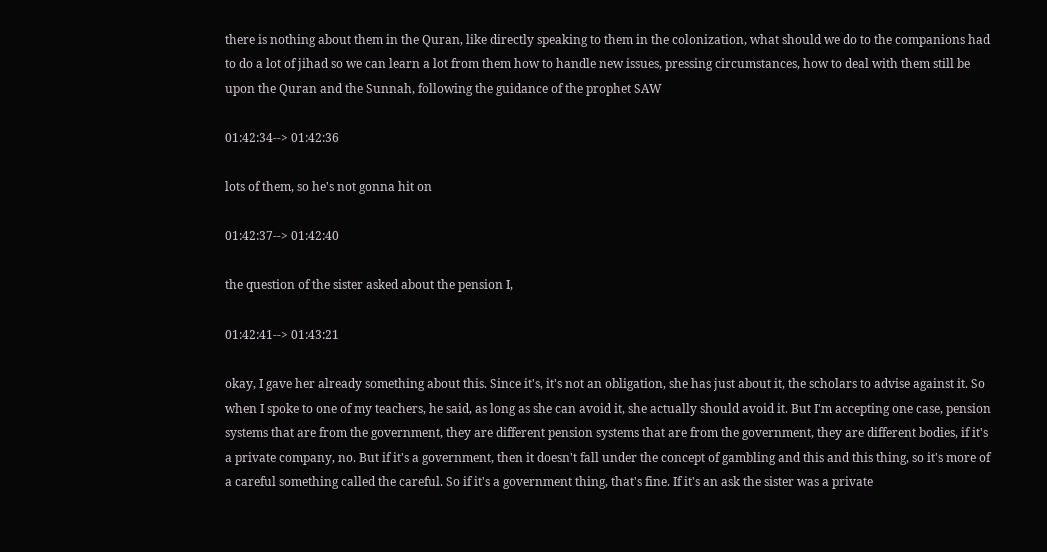there is nothing about them in the Quran, like directly speaking to them in the colonization, what should we do to the companions had to do a lot of jihad so we can learn a lot from them how to handle new issues, pressing circumstances, how to deal with them still be upon the Quran and the Sunnah, following the guidance of the prophet SAW

01:42:34--> 01:42:36

lots of them, so he's not gonna hit on

01:42:37--> 01:42:40

the question of the sister asked about the pension I,

01:42:41--> 01:43:21

okay, I gave her already something about this. Since it's, it's not an obligation, she has just about it, the scholars to advise against it. So when I spoke to one of my teachers, he said, as long as she can avoid it, she actually should avoid it. But I'm accepting one case, pension systems that are from the government, they are different pension systems that are from the government, they are different bodies, if it's a private company, no. But if it's a government, then it doesn't fall under the concept of gambling and this and this thing, so it's more of a careful something called the careful. So if it's a government thing, that's fine. If it's an ask the sister was a private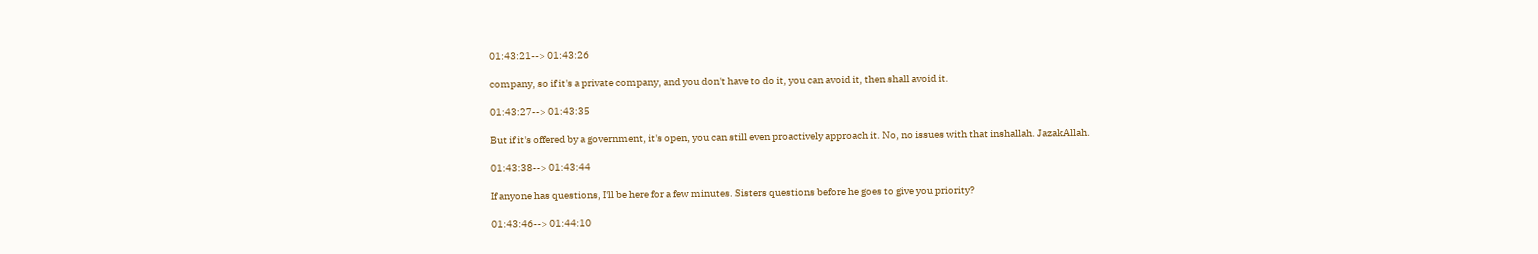01:43:21--> 01:43:26

company, so if it's a private company, and you don't have to do it, you can avoid it, then shall avoid it.

01:43:27--> 01:43:35

But if it's offered by a government, it's open, you can still even proactively approach it. No, no issues with that inshallah. JazakAllah.

01:43:38--> 01:43:44

If anyone has questions, I'll be here for a few minutes. Sisters questions before he goes to give you priority?

01:43:46--> 01:44:10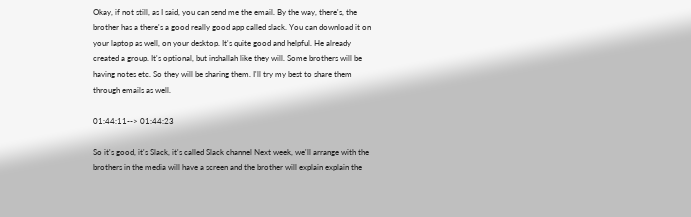Okay, if not still, as I said, you can send me the email. By the way, there's, the brother has a there's a good really good app called slack. You can download it on your laptop as well, on your desktop. It's quite good and helpful. He already created a group. It's optional, but inshallah like they will. Some brothers will be having notes etc. So they will be sharing them. I'll try my best to share them through emails as well.

01:44:11--> 01:44:23

So it's good, it's Slack, it's called Slack channel Next week, we'll arrange with the brothers in the media will have a screen and the brother will explain explain the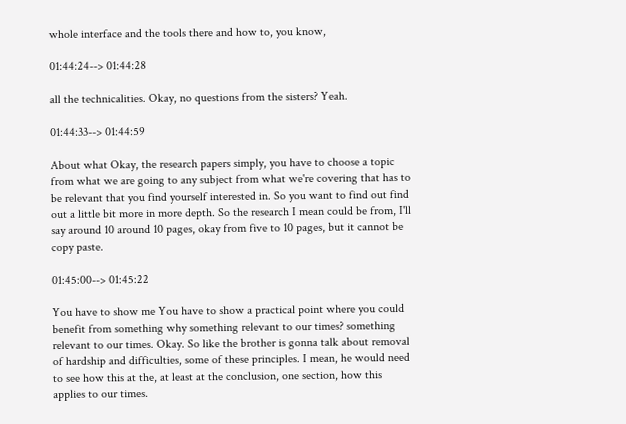whole interface and the tools there and how to, you know,

01:44:24--> 01:44:28

all the technicalities. Okay, no questions from the sisters? Yeah.

01:44:33--> 01:44:59

About what Okay, the research papers simply, you have to choose a topic from what we are going to any subject from what we're covering that has to be relevant that you find yourself interested in. So you want to find out find out a little bit more in more depth. So the research I mean could be from, I'll say around 10 around 10 pages, okay from five to 10 pages, but it cannot be copy paste.

01:45:00--> 01:45:22

You have to show me You have to show a practical point where you could benefit from something why something relevant to our times? something relevant to our times. Okay. So like the brother is gonna talk about removal of hardship and difficulties, some of these principles. I mean, he would need to see how this at the, at least at the conclusion, one section, how this applies to our times.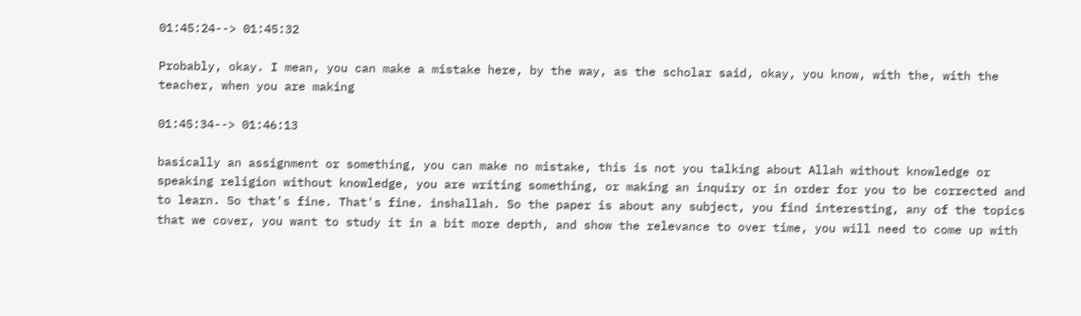01:45:24--> 01:45:32

Probably, okay. I mean, you can make a mistake here, by the way, as the scholar said, okay, you know, with the, with the teacher, when you are making

01:45:34--> 01:46:13

basically an assignment or something, you can make no mistake, this is not you talking about Allah without knowledge or speaking religion without knowledge, you are writing something, or making an inquiry or in order for you to be corrected and to learn. So that's fine. That's fine. inshallah. So the paper is about any subject, you find interesting, any of the topics that we cover, you want to study it in a bit more depth, and show the relevance to over time, you will need to come up with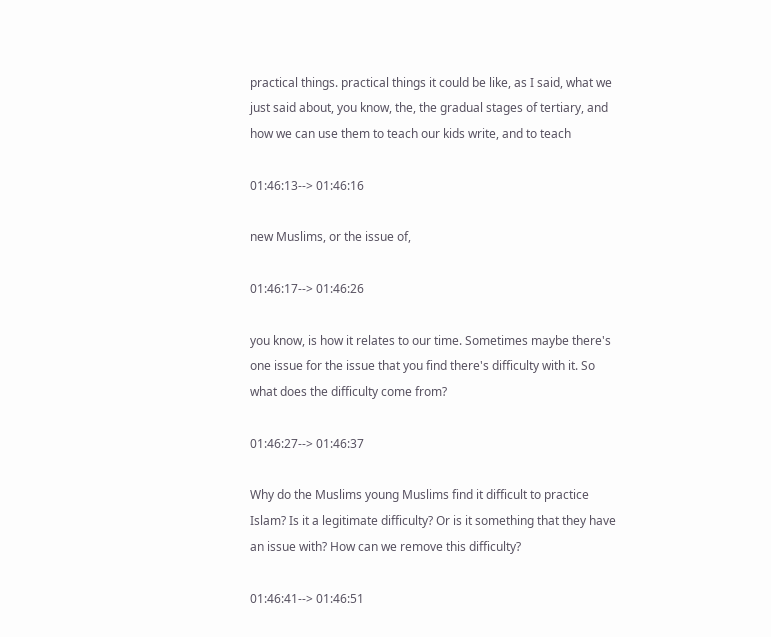practical things. practical things it could be like, as I said, what we just said about, you know, the, the gradual stages of tertiary, and how we can use them to teach our kids write, and to teach

01:46:13--> 01:46:16

new Muslims, or the issue of,

01:46:17--> 01:46:26

you know, is how it relates to our time. Sometimes maybe there's one issue for the issue that you find there's difficulty with it. So what does the difficulty come from?

01:46:27--> 01:46:37

Why do the Muslims young Muslims find it difficult to practice Islam? Is it a legitimate difficulty? Or is it something that they have an issue with? How can we remove this difficulty?

01:46:41--> 01:46:51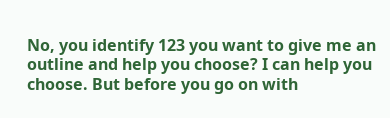No, you identify 123 you want to give me an outline and help you choose? I can help you choose. But before you go on with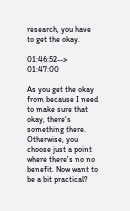research, you have to get the okay.

01:46:52--> 01:47:00

As you get the okay from because I need to make sure that okay, there's something there. Otherwise, you choose just a point where there's no no benefit. Now want to be a bit practical?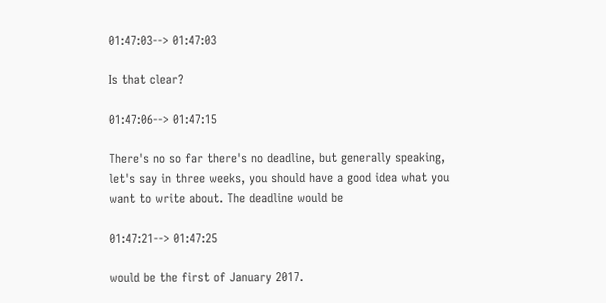01:47:03--> 01:47:03

Is that clear?

01:47:06--> 01:47:15

There's no so far there's no deadline, but generally speaking, let's say in three weeks, you should have a good idea what you want to write about. The deadline would be

01:47:21--> 01:47:25

would be the first of January 2017.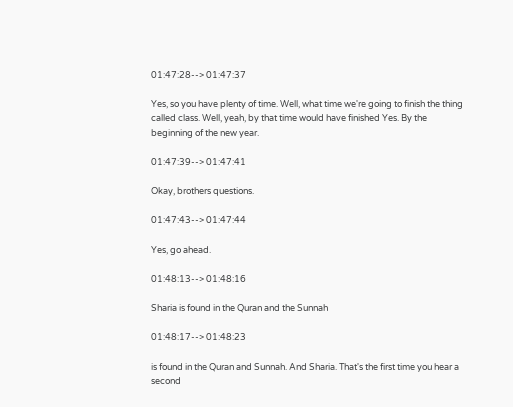01:47:28--> 01:47:37

Yes, so you have plenty of time. Well, what time we're going to finish the thing called class. Well, yeah, by that time would have finished Yes. By the beginning of the new year.

01:47:39--> 01:47:41

Okay, brothers questions.

01:47:43--> 01:47:44

Yes, go ahead.

01:48:13--> 01:48:16

Sharia is found in the Quran and the Sunnah

01:48:17--> 01:48:23

is found in the Quran and Sunnah. And Sharia. That's the first time you hear a second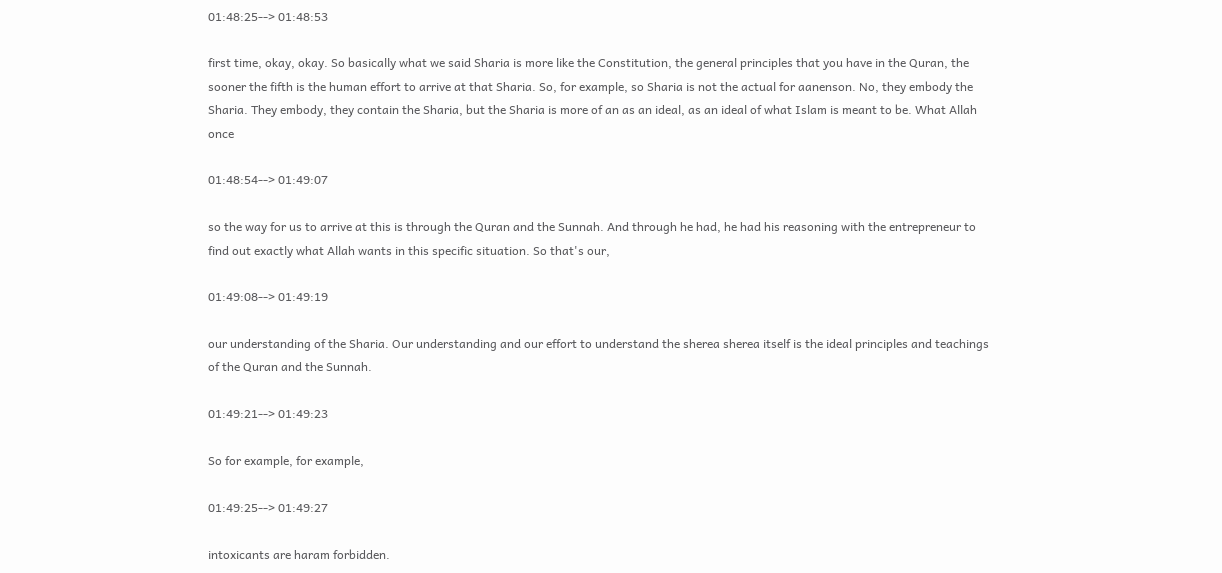01:48:25--> 01:48:53

first time, okay, okay. So basically what we said Sharia is more like the Constitution, the general principles that you have in the Quran, the sooner the fifth is the human effort to arrive at that Sharia. So, for example, so Sharia is not the actual for aanenson. No, they embody the Sharia. They embody, they contain the Sharia, but the Sharia is more of an as an ideal, as an ideal of what Islam is meant to be. What Allah once

01:48:54--> 01:49:07

so the way for us to arrive at this is through the Quran and the Sunnah. And through he had, he had his reasoning with the entrepreneur to find out exactly what Allah wants in this specific situation. So that's our,

01:49:08--> 01:49:19

our understanding of the Sharia. Our understanding and our effort to understand the sherea sherea itself is the ideal principles and teachings of the Quran and the Sunnah.

01:49:21--> 01:49:23

So for example, for example,

01:49:25--> 01:49:27

intoxicants are haram forbidden.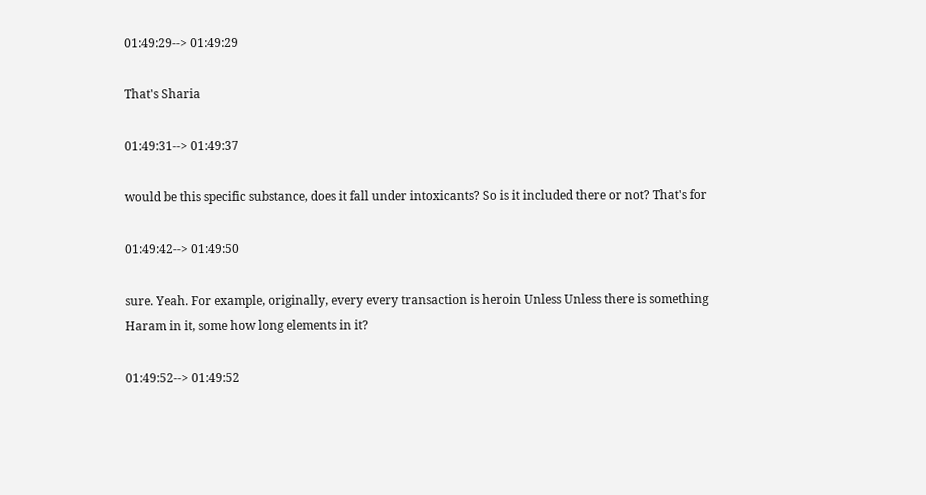01:49:29--> 01:49:29

That's Sharia

01:49:31--> 01:49:37

would be this specific substance, does it fall under intoxicants? So is it included there or not? That's for

01:49:42--> 01:49:50

sure. Yeah. For example, originally, every every transaction is heroin Unless Unless there is something Haram in it, some how long elements in it?

01:49:52--> 01:49:52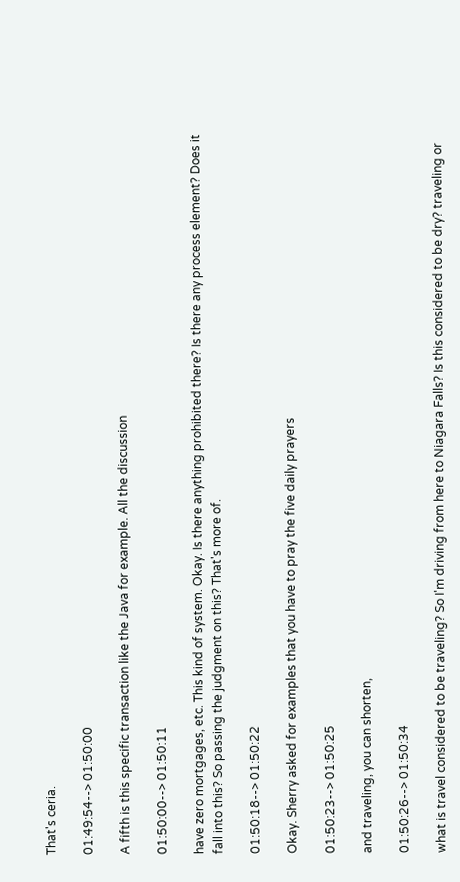That's ceria.

01:49:54--> 01:50:00

A fifth is this specific transaction like the Java for example. All the discussion

01:50:00--> 01:50:11

have zero mortgages, etc. This kind of system. Okay. Is there anything prohibited there? Is there any process element? Does it fall into this? So passing the judgment on this? That's more of.

01:50:18--> 01:50:22

Okay. Sherry asked for examples that you have to pray the five daily prayers

01:50:23--> 01:50:25

and traveling, you can shorten,

01:50:26--> 01:50:34

what is travel considered to be traveling? So I'm driving from here to Niagara Falls? Is this considered to be dry? traveling or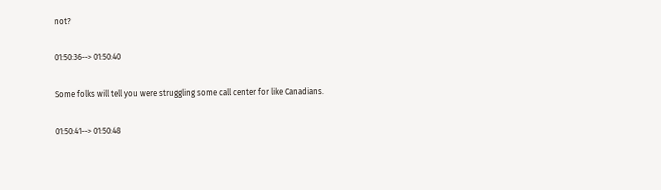not?

01:50:36--> 01:50:40

Some folks will tell you were struggling some call center for like Canadians.

01:50:41--> 01:50:48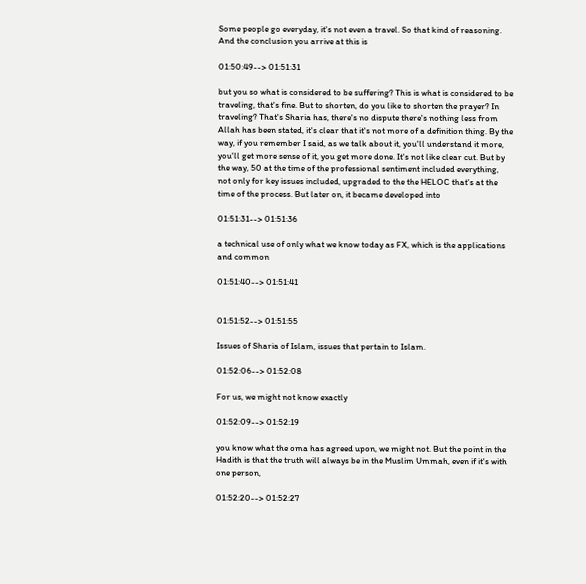Some people go everyday, it's not even a travel. So that kind of reasoning. And the conclusion you arrive at this is

01:50:49--> 01:51:31

but you so what is considered to be suffering? This is what is considered to be traveling, that's fine. But to shorten, do you like to shorten the prayer? In traveling? That's Sharia has, there's no dispute there's nothing less from Allah has been stated, it's clear that it's not more of a definition thing. By the way, if you remember I said, as we talk about it, you'll understand it more, you'll get more sense of it, you get more done. It's not like clear cut. But by the way, 50 at the time of the professional sentiment included everything, not only for key issues included, upgraded to the the HELOC that's at the time of the process. But later on, it became developed into

01:51:31--> 01:51:36

a technical use of only what we know today as FX, which is the applications and common

01:51:40--> 01:51:41


01:51:52--> 01:51:55

Issues of Sharia of Islam, issues that pertain to Islam.

01:52:06--> 01:52:08

For us, we might not know exactly

01:52:09--> 01:52:19

you know what the oma has agreed upon, we might not. But the point in the Hadith is that the truth will always be in the Muslim Ummah, even if it's with one person,

01:52:20--> 01:52:27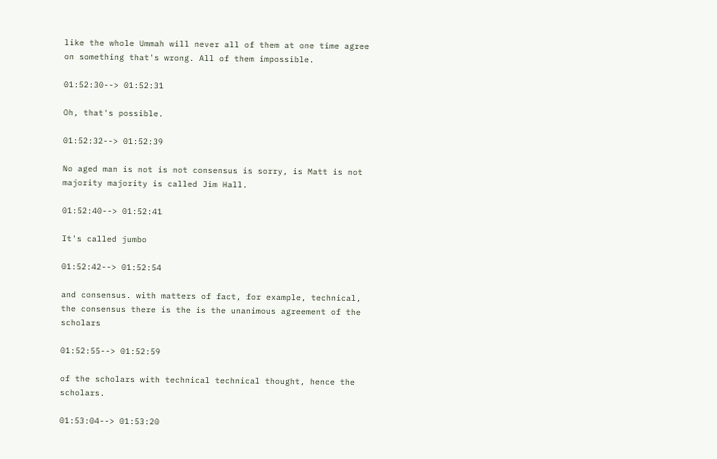like the whole Ummah will never all of them at one time agree on something that's wrong. All of them impossible.

01:52:30--> 01:52:31

Oh, that's possible.

01:52:32--> 01:52:39

No aged man is not is not consensus is sorry, is Matt is not majority majority is called Jim Hall.

01:52:40--> 01:52:41

It's called jumbo

01:52:42--> 01:52:54

and consensus. with matters of fact, for example, technical, the consensus there is the is the unanimous agreement of the scholars

01:52:55--> 01:52:59

of the scholars with technical technical thought, hence the scholars.

01:53:04--> 01:53:20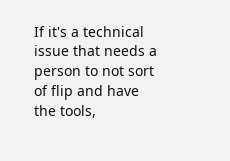If it's a technical issue that needs a person to not sort of flip and have the tools,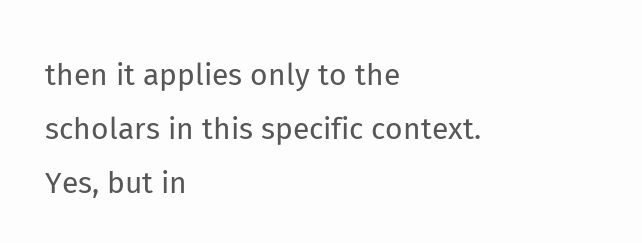then it applies only to the scholars in this specific context. Yes, but in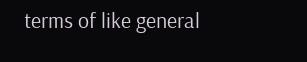terms of like general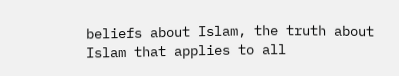beliefs about Islam, the truth about Islam that applies to all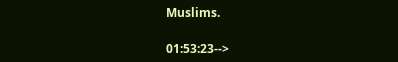Muslims.

01:53:23-->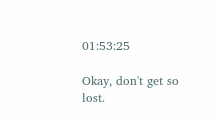01:53:25

Okay, don't get so lost.